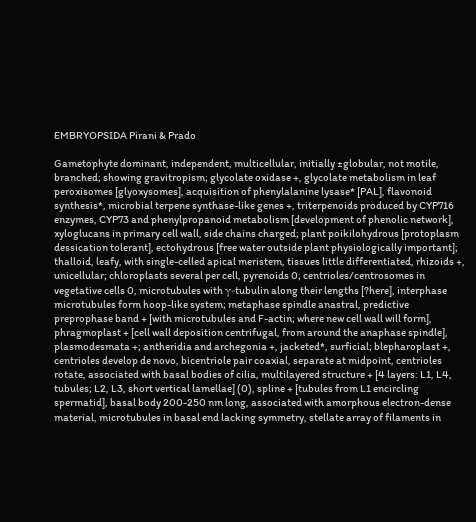EMBRYOPSIDA Pirani & Prado

Gametophyte dominant, independent, multicellular, initially ±globular, not motile, branched; showing gravitropism; glycolate oxidase +, glycolate metabolism in leaf peroxisomes [glyoxysomes], acquisition of phenylalanine lysase* [PAL], flavonoid synthesis*, microbial terpene synthase-like genes +, triterpenoids produced by CYP716 enzymes, CYP73 and phenylpropanoid metabolism [development of phenolic network], xyloglucans in primary cell wall, side chains charged; plant poikilohydrous [protoplasm dessication tolerant], ectohydrous [free water outside plant physiologically important]; thalloid, leafy, with single-celled apical meristem, tissues little differentiated, rhizoids +, unicellular; chloroplasts several per cell, pyrenoids 0; centrioles/centrosomes in vegetative cells 0, microtubules with γ-tubulin along their lengths [?here], interphase microtubules form hoop-like system; metaphase spindle anastral, predictive preprophase band + [with microtubules and F-actin; where new cell wall will form], phragmoplast + [cell wall deposition centrifugal, from around the anaphase spindle], plasmodesmata +; antheridia and archegonia +, jacketed*, surficial; blepharoplast +, centrioles develop de novo, bicentriole pair coaxial, separate at midpoint, centrioles rotate, associated with basal bodies of cilia, multilayered structure + [4 layers: L1, L4, tubules; L2, L3, short vertical lamellae] (0), spline + [tubules from L1 encircling spermatid], basal body 200-250 nm long, associated with amorphous electron-dense material, microtubules in basal end lacking symmetry, stellate array of filaments in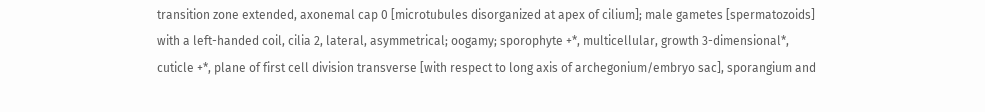transition zone extended, axonemal cap 0 [microtubules disorganized at apex of cilium]; male gametes [spermatozoids] with a left-handed coil, cilia 2, lateral, asymmetrical; oogamy; sporophyte +*, multicellular, growth 3-dimensional*, cuticle +*, plane of first cell division transverse [with respect to long axis of archegonium/embryo sac], sporangium and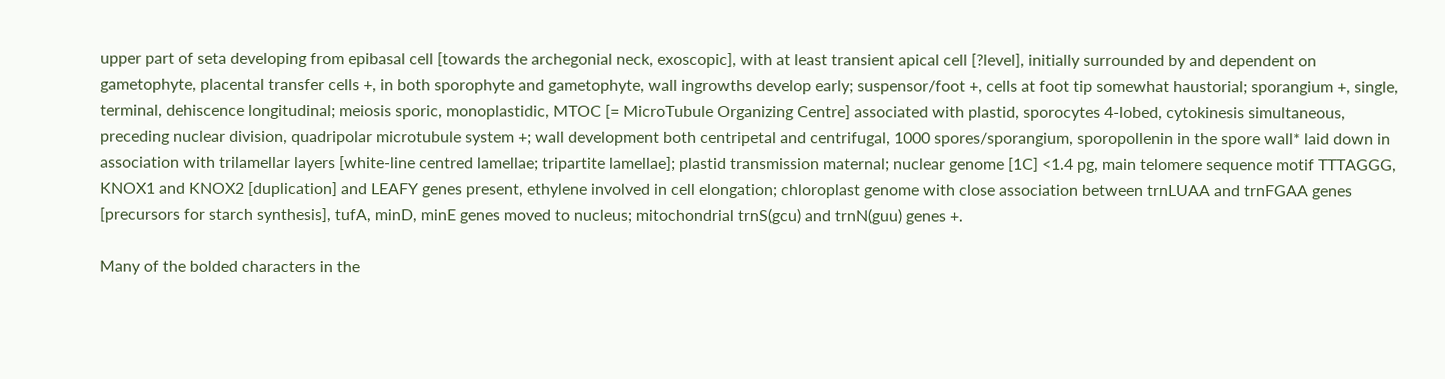upper part of seta developing from epibasal cell [towards the archegonial neck, exoscopic], with at least transient apical cell [?level], initially surrounded by and dependent on gametophyte, placental transfer cells +, in both sporophyte and gametophyte, wall ingrowths develop early; suspensor/foot +, cells at foot tip somewhat haustorial; sporangium +, single, terminal, dehiscence longitudinal; meiosis sporic, monoplastidic, MTOC [= MicroTubule Organizing Centre] associated with plastid, sporocytes 4-lobed, cytokinesis simultaneous, preceding nuclear division, quadripolar microtubule system +; wall development both centripetal and centrifugal, 1000 spores/sporangium, sporopollenin in the spore wall* laid down in association with trilamellar layers [white-line centred lamellae; tripartite lamellae]; plastid transmission maternal; nuclear genome [1C] <1.4 pg, main telomere sequence motif TTTAGGG, KNOX1 and KNOX2 [duplication] and LEAFY genes present, ethylene involved in cell elongation; chloroplast genome with close association between trnLUAA and trnFGAA genes [precursors for starch synthesis], tufA, minD, minE genes moved to nucleus; mitochondrial trnS(gcu) and trnN(guu) genes +.

Many of the bolded characters in the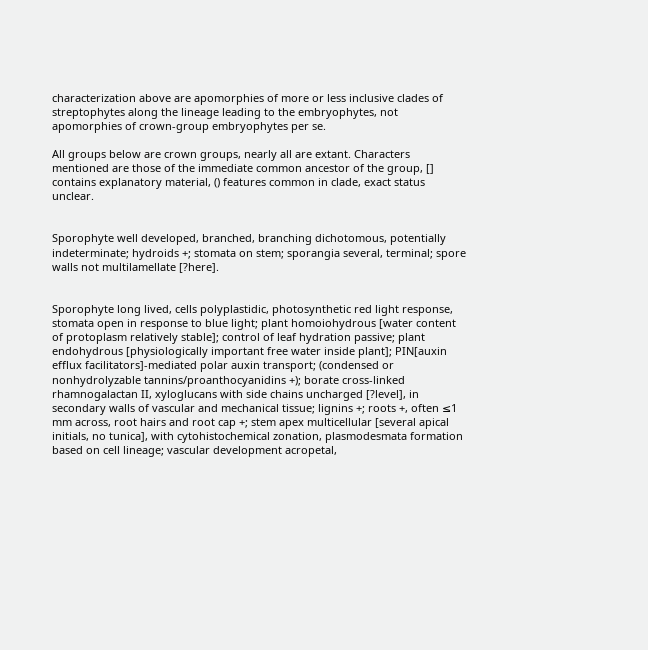characterization above are apomorphies of more or less inclusive clades of streptophytes along the lineage leading to the embryophytes, not apomorphies of crown-group embryophytes per se.

All groups below are crown groups, nearly all are extant. Characters mentioned are those of the immediate common ancestor of the group, [] contains explanatory material, () features common in clade, exact status unclear.


Sporophyte well developed, branched, branching dichotomous, potentially indeterminate; hydroids +; stomata on stem; sporangia several, terminal; spore walls not multilamellate [?here].


Sporophyte long lived, cells polyplastidic, photosynthetic red light response, stomata open in response to blue light; plant homoiohydrous [water content of protoplasm relatively stable]; control of leaf hydration passive; plant endohydrous [physiologically important free water inside plant]; PIN[auxin efflux facilitators]-mediated polar auxin transport; (condensed or nonhydrolyzable tannins/proanthocyanidins +); borate cross-linked rhamnogalactan II, xyloglucans with side chains uncharged [?level], in secondary walls of vascular and mechanical tissue; lignins +; roots +, often ≤1 mm across, root hairs and root cap +; stem apex multicellular [several apical initials, no tunica], with cytohistochemical zonation, plasmodesmata formation based on cell lineage; vascular development acropetal,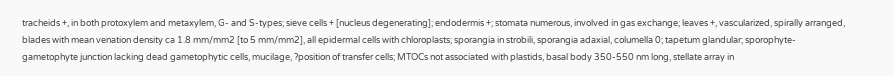tracheids +, in both protoxylem and metaxylem, G- and S-types; sieve cells + [nucleus degenerating]; endodermis +; stomata numerous, involved in gas exchange; leaves +, vascularized, spirally arranged, blades with mean venation density ca 1.8 mm/mm2 [to 5 mm/mm2], all epidermal cells with chloroplasts; sporangia in strobili, sporangia adaxial, columella 0; tapetum glandular; sporophyte-gametophyte junction lacking dead gametophytic cells, mucilage, ?position of transfer cells; MTOCs not associated with plastids, basal body 350-550 nm long, stellate array in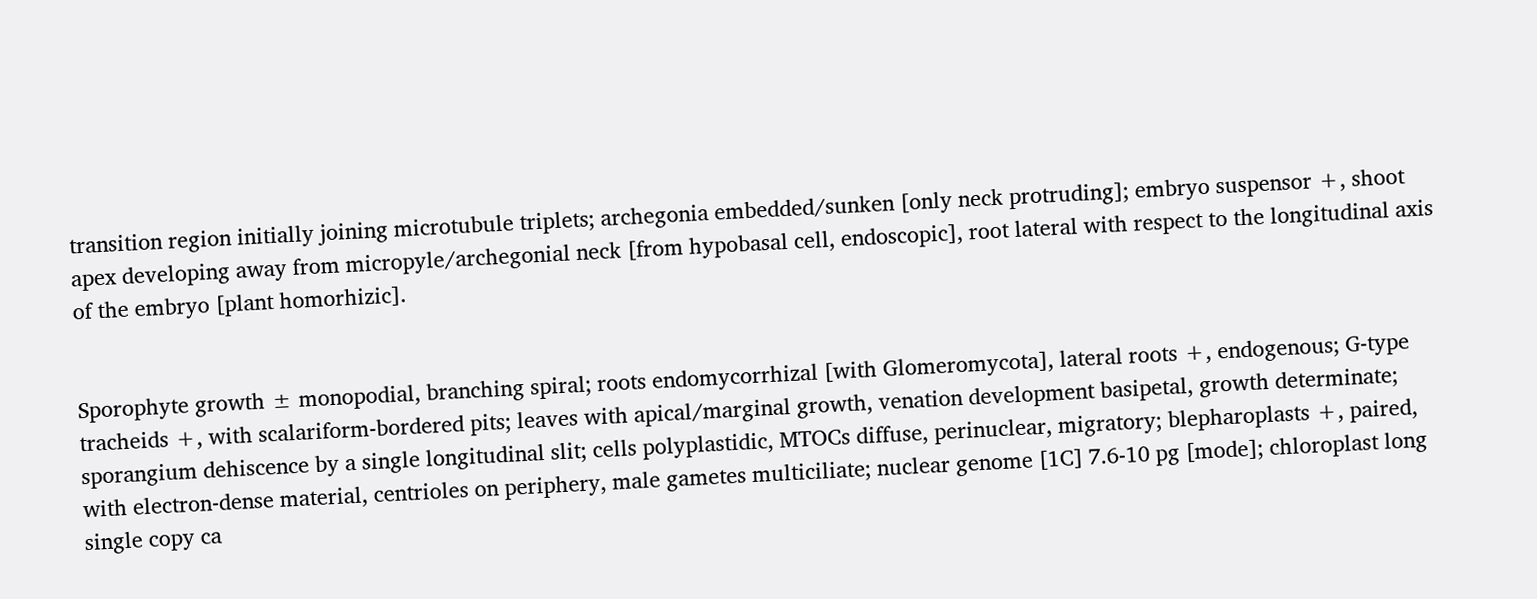transition region initially joining microtubule triplets; archegonia embedded/sunken [only neck protruding]; embryo suspensor +, shoot apex developing away from micropyle/archegonial neck [from hypobasal cell, endoscopic], root lateral with respect to the longitudinal axis of the embryo [plant homorhizic].


Sporophyte growth ± monopodial, branching spiral; roots endomycorrhizal [with Glomeromycota], lateral roots +, endogenous; G-type tracheids +, with scalariform-bordered pits; leaves with apical/marginal growth, venation development basipetal, growth determinate; sporangium dehiscence by a single longitudinal slit; cells polyplastidic, MTOCs diffuse, perinuclear, migratory; blepharoplasts +, paired, with electron-dense material, centrioles on periphery, male gametes multiciliate; nuclear genome [1C] 7.6-10 pg [mode]; chloroplast long single copy ca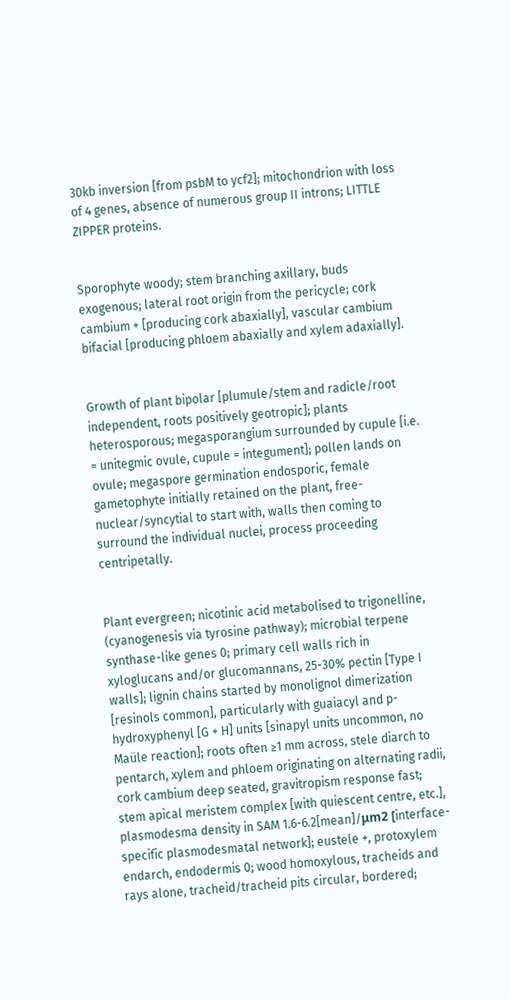30kb inversion [from psbM to ycf2]; mitochondrion with loss of 4 genes, absence of numerous group II introns; LITTLE ZIPPER proteins.


Sporophyte woody; stem branching axillary, buds exogenous; lateral root origin from the pericycle; cork cambium + [producing cork abaxially], vascular cambium bifacial [producing phloem abaxially and xylem adaxially].


Growth of plant bipolar [plumule/stem and radicle/root independent, roots positively geotropic]; plants heterosporous; megasporangium surrounded by cupule [i.e. = unitegmic ovule, cupule = integument]; pollen lands on ovule; megaspore germination endosporic, female gametophyte initially retained on the plant, free-nuclear/syncytial to start with, walls then coming to surround the individual nuclei, process proceeding centripetally.


Plant evergreen; nicotinic acid metabolised to trigonelline, (cyanogenesis via tyrosine pathway); microbial terpene synthase-like genes 0; primary cell walls rich in xyloglucans and/or glucomannans, 25-30% pectin [Type I walls]; lignin chains started by monolignol dimerization [resinols common], particularly with guaiacyl and p-hydroxyphenyl [G + H] units [sinapyl units uncommon, no Maüle reaction]; roots often ≥1 mm across, stele diarch to pentarch, xylem and phloem originating on alternating radii, cork cambium deep seated, gravitropism response fast; stem apical meristem complex [with quiescent centre, etc.], plasmodesma density in SAM 1.6-6.2[mean]/μm2 [interface-specific plasmodesmatal network]; eustele +, protoxylem endarch, endodermis 0; wood homoxylous, tracheids and rays alone, tracheid/tracheid pits circular, bordered;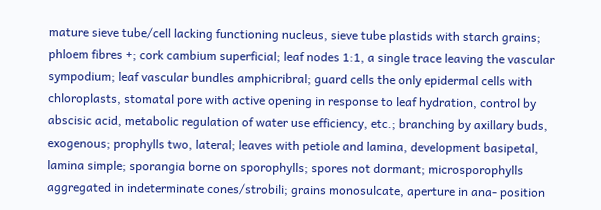mature sieve tube/cell lacking functioning nucleus, sieve tube plastids with starch grains; phloem fibres +; cork cambium superficial; leaf nodes 1:1, a single trace leaving the vascular sympodium; leaf vascular bundles amphicribral; guard cells the only epidermal cells with chloroplasts, stomatal pore with active opening in response to leaf hydration, control by abscisic acid, metabolic regulation of water use efficiency, etc.; branching by axillary buds, exogenous; prophylls two, lateral; leaves with petiole and lamina, development basipetal, lamina simple; sporangia borne on sporophylls; spores not dormant; microsporophylls aggregated in indeterminate cones/strobili; grains monosulcate, aperture in ana- position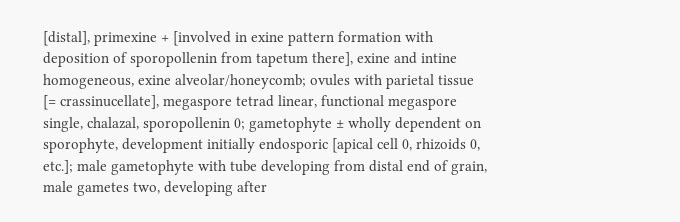[distal], primexine + [involved in exine pattern formation with deposition of sporopollenin from tapetum there], exine and intine homogeneous, exine alveolar/honeycomb; ovules with parietal tissue [= crassinucellate], megaspore tetrad linear, functional megaspore single, chalazal, sporopollenin 0; gametophyte ± wholly dependent on sporophyte, development initially endosporic [apical cell 0, rhizoids 0, etc.]; male gametophyte with tube developing from distal end of grain, male gametes two, developing after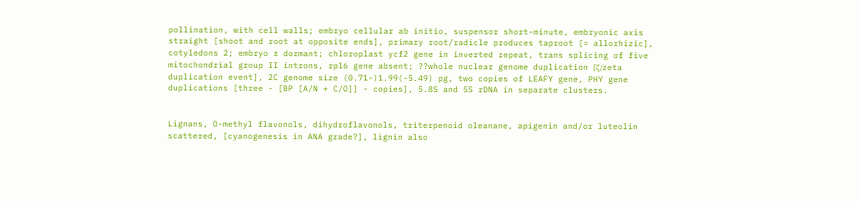pollination, with cell walls; embryo cellular ab initio, suspensor short-minute, embryonic axis straight [shoot and root at opposite ends], primary root/radicle produces taproot [= allorhizic], cotyledons 2; embryo ± dormant; chloroplast ycf2 gene in inverted repeat, trans splicing of five mitochondrial group II introns, rpl6 gene absent; ??whole nuclear genome duplication [ζ/zeta duplication event], 2C genome size (0.71-)1.99(-5.49) pg, two copies of LEAFY gene, PHY gene duplications [three - [BP [A/N + C/O]] - copies], 5.8S and 5S rDNA in separate clusters.


Lignans, O-methyl flavonols, dihydroflavonols, triterpenoid oleanane, apigenin and/or luteolin scattered, [cyanogenesis in ANA grade?], lignin also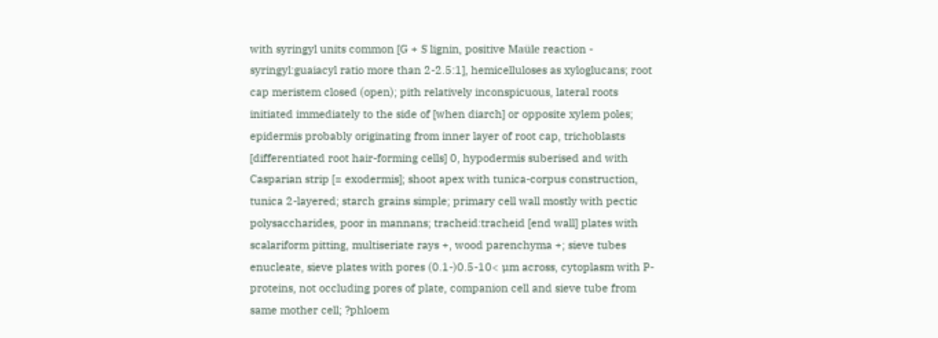with syringyl units common [G + S lignin, positive Maüle reaction - syringyl:guaiacyl ratio more than 2-2.5:1], hemicelluloses as xyloglucans; root cap meristem closed (open); pith relatively inconspicuous, lateral roots initiated immediately to the side of [when diarch] or opposite xylem poles; epidermis probably originating from inner layer of root cap, trichoblasts [differentiated root hair-forming cells] 0, hypodermis suberised and with Casparian strip [= exodermis]; shoot apex with tunica-corpus construction, tunica 2-layered; starch grains simple; primary cell wall mostly with pectic polysaccharides, poor in mannans; tracheid:tracheid [end wall] plates with scalariform pitting, multiseriate rays +, wood parenchyma +; sieve tubes enucleate, sieve plates with pores (0.1-)0.5-10< µm across, cytoplasm with P-proteins, not occluding pores of plate, companion cell and sieve tube from same mother cell; ?phloem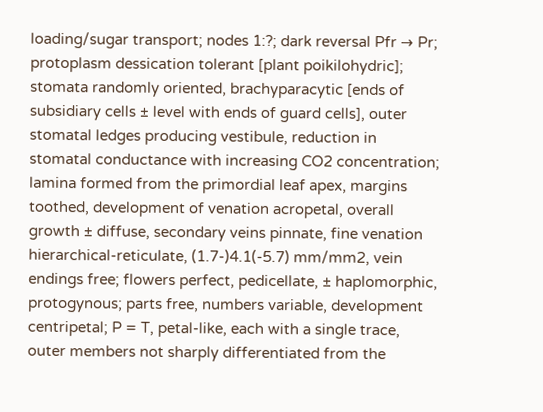loading/sugar transport; nodes 1:?; dark reversal Pfr → Pr; protoplasm dessication tolerant [plant poikilohydric]; stomata randomly oriented, brachyparacytic [ends of subsidiary cells ± level with ends of guard cells], outer stomatal ledges producing vestibule, reduction in stomatal conductance with increasing CO2 concentration; lamina formed from the primordial leaf apex, margins toothed, development of venation acropetal, overall growth ± diffuse, secondary veins pinnate, fine venation hierarchical-reticulate, (1.7-)4.1(-5.7) mm/mm2, vein endings free; flowers perfect, pedicellate, ± haplomorphic, protogynous; parts free, numbers variable, development centripetal; P = T, petal-like, each with a single trace, outer members not sharply differentiated from the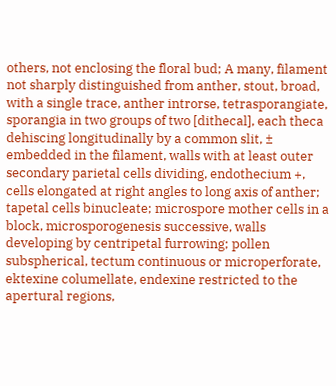others, not enclosing the floral bud; A many, filament not sharply distinguished from anther, stout, broad, with a single trace, anther introrse, tetrasporangiate, sporangia in two groups of two [dithecal], each theca dehiscing longitudinally by a common slit, ± embedded in the filament, walls with at least outer secondary parietal cells dividing, endothecium +, cells elongated at right angles to long axis of anther; tapetal cells binucleate; microspore mother cells in a block, microsporogenesis successive, walls developing by centripetal furrowing; pollen subspherical, tectum continuous or microperforate, ektexine columellate, endexine restricted to the apertural regions,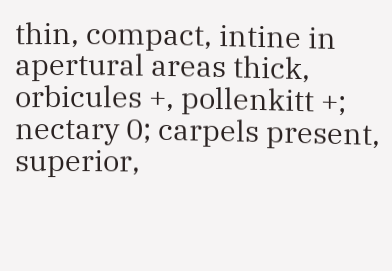thin, compact, intine in apertural areas thick, orbicules +, pollenkitt +; nectary 0; carpels present, superior,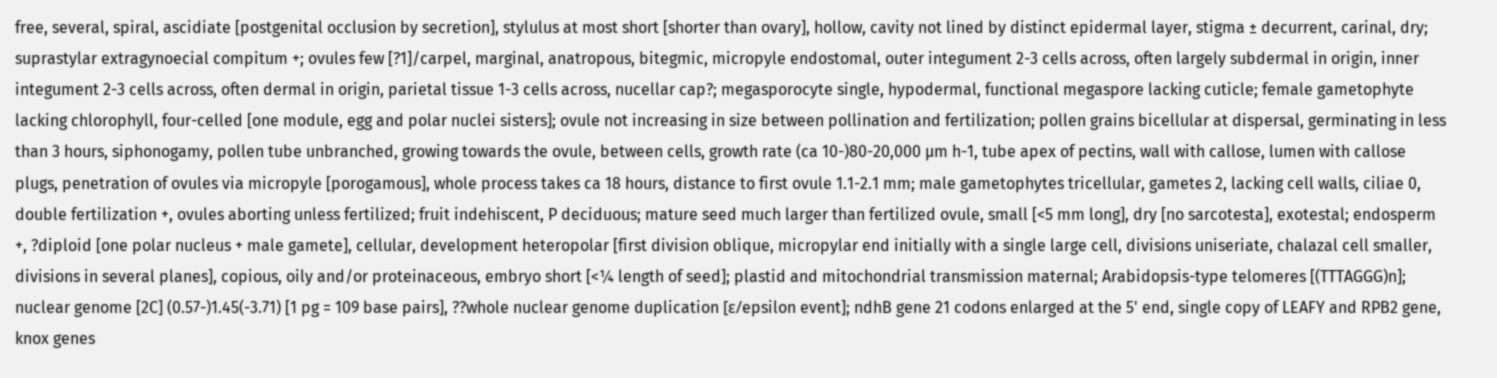free, several, spiral, ascidiate [postgenital occlusion by secretion], stylulus at most short [shorter than ovary], hollow, cavity not lined by distinct epidermal layer, stigma ± decurrent, carinal, dry; suprastylar extragynoecial compitum +; ovules few [?1]/carpel, marginal, anatropous, bitegmic, micropyle endostomal, outer integument 2-3 cells across, often largely subdermal in origin, inner integument 2-3 cells across, often dermal in origin, parietal tissue 1-3 cells across, nucellar cap?; megasporocyte single, hypodermal, functional megaspore lacking cuticle; female gametophyte lacking chlorophyll, four-celled [one module, egg and polar nuclei sisters]; ovule not increasing in size between pollination and fertilization; pollen grains bicellular at dispersal, germinating in less than 3 hours, siphonogamy, pollen tube unbranched, growing towards the ovule, between cells, growth rate (ca 10-)80-20,000 µm h-1, tube apex of pectins, wall with callose, lumen with callose plugs, penetration of ovules via micropyle [porogamous], whole process takes ca 18 hours, distance to first ovule 1.1-2.1 mm; male gametophytes tricellular, gametes 2, lacking cell walls, ciliae 0, double fertilization +, ovules aborting unless fertilized; fruit indehiscent, P deciduous; mature seed much larger than fertilized ovule, small [<5 mm long], dry [no sarcotesta], exotestal; endosperm +, ?diploid [one polar nucleus + male gamete], cellular, development heteropolar [first division oblique, micropylar end initially with a single large cell, divisions uniseriate, chalazal cell smaller, divisions in several planes], copious, oily and/or proteinaceous, embryo short [<¼ length of seed]; plastid and mitochondrial transmission maternal; Arabidopsis-type telomeres [(TTTAGGG)n]; nuclear genome [2C] (0.57-)1.45(-3.71) [1 pg = 109 base pairs], ??whole nuclear genome duplication [ε/epsilon event]; ndhB gene 21 codons enlarged at the 5' end, single copy of LEAFY and RPB2 gene, knox genes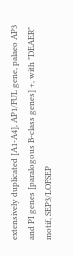extensively duplicated [A1-A4], AP1/FUL gene, palaeo AP3 and PI genes [paralogous B-class genes] +, with "DEAER" motif, SEP3/LOFSEP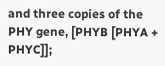and three copies of the PHY gene, [PHYB [PHYA + PHYC]];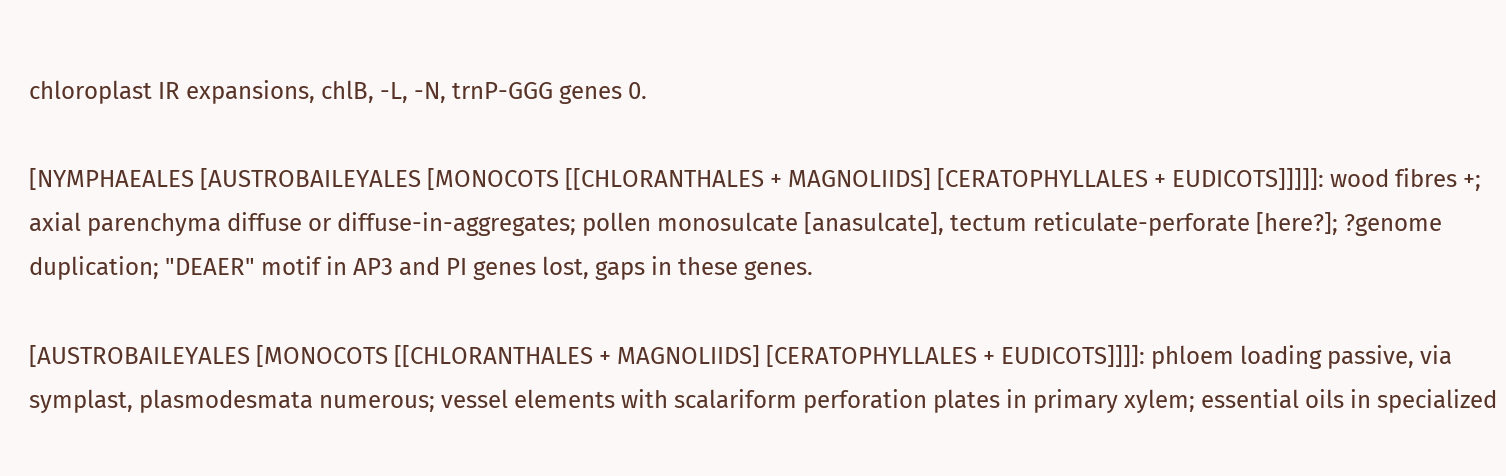chloroplast IR expansions, chlB, -L, -N, trnP-GGG genes 0.

[NYMPHAEALES [AUSTROBAILEYALES [MONOCOTS [[CHLORANTHALES + MAGNOLIIDS] [CERATOPHYLLALES + EUDICOTS]]]]]: wood fibres +; axial parenchyma diffuse or diffuse-in-aggregates; pollen monosulcate [anasulcate], tectum reticulate-perforate [here?]; ?genome duplication; "DEAER" motif in AP3 and PI genes lost, gaps in these genes.

[AUSTROBAILEYALES [MONOCOTS [[CHLORANTHALES + MAGNOLIIDS] [CERATOPHYLLALES + EUDICOTS]]]]: phloem loading passive, via symplast, plasmodesmata numerous; vessel elements with scalariform perforation plates in primary xylem; essential oils in specialized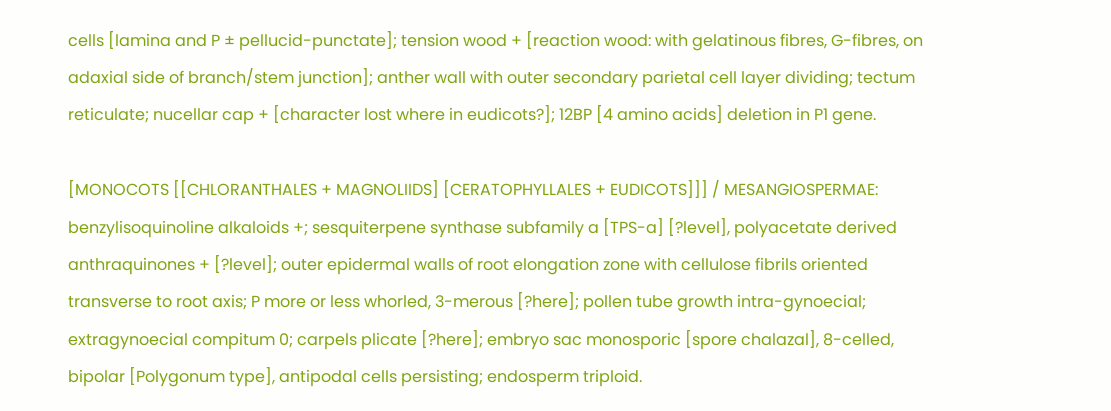cells [lamina and P ± pellucid-punctate]; tension wood + [reaction wood: with gelatinous fibres, G-fibres, on adaxial side of branch/stem junction]; anther wall with outer secondary parietal cell layer dividing; tectum reticulate; nucellar cap + [character lost where in eudicots?]; 12BP [4 amino acids] deletion in P1 gene.

[MONOCOTS [[CHLORANTHALES + MAGNOLIIDS] [CERATOPHYLLALES + EUDICOTS]]] / MESANGIOSPERMAE: benzylisoquinoline alkaloids +; sesquiterpene synthase subfamily a [TPS-a] [?level], polyacetate derived anthraquinones + [?level]; outer epidermal walls of root elongation zone with cellulose fibrils oriented transverse to root axis; P more or less whorled, 3-merous [?here]; pollen tube growth intra-gynoecial; extragynoecial compitum 0; carpels plicate [?here]; embryo sac monosporic [spore chalazal], 8-celled, bipolar [Polygonum type], antipodal cells persisting; endosperm triploid.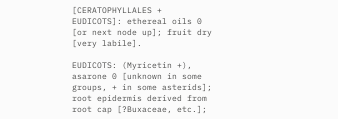[CERATOPHYLLALES + EUDICOTS]: ethereal oils 0 [or next node up]; fruit dry [very labile].

EUDICOTS: (Myricetin +), asarone 0 [unknown in some groups, + in some asterids]; root epidermis derived from root cap [?Buxaceae, etc.];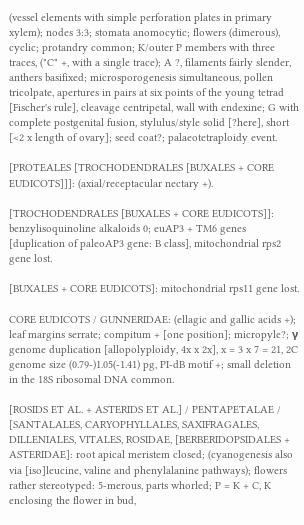(vessel elements with simple perforation plates in primary xylem); nodes 3:3; stomata anomocytic; flowers (dimerous), cyclic; protandry common; K/outer P members with three traces, ("C" +, with a single trace); A ?, filaments fairly slender, anthers basifixed; microsporogenesis simultaneous, pollen tricolpate, apertures in pairs at six points of the young tetrad [Fischer's rule], cleavage centripetal, wall with endexine; G with complete postgenital fusion, stylulus/style solid [?here], short [<2 x length of ovary]; seed coat?; palaeotetraploidy event.

[PROTEALES [TROCHODENDRALES [BUXALES + CORE EUDICOTS]]]: (axial/receptacular nectary +).

[TROCHODENDRALES [BUXALES + CORE EUDICOTS]]: benzylisoquinoline alkaloids 0; euAP3 + TM6 genes [duplication of paleoAP3 gene: B class], mitochondrial rps2 gene lost.

[BUXALES + CORE EUDICOTS]: mitochondrial rps11 gene lost.

CORE EUDICOTS / GUNNERIDAE: (ellagic and gallic acids +); leaf margins serrate; compitum + [one position]; micropyle?; γ genome duplication [allopolyploidy, 4x x 2x], x = 3 x 7 = 21, 2C genome size (0.79-)1.05(-1.41) pg, PI-dB motif +; small deletion in the 18S ribosomal DNA common.

[ROSIDS ET AL. + ASTERIDS ET AL.] / PENTAPETALAE / [SANTALALES, CARYOPHYLLALES, SAXIFRAGALES, DILLENIALES, VITALES, ROSIDAE, [BERBERIDOPSIDALES + ASTERIDAE]: root apical meristem closed; (cyanogenesis also via [iso]leucine, valine and phenylalanine pathways); flowers rather stereotyped: 5-merous, parts whorled; P = K + C, K enclosing the flower in bud,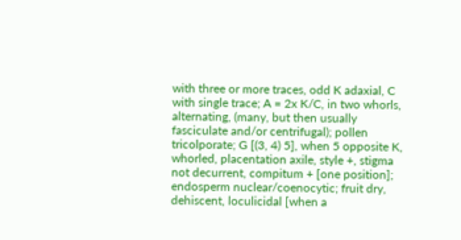with three or more traces, odd K adaxial, C with single trace; A = 2x K/C, in two whorls, alternating, (many, but then usually fasciculate and/or centrifugal); pollen tricolporate; G [(3, 4) 5], when 5 opposite K, whorled, placentation axile, style +, stigma not decurrent, compitum + [one position]; endosperm nuclear/coenocytic; fruit dry, dehiscent, loculicidal [when a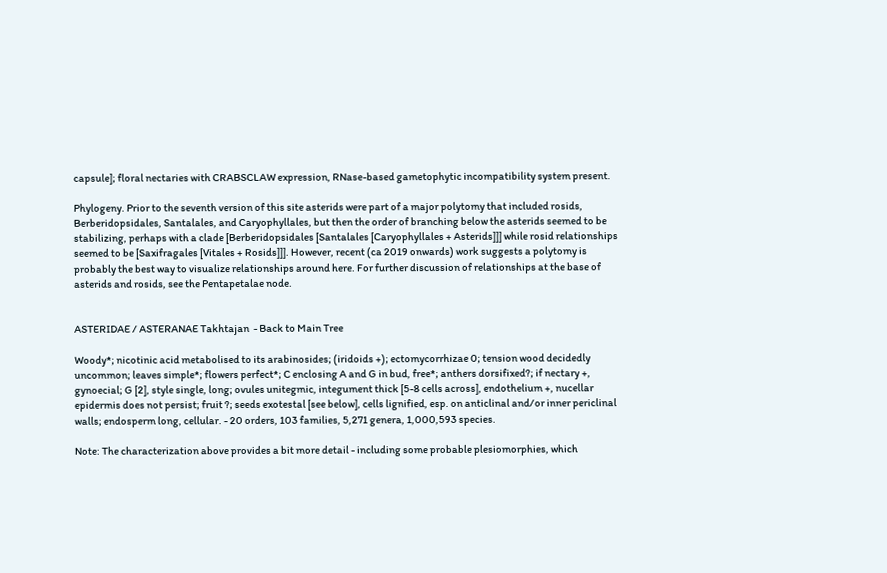capsule]; floral nectaries with CRABSCLAW expression, RNase-based gametophytic incompatibility system present.

Phylogeny. Prior to the seventh version of this site asterids were part of a major polytomy that included rosids, Berberidopsidales, Santalales, and Caryophyllales, but then the order of branching below the asterids seemed to be stabilizing, perhaps with a clade [Berberidopsidales [Santalales [Caryophyllales + Asterids]]] while rosid relationships seemed to be [Saxifragales [Vitales + Rosids]]]. However, recent (ca 2019 onwards) work suggests a polytomy is probably the best way to visualize relationships around here. For further discussion of relationships at the base of asterids and rosids, see the Pentapetalae node.


ASTERIDAE / ASTERANAE Takhtajan  - Back to Main Tree

Woody*; nicotinic acid metabolised to its arabinosides; (iridoids +); ectomycorrhizae 0; tension wood decidedly uncommon; leaves simple*; flowers perfect*; C enclosing A and G in bud, free*; anthers dorsifixed?; if nectary +, gynoecial; G [2], style single, long; ovules unitegmic, integument thick [5-8 cells across], endothelium +, nucellar epidermis does not persist; fruit ?; seeds exotestal [see below], cells lignified, esp. on anticlinal and/or inner periclinal walls; endosperm long, cellular. - 20 orders, 103 families, 5,271 genera, 1,000,593 species.

Note: The characterization above provides a bit more detail - including some probable plesiomorphies, which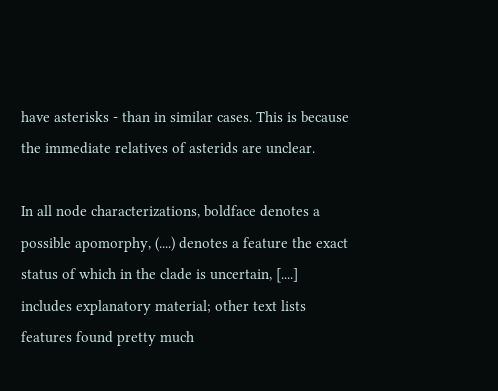have asterisks - than in similar cases. This is because the immediate relatives of asterids are unclear.

In all node characterizations, boldface denotes a possible apomorphy, (....) denotes a feature the exact status of which in the clade is uncertain, [....] includes explanatory material; other text lists features found pretty much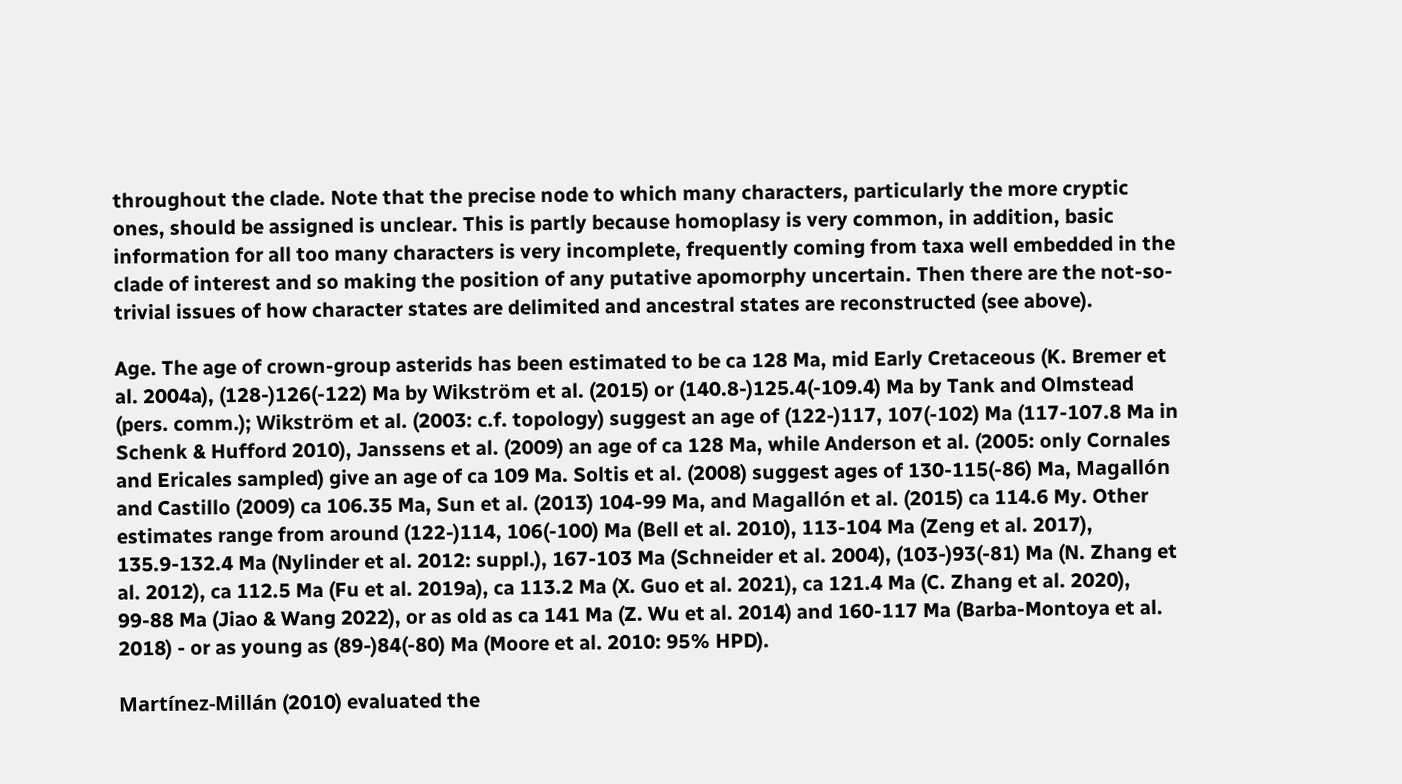throughout the clade. Note that the precise node to which many characters, particularly the more cryptic ones, should be assigned is unclear. This is partly because homoplasy is very common, in addition, basic information for all too many characters is very incomplete, frequently coming from taxa well embedded in the clade of interest and so making the position of any putative apomorphy uncertain. Then there are the not-so-trivial issues of how character states are delimited and ancestral states are reconstructed (see above).

Age. The age of crown-group asterids has been estimated to be ca 128 Ma, mid Early Cretaceous (K. Bremer et al. 2004a), (128-)126(-122) Ma by Wikström et al. (2015) or (140.8-)125.4(-109.4) Ma by Tank and Olmstead (pers. comm.); Wikström et al. (2003: c.f. topology) suggest an age of (122-)117, 107(-102) Ma (117-107.8 Ma in Schenk & Hufford 2010), Janssens et al. (2009) an age of ca 128 Ma, while Anderson et al. (2005: only Cornales and Ericales sampled) give an age of ca 109 Ma. Soltis et al. (2008) suggest ages of 130-115(-86) Ma, Magallón and Castillo (2009) ca 106.35 Ma, Sun et al. (2013) 104-99 Ma, and Magallón et al. (2015) ca 114.6 My. Other estimates range from around (122-)114, 106(-100) Ma (Bell et al. 2010), 113-104 Ma (Zeng et al. 2017), 135.9-132.4 Ma (Nylinder et al. 2012: suppl.), 167-103 Ma (Schneider et al. 2004), (103-)93(-81) Ma (N. Zhang et al. 2012), ca 112.5 Ma (Fu et al. 2019a), ca 113.2 Ma (X. Guo et al. 2021), ca 121.4 Ma (C. Zhang et al. 2020), 99-88 Ma (Jiao & Wang 2022), or as old as ca 141 Ma (Z. Wu et al. 2014) and 160-117 Ma (Barba-Montoya et al. 2018) - or as young as (89-)84(-80) Ma (Moore et al. 2010: 95% HPD).

Martínez-Millán (2010) evaluated the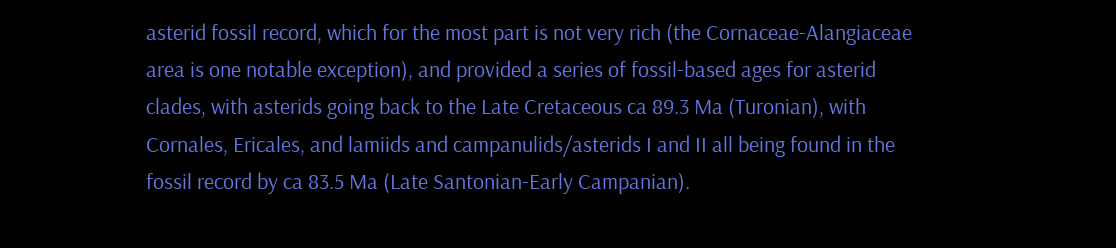asterid fossil record, which for the most part is not very rich (the Cornaceae-Alangiaceae area is one notable exception), and provided a series of fossil-based ages for asterid clades, with asterids going back to the Late Cretaceous ca 89.3 Ma (Turonian), with Cornales, Ericales, and lamiids and campanulids/asterids I and II all being found in the fossil record by ca 83.5 Ma (Late Santonian-Early Campanian).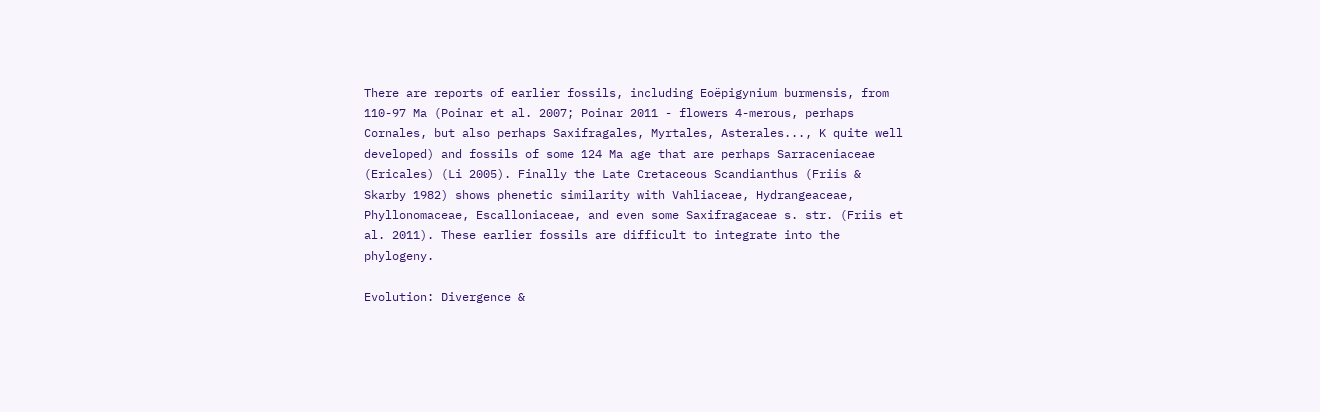There are reports of earlier fossils, including Eoëpigynium burmensis, from 110-97 Ma (Poinar et al. 2007; Poinar 2011 - flowers 4-merous, perhaps Cornales, but also perhaps Saxifragales, Myrtales, Asterales..., K quite well developed) and fossils of some 124 Ma age that are perhaps Sarraceniaceae (Ericales) (Li 2005). Finally the Late Cretaceous Scandianthus (Friis & Skarby 1982) shows phenetic similarity with Vahliaceae, Hydrangeaceae, Phyllonomaceae, Escalloniaceae, and even some Saxifragaceae s. str. (Friis et al. 2011). These earlier fossils are difficult to integrate into the phylogeny.

Evolution: Divergence &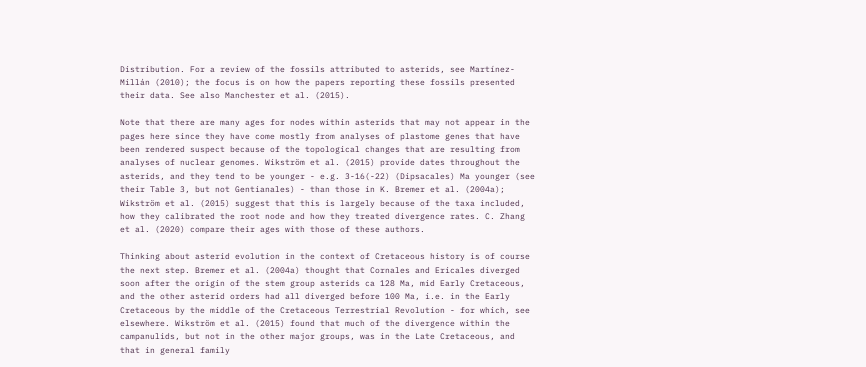Distribution. For a review of the fossils attributed to asterids, see Martínez-Millán (2010); the focus is on how the papers reporting these fossils presented their data. See also Manchester et al. (2015).

Note that there are many ages for nodes within asterids that may not appear in the pages here since they have come mostly from analyses of plastome genes that have been rendered suspect because of the topological changes that are resulting from analyses of nuclear genomes. Wikström et al. (2015) provide dates throughout the asterids, and they tend to be younger - e.g. 3-16(-22) (Dipsacales) Ma younger (see their Table 3, but not Gentianales) - than those in K. Bremer et al. (2004a); Wikström et al. (2015) suggest that this is largely because of the taxa included, how they calibrated the root node and how they treated divergence rates. C. Zhang et al. (2020) compare their ages with those of these authors.

Thinking about asterid evolution in the context of Cretaceous history is of course the next step. Bremer et al. (2004a) thought that Cornales and Ericales diverged soon after the origin of the stem group asterids ca 128 Ma, mid Early Cretaceous, and the other asterid orders had all diverged before 100 Ma, i.e. in the Early Cretaceous by the middle of the Cretaceous Terrestrial Revolution - for which, see elsewhere. Wikström et al. (2015) found that much of the divergence within the campanulids, but not in the other major groups, was in the Late Cretaceous, and that in general family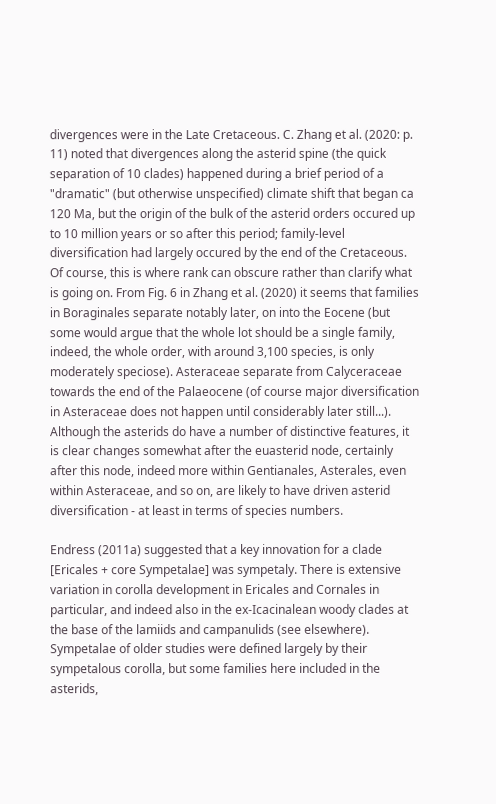divergences were in the Late Cretaceous. C. Zhang et al. (2020: p. 11) noted that divergences along the asterid spine (the quick separation of 10 clades) happened during a brief period of a "dramatic" (but otherwise unspecified) climate shift that began ca 120 Ma, but the origin of the bulk of the asterid orders occured up to 10 million years or so after this period; family-level diversification had largely occured by the end of the Cretaceous. Of course, this is where rank can obscure rather than clarify what is going on. From Fig. 6 in Zhang et al. (2020) it seems that families in Boraginales separate notably later, on into the Eocene (but some would argue that the whole lot should be a single family, indeed, the whole order, with around 3,100 species, is only moderately speciose). Asteraceae separate from Calyceraceae towards the end of the Palaeocene (of course major diversification in Asteraceae does not happen until considerably later still...). Although the asterids do have a number of distinctive features, it is clear changes somewhat after the euasterid node, certainly after this node, indeed more within Gentianales, Asterales, even within Asteraceae, and so on, are likely to have driven asterid diversification - at least in terms of species numbers.

Endress (2011a) suggested that a key innovation for a clade [Ericales + core Sympetalae] was sympetaly. There is extensive variation in corolla development in Ericales and Cornales in particular, and indeed also in the ex-Icacinalean woody clades at the base of the lamiids and campanulids (see elsewhere). Sympetalae of older studies were defined largely by their sympetalous corolla, but some families here included in the asterids,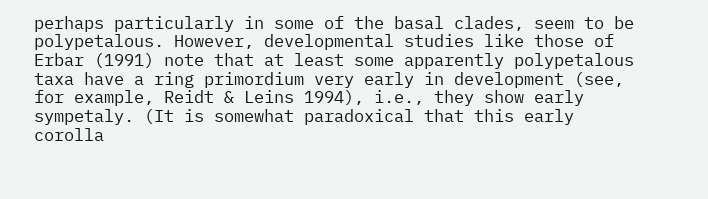perhaps particularly in some of the basal clades, seem to be polypetalous. However, developmental studies like those of Erbar (1991) note that at least some apparently polypetalous taxa have a ring primordium very early in development (see, for example, Reidt & Leins 1994), i.e., they show early sympetaly. (It is somewhat paradoxical that this early corolla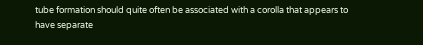tube formation should quite often be associated with a corolla that appears to have separate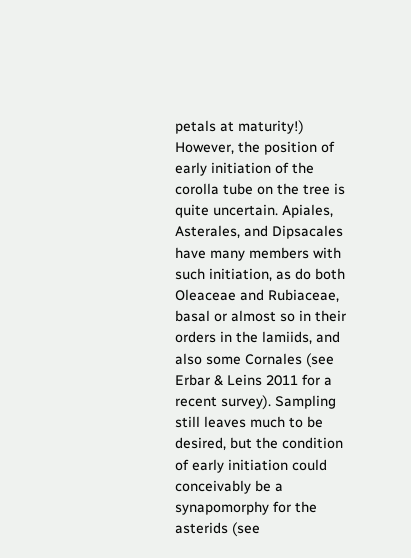petals at maturity!) However, the position of early initiation of the corolla tube on the tree is quite uncertain. Apiales, Asterales, and Dipsacales have many members with such initiation, as do both Oleaceae and Rubiaceae, basal or almost so in their orders in the lamiids, and also some Cornales (see Erbar & Leins 2011 for a recent survey). Sampling still leaves much to be desired, but the condition of early initiation could conceivably be a synapomorphy for the asterids (see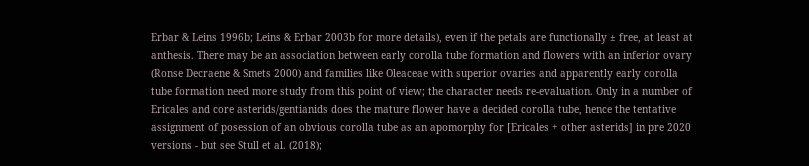Erbar & Leins 1996b; Leins & Erbar 2003b for more details), even if the petals are functionally ± free, at least at anthesis. There may be an association between early corolla tube formation and flowers with an inferior ovary (Ronse Decraene & Smets 2000) and families like Oleaceae with superior ovaries and apparently early corolla tube formation need more study from this point of view; the character needs re-evaluation. Only in a number of Ericales and core asterids/gentianids does the mature flower have a decided corolla tube, hence the tentative assignment of posession of an obvious corolla tube as an apomorphy for [Ericales + other asterids] in pre 2020 versions - but see Stull et al. (2018);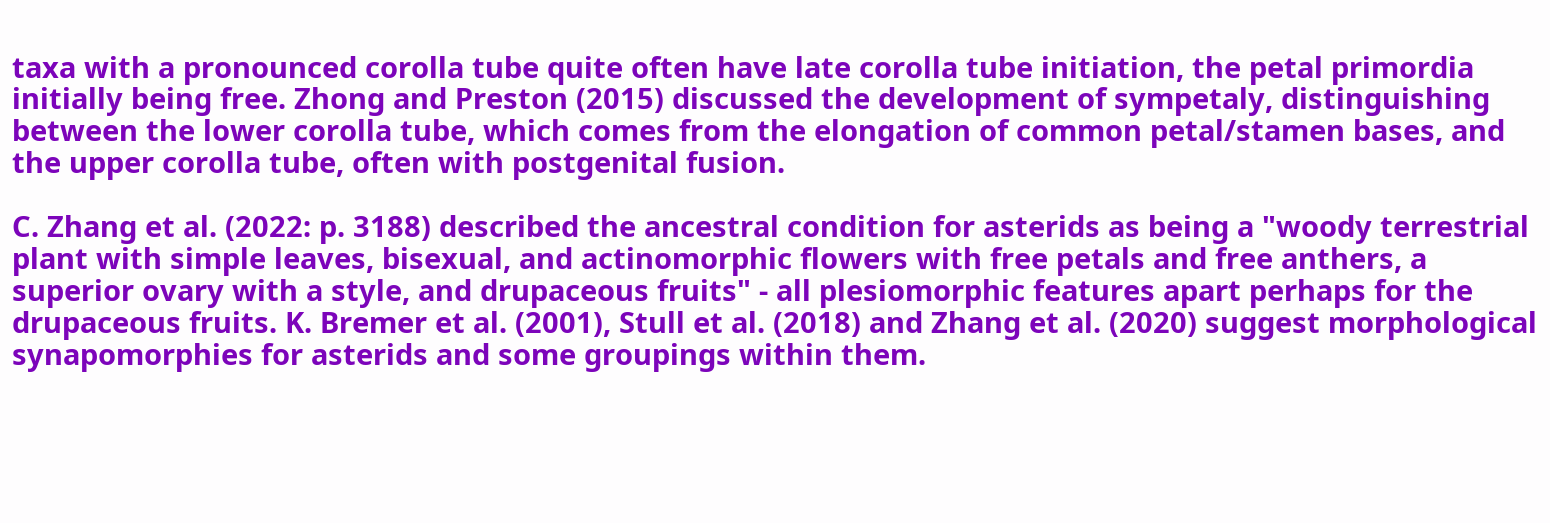taxa with a pronounced corolla tube quite often have late corolla tube initiation, the petal primordia initially being free. Zhong and Preston (2015) discussed the development of sympetaly, distinguishing between the lower corolla tube, which comes from the elongation of common petal/stamen bases, and the upper corolla tube, often with postgenital fusion.

C. Zhang et al. (2022: p. 3188) described the ancestral condition for asterids as being a "woody terrestrial plant with simple leaves, bisexual, and actinomorphic flowers with free petals and free anthers, a superior ovary with a style, and drupaceous fruits" - all plesiomorphic features apart perhaps for the drupaceous fruits. K. Bremer et al. (2001), Stull et al. (2018) and Zhang et al. (2020) suggest morphological synapomorphies for asterids and some groupings within them.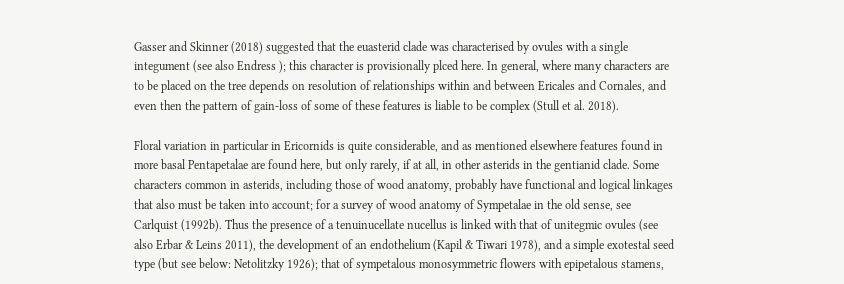Gasser and Skinner (2018) suggested that the euasterid clade was characterised by ovules with a single integument (see also Endress ); this character is provisionally plced here. In general, where many characters are to be placed on the tree depends on resolution of relationships within and between Ericales and Cornales, and even then the pattern of gain-loss of some of these features is liable to be complex (Stull et al. 2018).

Floral variation in particular in Ericornids is quite considerable, and as mentioned elsewhere features found in more basal Pentapetalae are found here, but only rarely, if at all, in other asterids in the gentianid clade. Some characters common in asterids, including those of wood anatomy, probably have functional and logical linkages that also must be taken into account; for a survey of wood anatomy of Sympetalae in the old sense, see Carlquist (1992b). Thus the presence of a tenuinucellate nucellus is linked with that of unitegmic ovules (see also Erbar & Leins 2011), the development of an endothelium (Kapil & Tiwari 1978), and a simple exotestal seed type (but see below: Netolitzky 1926); that of sympetalous monosymmetric flowers with epipetalous stamens,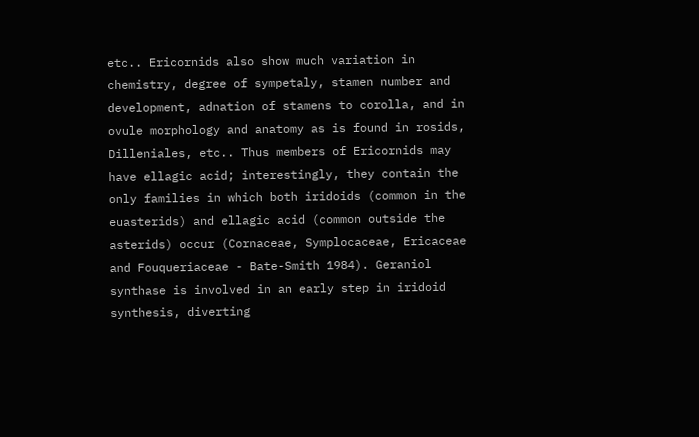etc.. Ericornids also show much variation in chemistry, degree of sympetaly, stamen number and development, adnation of stamens to corolla, and in ovule morphology and anatomy as is found in rosids, Dilleniales, etc.. Thus members of Ericornids may have ellagic acid; interestingly, they contain the only families in which both iridoids (common in the euasterids) and ellagic acid (common outside the asterids) occur (Cornaceae, Symplocaceae, Ericaceae and Fouqueriaceae - Bate-Smith 1984). Geraniol synthase is involved in an early step in iridoid synthesis, diverting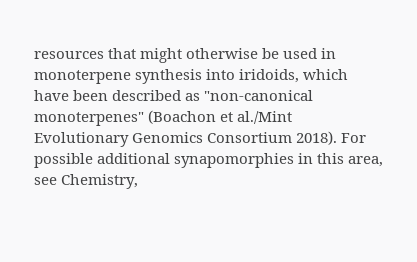resources that might otherwise be used in monoterpene synthesis into iridoids, which have been described as "non-canonical monoterpenes" (Boachon et al./Mint Evolutionary Genomics Consortium 2018). For possible additional synapomorphies in this area, see Chemistry,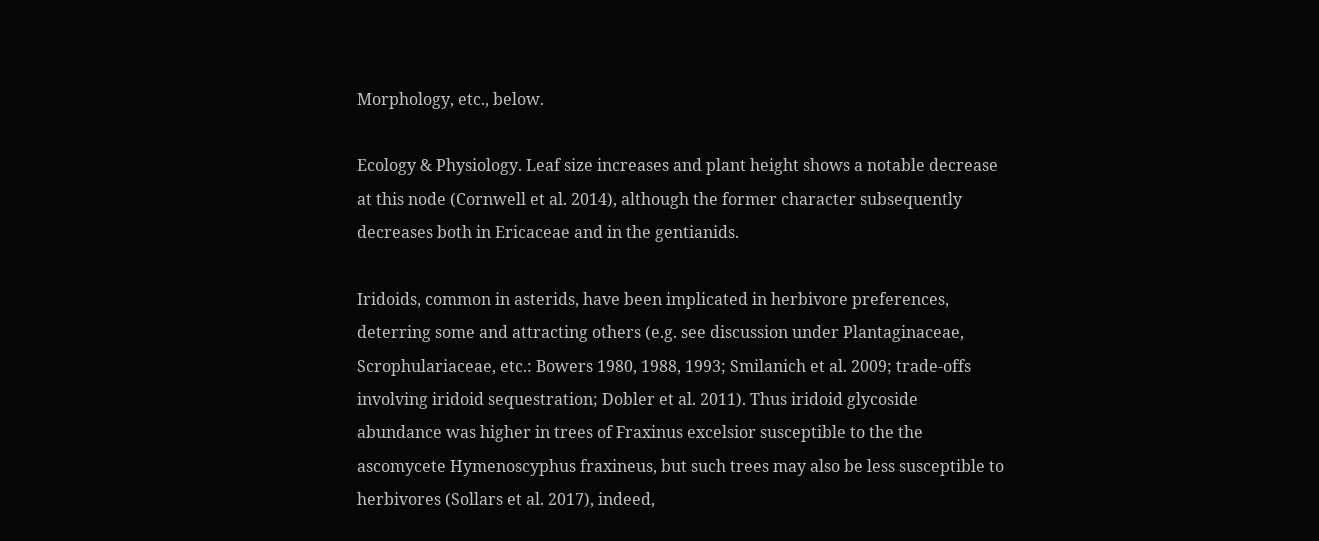Morphology, etc., below.

Ecology & Physiology. Leaf size increases and plant height shows a notable decrease at this node (Cornwell et al. 2014), although the former character subsequently decreases both in Ericaceae and in the gentianids.

Iridoids, common in asterids, have been implicated in herbivore preferences, deterring some and attracting others (e.g. see discussion under Plantaginaceae, Scrophulariaceae, etc.: Bowers 1980, 1988, 1993; Smilanich et al. 2009; trade-offs involving iridoid sequestration; Dobler et al. 2011). Thus iridoid glycoside abundance was higher in trees of Fraxinus excelsior susceptible to the the ascomycete Hymenoscyphus fraxineus, but such trees may also be less susceptible to herbivores (Sollars et al. 2017), indeed,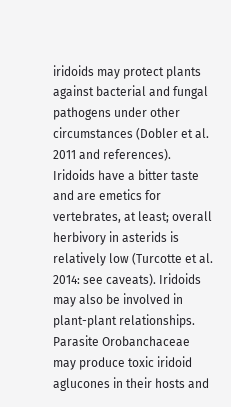iridoids may protect plants against bacterial and fungal pathogens under other circumstances (Dobler et al. 2011 and references). Iridoids have a bitter taste and are emetics for vertebrates, at least; overall herbivory in asterids is relatively low (Turcotte et al. 2014: see caveats). Iridoids may also be involved in plant-plant relationships. Parasite Orobanchaceae may produce toxic iridoid aglucones in their hosts and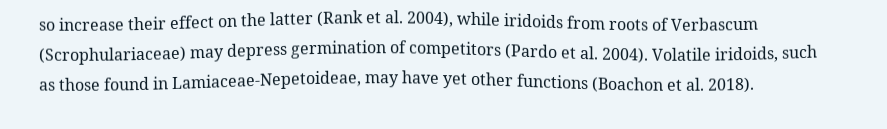so increase their effect on the latter (Rank et al. 2004), while iridoids from roots of Verbascum (Scrophulariaceae) may depress germination of competitors (Pardo et al. 2004). Volatile iridoids, such as those found in Lamiaceae-Nepetoideae, may have yet other functions (Boachon et al. 2018).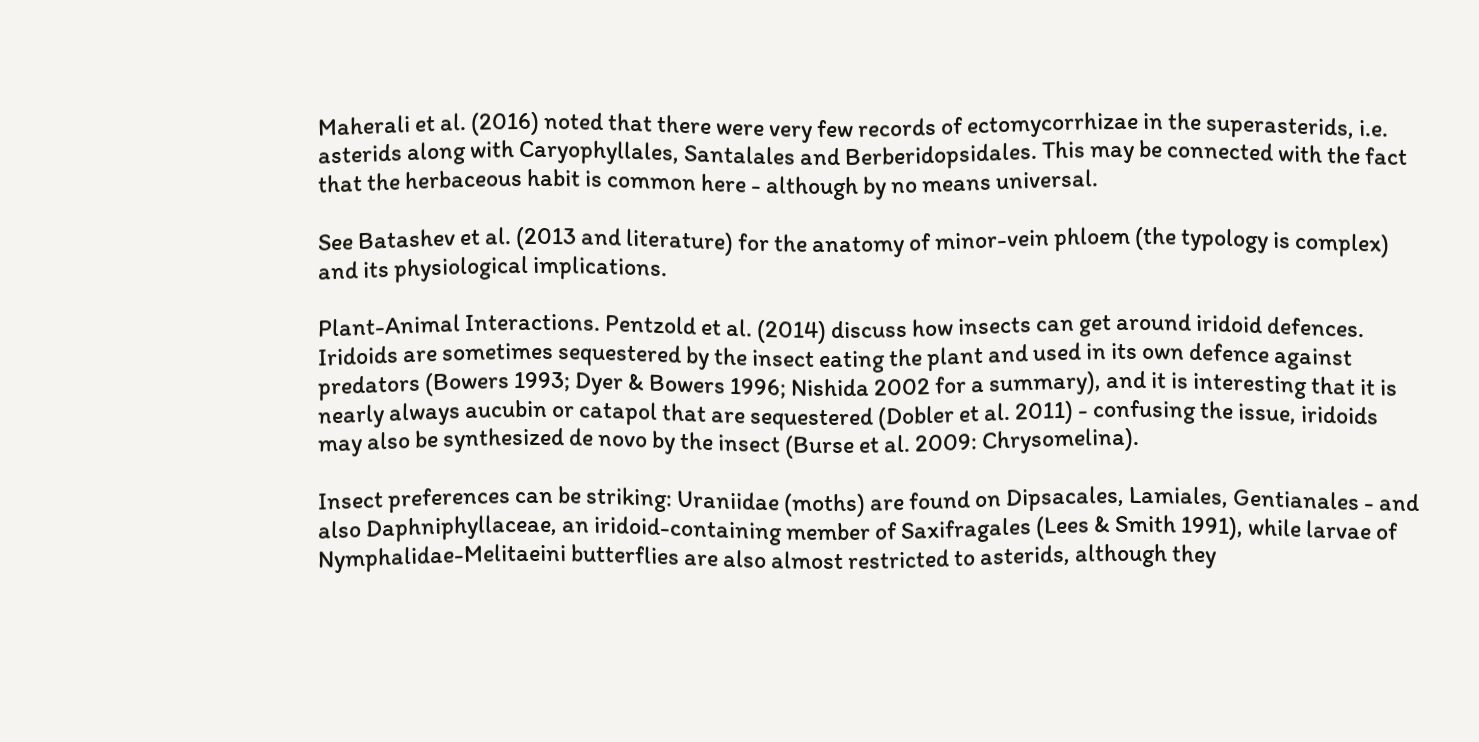Maherali et al. (2016) noted that there were very few records of ectomycorrhizae in the superasterids, i.e. asterids along with Caryophyllales, Santalales and Berberidopsidales. This may be connected with the fact that the herbaceous habit is common here - although by no means universal.

See Batashev et al. (2013 and literature) for the anatomy of minor-vein phloem (the typology is complex) and its physiological implications.

Plant-Animal Interactions. Pentzold et al. (2014) discuss how insects can get around iridoid defences. Iridoids are sometimes sequestered by the insect eating the plant and used in its own defence against predators (Bowers 1993; Dyer & Bowers 1996; Nishida 2002 for a summary), and it is interesting that it is nearly always aucubin or catapol that are sequestered (Dobler et al. 2011) - confusing the issue, iridoids may also be synthesized de novo by the insect (Burse et al. 2009: Chrysomelina).

Insect preferences can be striking: Uraniidae (moths) are found on Dipsacales, Lamiales, Gentianales - and also Daphniphyllaceae, an iridoid-containing member of Saxifragales (Lees & Smith 1991), while larvae of Nymphalidae-Melitaeini butterflies are also almost restricted to asterids, although they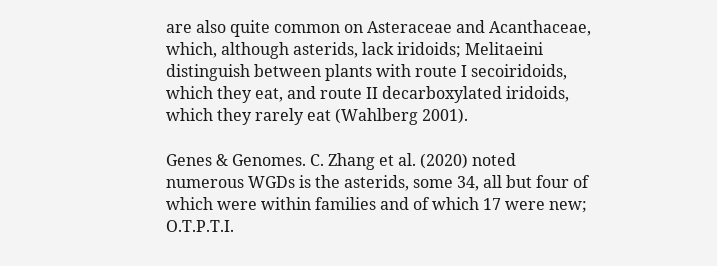are also quite common on Asteraceae and Acanthaceae, which, although asterids, lack iridoids; Melitaeini distinguish between plants with route I secoiridoids, which they eat, and route II decarboxylated iridoids, which they rarely eat (Wahlberg 2001).

Genes & Genomes. C. Zhang et al. (2020) noted numerous WGDs is the asterids, some 34, all but four of which were within families and of which 17 were new; O.T.P.T.I.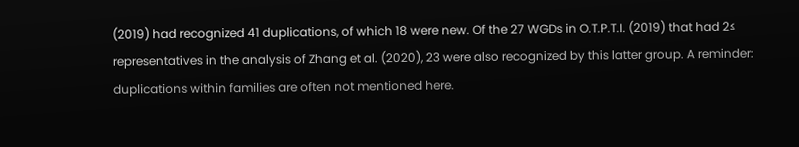(2019) had recognized 41 duplications, of which 18 were new. Of the 27 WGDs in O.T.P.T.I. (2019) that had 2≤ representatives in the analysis of Zhang et al. (2020), 23 were also recognized by this latter group. A reminder: duplications within families are often not mentioned here.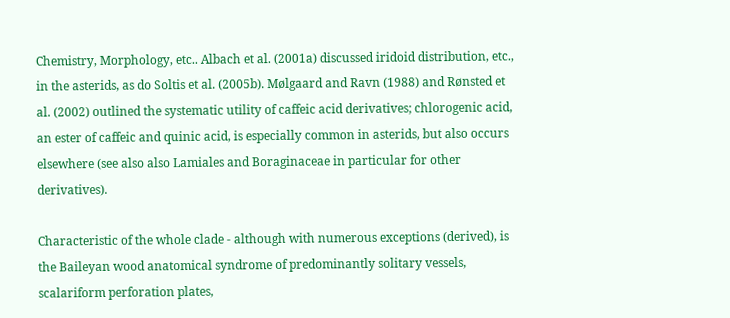Chemistry, Morphology, etc.. Albach et al. (2001a) discussed iridoid distribution, etc., in the asterids, as do Soltis et al. (2005b). Mølgaard and Ravn (1988) and Rønsted et al. (2002) outlined the systematic utility of caffeic acid derivatives; chlorogenic acid, an ester of caffeic and quinic acid, is especially common in asterids, but also occurs elsewhere (see also also Lamiales and Boraginaceae in particular for other derivatives).

Characteristic of the whole clade - although with numerous exceptions (derived), is the Baileyan wood anatomical syndrome of predominantly solitary vessels, scalariform perforation plates,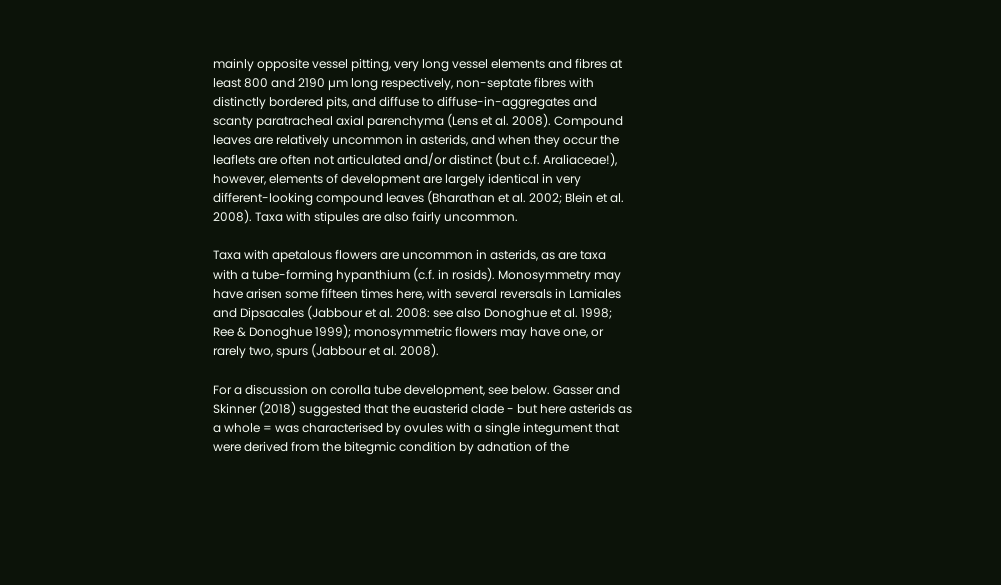mainly opposite vessel pitting, very long vessel elements and fibres at least 800 and 2190 µm long respectively, non-septate fibres with distinctly bordered pits, and diffuse to diffuse-in-aggregates and scanty paratracheal axial parenchyma (Lens et al. 2008). Compound leaves are relatively uncommon in asterids, and when they occur the leaflets are often not articulated and/or distinct (but c.f. Araliaceae!), however, elements of development are largely identical in very different-looking compound leaves (Bharathan et al. 2002; Blein et al. 2008). Taxa with stipules are also fairly uncommon.

Taxa with apetalous flowers are uncommon in asterids, as are taxa with a tube-forming hypanthium (c.f. in rosids). Monosymmetry may have arisen some fifteen times here, with several reversals in Lamiales and Dipsacales (Jabbour et al. 2008: see also Donoghue et al. 1998; Ree & Donoghue 1999); monosymmetric flowers may have one, or rarely two, spurs (Jabbour et al. 2008).

For a discussion on corolla tube development, see below. Gasser and Skinner (2018) suggested that the euasterid clade - but here asterids as a whole = was characterised by ovules with a single integument that were derived from the bitegmic condition by adnation of the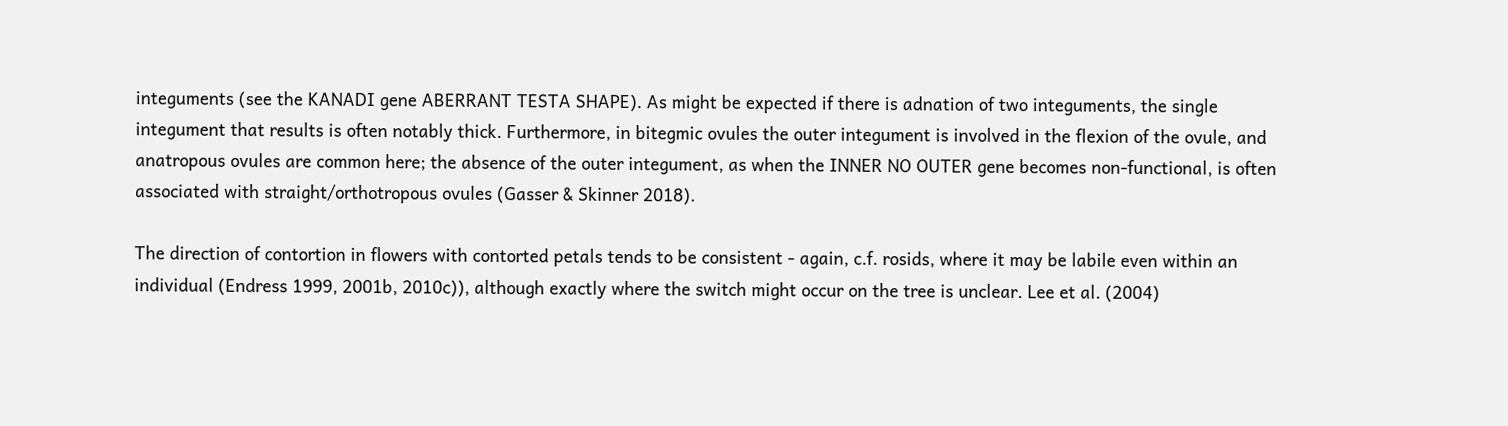integuments (see the KANADI gene ABERRANT TESTA SHAPE). As might be expected if there is adnation of two integuments, the single integument that results is often notably thick. Furthermore, in bitegmic ovules the outer integument is involved in the flexion of the ovule, and anatropous ovules are common here; the absence of the outer integument, as when the INNER NO OUTER gene becomes non-functional, is often associated with straight/orthotropous ovules (Gasser & Skinner 2018).

The direction of contortion in flowers with contorted petals tends to be consistent - again, c.f. rosids, where it may be labile even within an individual (Endress 1999, 2001b, 2010c)), although exactly where the switch might occur on the tree is unclear. Lee et al. (2004)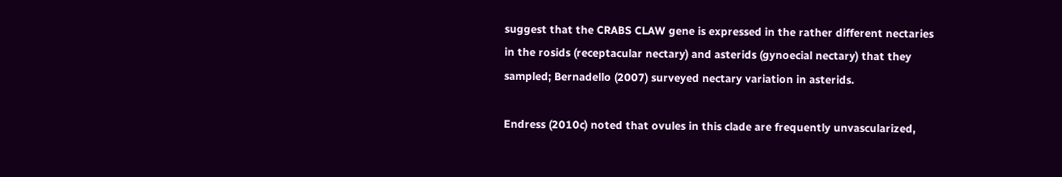suggest that the CRABS CLAW gene is expressed in the rather different nectaries in the rosids (receptacular nectary) and asterids (gynoecial nectary) that they sampled; Bernadello (2007) surveyed nectary variation in asterids.

Endress (2010c) noted that ovules in this clade are frequently unvascularized,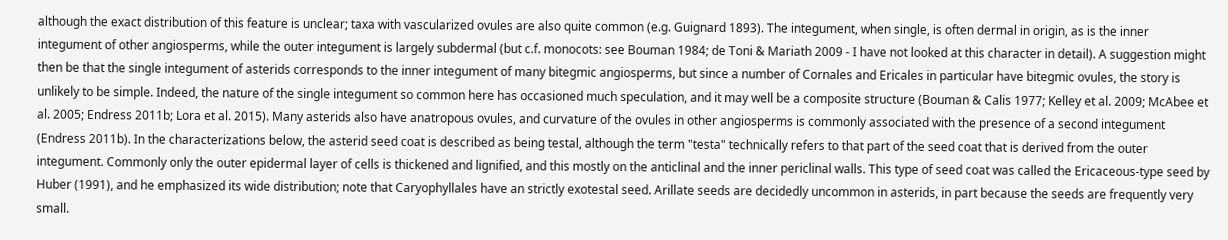although the exact distribution of this feature is unclear; taxa with vascularized ovules are also quite common (e.g. Guignard 1893). The integument, when single, is often dermal in origin, as is the inner integument of other angiosperms, while the outer integument is largely subdermal (but c.f. monocots: see Bouman 1984; de Toni & Mariath 2009 - I have not looked at this character in detail). A suggestion might then be that the single integument of asterids corresponds to the inner integument of many bitegmic angiosperms, but since a number of Cornales and Ericales in particular have bitegmic ovules, the story is unlikely to be simple. Indeed, the nature of the single integument so common here has occasioned much speculation, and it may well be a composite structure (Bouman & Calis 1977; Kelley et al. 2009; McAbee et al. 2005; Endress 2011b; Lora et al. 2015). Many asterids also have anatropous ovules, and curvature of the ovules in other angiosperms is commonly associated with the presence of a second integument (Endress 2011b). In the characterizations below, the asterid seed coat is described as being testal, although the term "testa" technically refers to that part of the seed coat that is derived from the outer integument. Commonly only the outer epidermal layer of cells is thickened and lignified, and this mostly on the anticlinal and the inner periclinal walls. This type of seed coat was called the Ericaceous-type seed by Huber (1991), and he emphasized its wide distribution; note that Caryophyllales have an strictly exotestal seed. Arillate seeds are decidedly uncommon in asterids, in part because the seeds are frequently very small.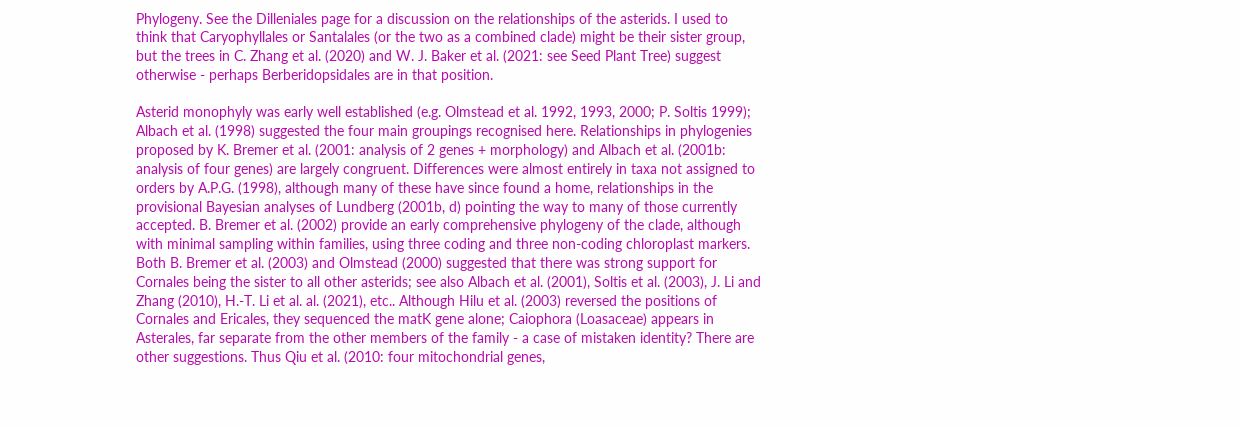Phylogeny. See the Dilleniales page for a discussion on the relationships of the asterids. I used to think that Caryophyllales or Santalales (or the two as a combined clade) might be their sister group, but the trees in C. Zhang et al. (2020) and W. J. Baker et al. (2021: see Seed Plant Tree) suggest otherwise - perhaps Berberidopsidales are in that position.

Asterid monophyly was early well established (e.g. Olmstead et al. 1992, 1993, 2000; P. Soltis 1999); Albach et al. (1998) suggested the four main groupings recognised here. Relationships in phylogenies proposed by K. Bremer et al. (2001: analysis of 2 genes + morphology) and Albach et al. (2001b: analysis of four genes) are largely congruent. Differences were almost entirely in taxa not assigned to orders by A.P.G. (1998), although many of these have since found a home, relationships in the provisional Bayesian analyses of Lundberg (2001b, d) pointing the way to many of those currently accepted. B. Bremer et al. (2002) provide an early comprehensive phylogeny of the clade, although with minimal sampling within families, using three coding and three non-coding chloroplast markers. Both B. Bremer et al. (2003) and Olmstead (2000) suggested that there was strong support for Cornales being the sister to all other asterids; see also Albach et al. (2001), Soltis et al. (2003), J. Li and Zhang (2010), H.-T. Li et al. al. (2021), etc.. Although Hilu et al. (2003) reversed the positions of Cornales and Ericales, they sequenced the matK gene alone; Caiophora (Loasaceae) appears in Asterales, far separate from the other members of the family - a case of mistaken identity? There are other suggestions. Thus Qiu et al. (2010: four mitochondrial genes,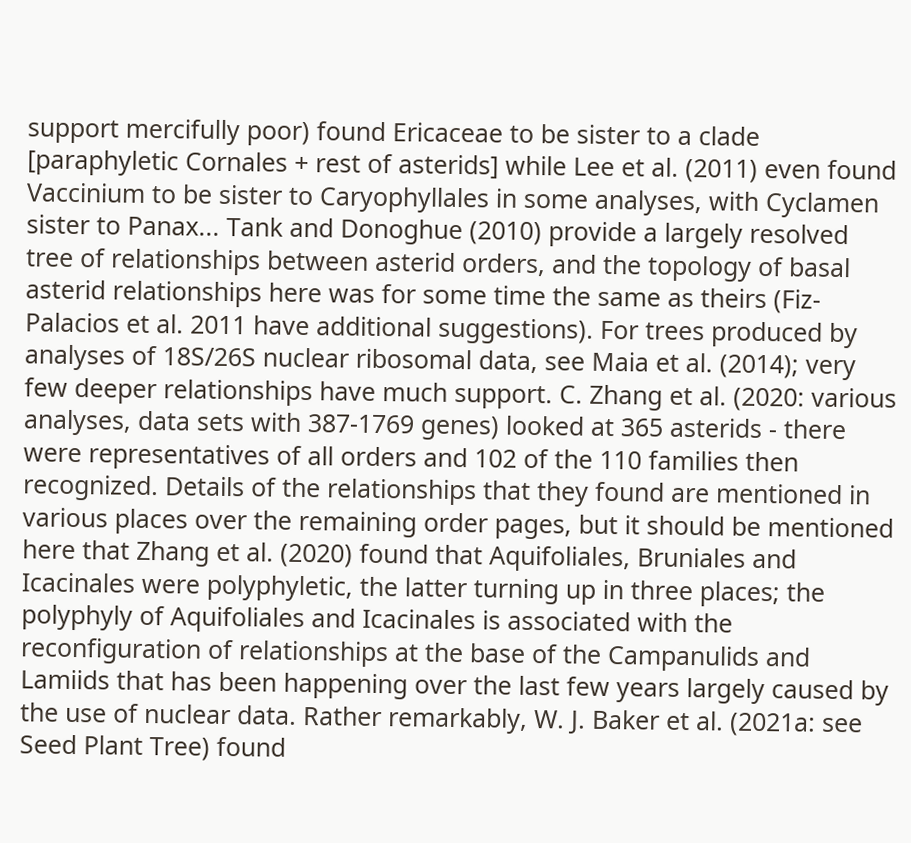support mercifully poor) found Ericaceae to be sister to a clade [paraphyletic Cornales + rest of asterids] while Lee et al. (2011) even found Vaccinium to be sister to Caryophyllales in some analyses, with Cyclamen sister to Panax... Tank and Donoghue (2010) provide a largely resolved tree of relationships between asterid orders, and the topology of basal asterid relationships here was for some time the same as theirs (Fiz-Palacios et al. 2011 have additional suggestions). For trees produced by analyses of 18S/26S nuclear ribosomal data, see Maia et al. (2014); very few deeper relationships have much support. C. Zhang et al. (2020: various analyses, data sets with 387-1769 genes) looked at 365 asterids - there were representatives of all orders and 102 of the 110 families then recognized. Details of the relationships that they found are mentioned in various places over the remaining order pages, but it should be mentioned here that Zhang et al. (2020) found that Aquifoliales, Bruniales and Icacinales were polyphyletic, the latter turning up in three places; the polyphyly of Aquifoliales and Icacinales is associated with the reconfiguration of relationships at the base of the Campanulids and Lamiids that has been happening over the last few years largely caused by the use of nuclear data. Rather remarkably, W. J. Baker et al. (2021a: see Seed Plant Tree) found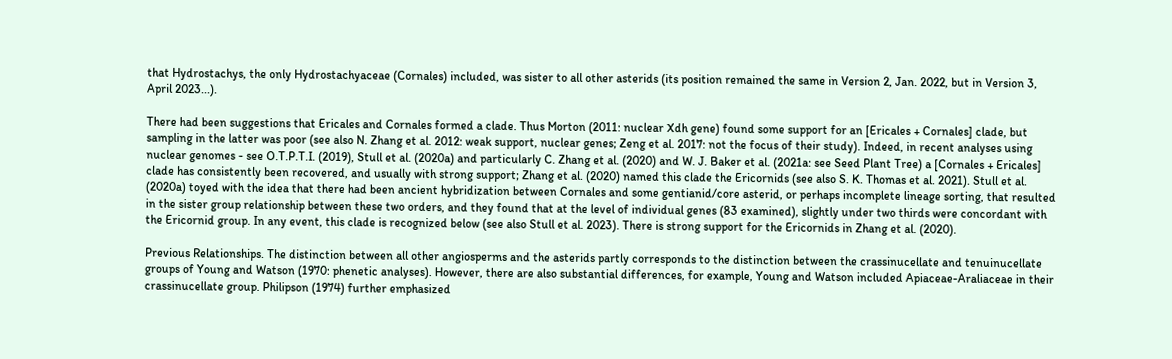that Hydrostachys, the only Hydrostachyaceae (Cornales) included, was sister to all other asterids (its position remained the same in Version 2, Jan. 2022, but in Version 3, April 2023...).

There had been suggestions that Ericales and Cornales formed a clade. Thus Morton (2011: nuclear Xdh gene) found some support for an [Ericales + Cornales] clade, but sampling in the latter was poor (see also N. Zhang et al. 2012: weak support, nuclear genes; Zeng et al. 2017: not the focus of their study). Indeed, in recent analyses using nuclear genomes - see O.T.P.T.I. (2019), Stull et al. (2020a) and particularly C. Zhang et al. (2020) and W. J. Baker et al. (2021a: see Seed Plant Tree) a [Cornales + Ericales] clade has consistently been recovered, and usually with strong support; Zhang et al. (2020) named this clade the Ericornids (see also S. K. Thomas et al. 2021). Stull et al. (2020a) toyed with the idea that there had been ancient hybridization between Cornales and some gentianid/core asterid, or perhaps incomplete lineage sorting, that resulted in the sister group relationship between these two orders, and they found that at the level of individual genes (83 examined), slightly under two thirds were concordant with the Ericornid group. In any event, this clade is recognized below (see also Stull et al. 2023). There is strong support for the Ericornids in Zhang et al. (2020).

Previous Relationships. The distinction between all other angiosperms and the asterids partly corresponds to the distinction between the crassinucellate and tenuinucellate groups of Young and Watson (1970: phenetic analyses). However, there are also substantial differences, for example, Young and Watson included Apiaceae-Araliaceae in their crassinucellate group. Philipson (1974) further emphasized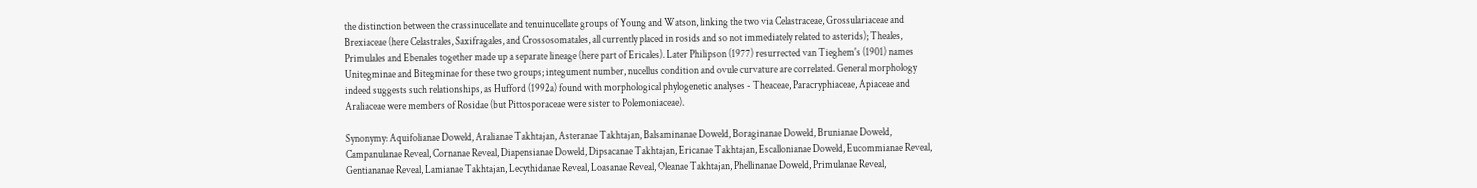the distinction between the crassinucellate and tenuinucellate groups of Young and Watson, linking the two via Celastraceae, Grossulariaceae and Brexiaceae (here Celastrales, Saxifragales, and Crossosomatales, all currently placed in rosids and so not immediately related to asterids); Theales, Primulales and Ebenales together made up a separate lineage (here part of Ericales). Later Philipson (1977) resurrected van Tieghem's (1901) names Unitegminae and Bitegminae for these two groups; integument number, nucellus condition and ovule curvature are correlated. General morphology indeed suggests such relationships, as Hufford (1992a) found with morphological phylogenetic analyses - Theaceae, Paracryphiaceae, Apiaceae and Araliaceae were members of Rosidae (but Pittosporaceae were sister to Polemoniaceae).

Synonymy: Aquifolianae Doweld, Aralianae Takhtajan, Asteranae Takhtajan, Balsaminanae Doweld, Boraginanae Doweld, Brunianae Doweld, Campanulanae Reveal, Cornanae Reveal, Diapensianae Doweld, Dipsacanae Takhtajan, Ericanae Takhtajan, Escallonianae Doweld, Eucommianae Reveal, Gentiananae Reveal, Lamianae Takhtajan, Lecythidanae Reveal, Loasanae Reveal, Oleanae Takhtajan, Phellinanae Doweld, Primulanae Reveal,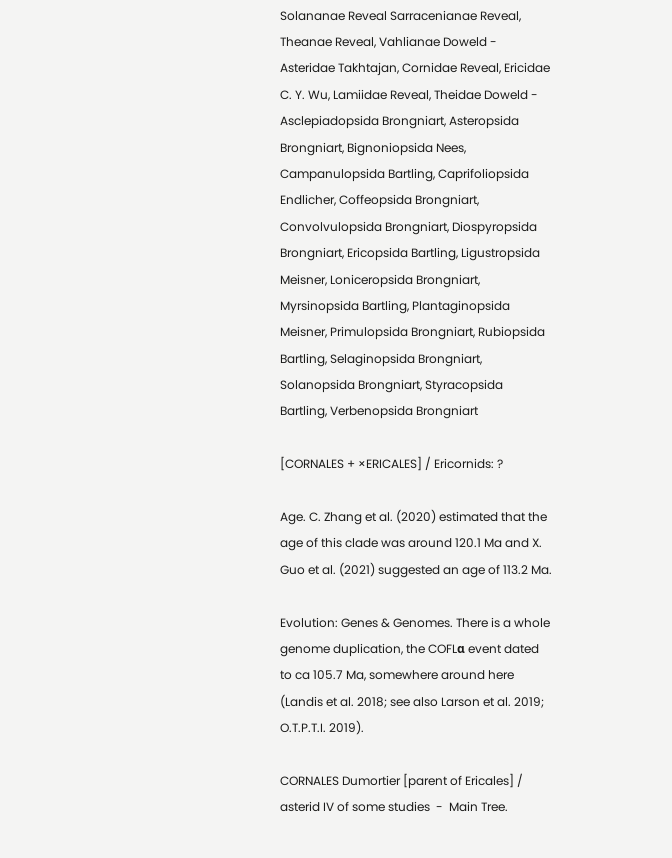Solananae Reveal Sarracenianae Reveal, Theanae Reveal, Vahlianae Doweld - Asteridae Takhtajan, Cornidae Reveal, Ericidae C. Y. Wu, Lamiidae Reveal, Theidae Doweld - Asclepiadopsida Brongniart, Asteropsida Brongniart, Bignoniopsida Nees, Campanulopsida Bartling, Caprifoliopsida Endlicher, Coffeopsida Brongniart, Convolvulopsida Brongniart, Diospyropsida Brongniart, Ericopsida Bartling, Ligustropsida Meisner, Loniceropsida Brongniart, Myrsinopsida Bartling, Plantaginopsida Meisner, Primulopsida Brongniart, Rubiopsida Bartling, Selaginopsida Brongniart, Solanopsida Brongniart, Styracopsida Bartling, Verbenopsida Brongniart

[CORNALES + ×ERICALES] / Ericornids: ?

Age. C. Zhang et al. (2020) estimated that the age of this clade was around 120.1 Ma and X. Guo et al. (2021) suggested an age of 113.2 Ma.

Evolution: Genes & Genomes. There is a whole genome duplication, the COFLα event dated to ca 105.7 Ma, somewhere around here (Landis et al. 2018; see also Larson et al. 2019; O.T.P.T.I. 2019).

CORNALES Dumortier [parent of Ericales] / asterid IV of some studies  -  Main Tree.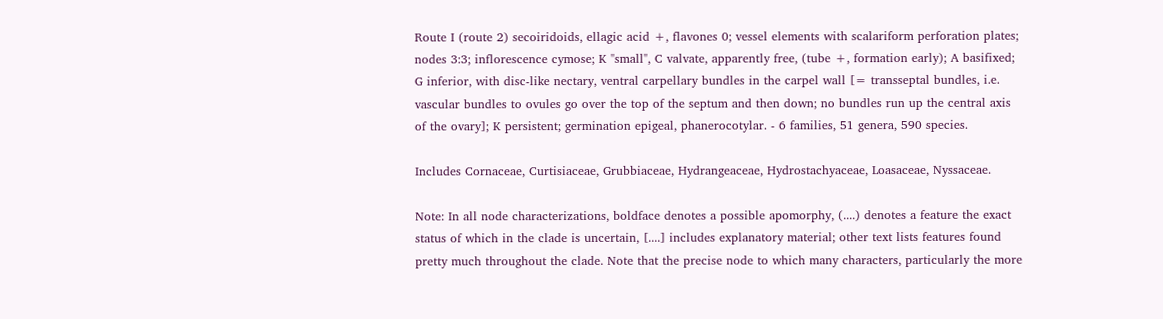Route I (route 2) secoiridoids, ellagic acid +, flavones 0; vessel elements with scalariform perforation plates; nodes 3:3; inflorescence cymose; K "small", C valvate, apparently free, (tube +, formation early); A basifixed; G inferior, with disc-like nectary, ventral carpellary bundles in the carpel wall [= transseptal bundles, i.e. vascular bundles to ovules go over the top of the septum and then down; no bundles run up the central axis of the ovary]; K persistent; germination epigeal, phanerocotylar. - 6 families, 51 genera, 590 species.

Includes Cornaceae, Curtisiaceae, Grubbiaceae, Hydrangeaceae, Hydrostachyaceae, Loasaceae, Nyssaceae.

Note: In all node characterizations, boldface denotes a possible apomorphy, (....) denotes a feature the exact status of which in the clade is uncertain, [....] includes explanatory material; other text lists features found pretty much throughout the clade. Note that the precise node to which many characters, particularly the more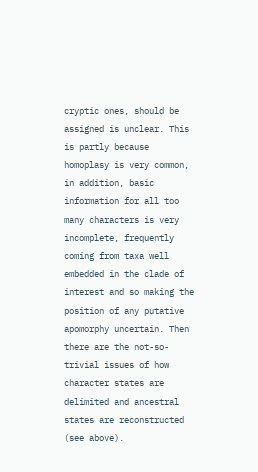cryptic ones, should be assigned is unclear. This is partly because homoplasy is very common, in addition, basic information for all too many characters is very incomplete, frequently coming from taxa well embedded in the clade of interest and so making the position of any putative apomorphy uncertain. Then there are the not-so-trivial issues of how character states are delimited and ancestral states are reconstructed (see above).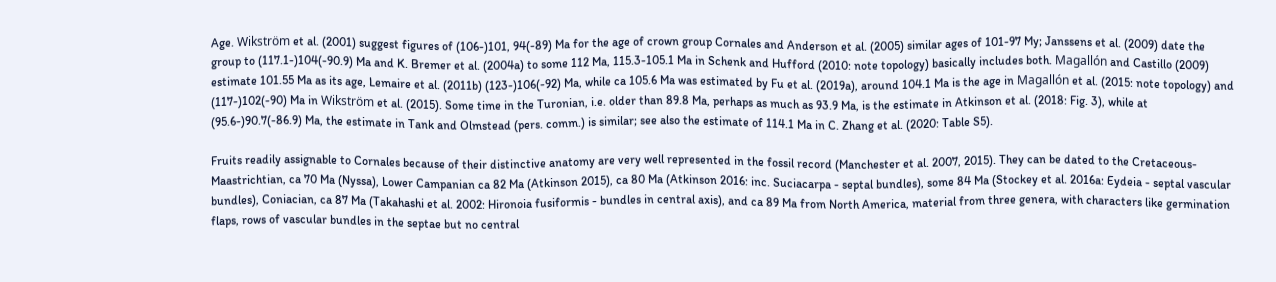Age. Wikström et al. (2001) suggest figures of (106-)101, 94(-89) Ma for the age of crown group Cornales and Anderson et al. (2005) similar ages of 101-97 My; Janssens et al. (2009) date the group to (117.1-)104(-90.9) Ma and K. Bremer et al. (2004a) to some 112 Ma, 115.3-105.1 Ma in Schenk and Hufford (2010: note topology) basically includes both. Magallón and Castillo (2009) estimate 101.55 Ma as its age, Lemaire et al. (2011b) (123-)106(-92) Ma, while ca 105.6 Ma was estimated by Fu et al. (2019a), around 104.1 Ma is the age in Magallón et al. (2015: note topology) and (117-)102(-90) Ma in Wikström et al. (2015). Some time in the Turonian, i.e. older than 89.8 Ma, perhaps as much as 93.9 Ma, is the estimate in Atkinson et al. (2018: Fig. 3), while at (95.6-)90.7(-86.9) Ma, the estimate in Tank and Olmstead (pers. comm.) is similar; see also the estimate of 114.1 Ma in C. Zhang et al. (2020: Table S5).

Fruits readily assignable to Cornales because of their distinctive anatomy are very well represented in the fossil record (Manchester et al. 2007, 2015). They can be dated to the Cretaceous-Maastrichtian, ca 70 Ma (Nyssa), Lower Campanian ca 82 Ma (Atkinson 2015), ca 80 Ma (Atkinson 2016: inc. Suciacarpa - septal bundles), some 84 Ma (Stockey et al. 2016a: Eydeia - septal vascular bundles), Coniacian, ca 87 Ma (Takahashi et al. 2002: Hironoia fusiformis - bundles in central axis), and ca 89 Ma from North America, material from three genera, with characters like germination flaps, rows of vascular bundles in the septae but no central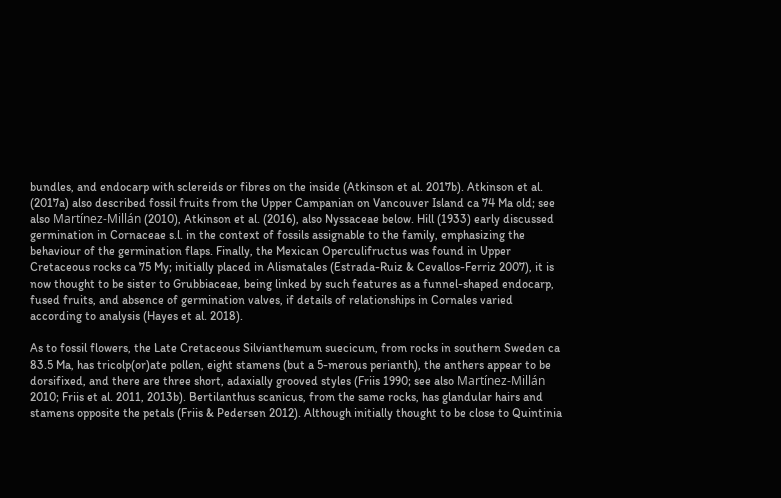bundles, and endocarp with sclereids or fibres on the inside (Atkinson et al. 2017b). Atkinson et al. (2017a) also described fossil fruits from the Upper Campanian on Vancouver Island ca 74 Ma old; see also Martínez-Millán (2010), Atkinson et al. (2016), also Nyssaceae below. Hill (1933) early discussed germination in Cornaceae s.l. in the context of fossils assignable to the family, emphasizing the behaviour of the germination flaps. Finally, the Mexican Operculifructus was found in Upper Cretaceous rocks ca 75 My; initially placed in Alismatales (Estrada-Ruiz & Cevallos-Ferriz 2007), it is now thought to be sister to Grubbiaceae, being linked by such features as a funnel-shaped endocarp, fused fruits, and absence of germination valves, if details of relationships in Cornales varied according to analysis (Hayes et al. 2018).

As to fossil flowers, the Late Cretaceous Silvianthemum suecicum, from rocks in southern Sweden ca 83.5 Ma, has tricolp(or)ate pollen, eight stamens (but a 5-merous perianth), the anthers appear to be dorsifixed, and there are three short, adaxially grooved styles (Friis 1990; see also Martínez-Millán 2010; Friis et al. 2011, 2013b). Bertilanthus scanicus, from the same rocks, has glandular hairs and stamens opposite the petals (Friis & Pedersen 2012). Although initially thought to be close to Quintinia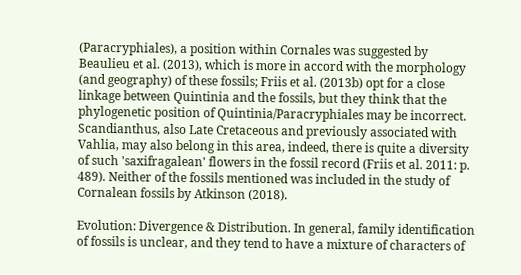(Paracryphiales), a position within Cornales was suggested by Beaulieu et al. (2013), which is more in accord with the morphology (and geography) of these fossils; Friis et al. (2013b) opt for a close linkage between Quintinia and the fossils, but they think that the phylogenetic position of Quintinia/Paracryphiales may be incorrect. Scandianthus, also Late Cretaceous and previously associated with Vahlia, may also belong in this area, indeed, there is quite a diversity of such 'saxifragalean' flowers in the fossil record (Friis et al. 2011: p. 489). Neither of the fossils mentioned was included in the study of Cornalean fossils by Atkinson (2018).

Evolution: Divergence & Distribution. In general, family identification of fossils is unclear, and they tend to have a mixture of characters of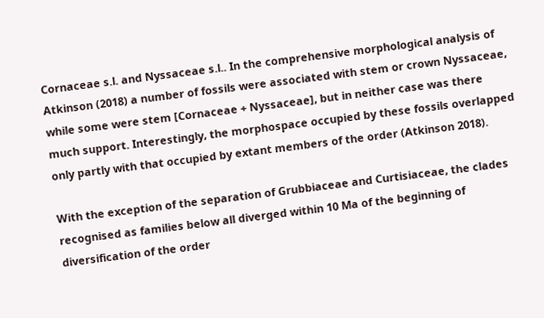Cornaceae s.l. and Nyssaceae s.l.. In the comprehensive morphological analysis of Atkinson (2018) a number of fossils were associated with stem or crown Nyssaceae, while some were stem [Cornaceae + Nyssaceae], but in neither case was there much support. Interestingly, the morphospace occupied by these fossils overlapped only partly with that occupied by extant members of the order (Atkinson 2018).

With the exception of the separation of Grubbiaceae and Curtisiaceae, the clades recognised as families below all diverged within 10 Ma of the beginning of diversification of the order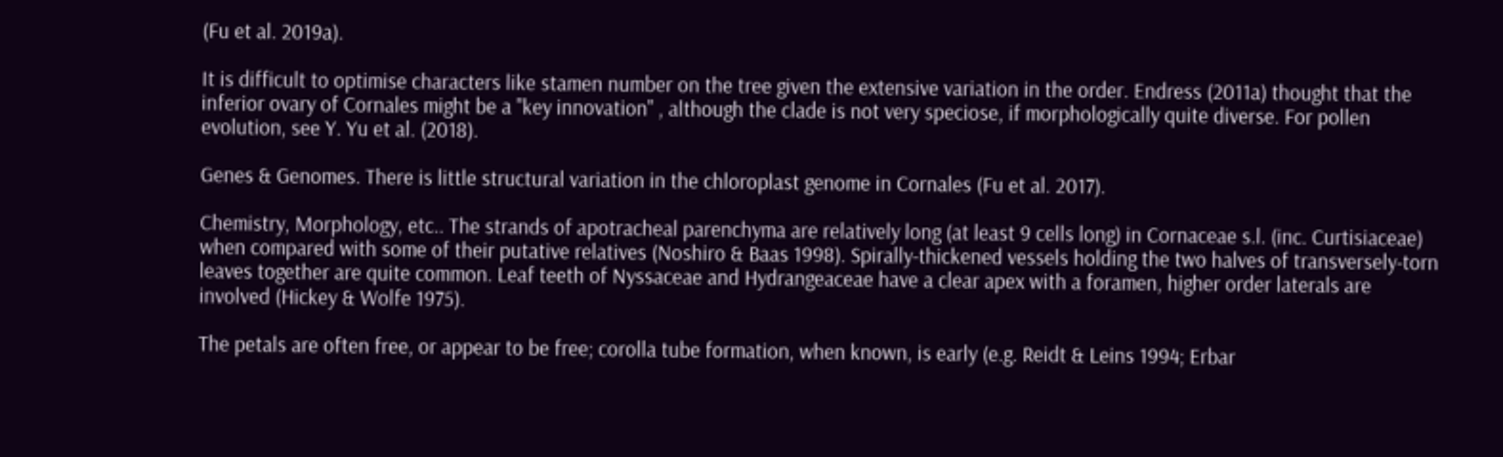(Fu et al. 2019a).

It is difficult to optimise characters like stamen number on the tree given the extensive variation in the order. Endress (2011a) thought that the inferior ovary of Cornales might be a "key innovation" , although the clade is not very speciose, if morphologically quite diverse. For pollen evolution, see Y. Yu et al. (2018).

Genes & Genomes. There is little structural variation in the chloroplast genome in Cornales (Fu et al. 2017).

Chemistry, Morphology, etc.. The strands of apotracheal parenchyma are relatively long (at least 9 cells long) in Cornaceae s.l. (inc. Curtisiaceae) when compared with some of their putative relatives (Noshiro & Baas 1998). Spirally-thickened vessels holding the two halves of transversely-torn leaves together are quite common. Leaf teeth of Nyssaceae and Hydrangeaceae have a clear apex with a foramen, higher order laterals are involved (Hickey & Wolfe 1975).

The petals are often free, or appear to be free; corolla tube formation, when known, is early (e.g. Reidt & Leins 1994; Erbar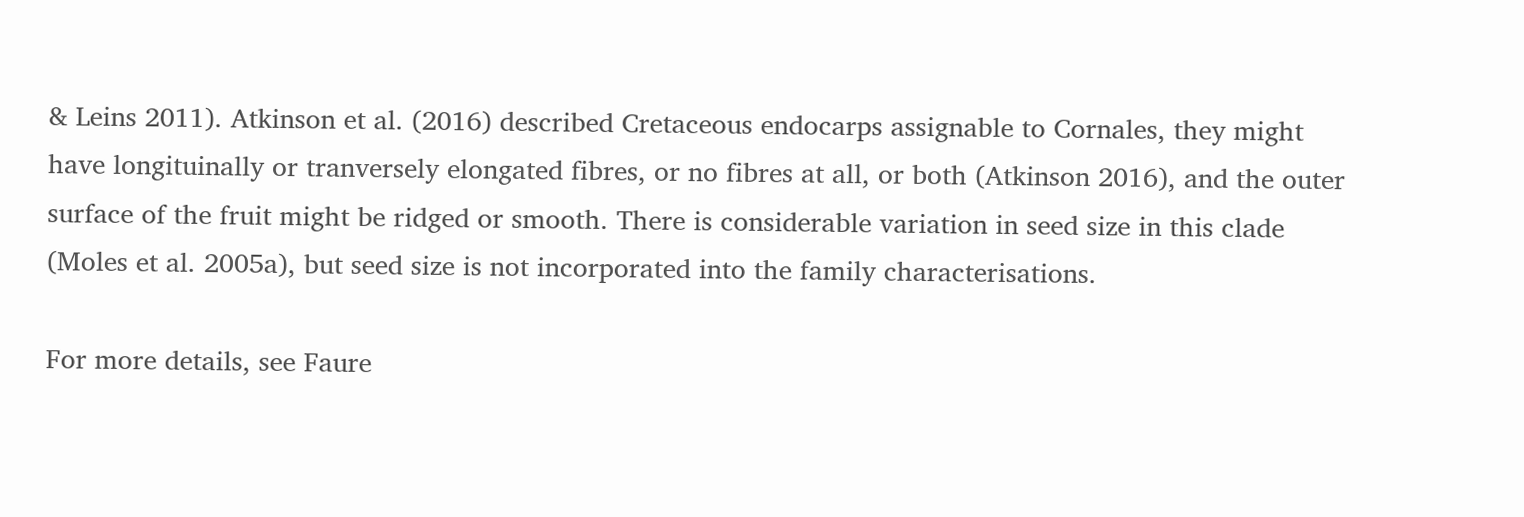& Leins 2011). Atkinson et al. (2016) described Cretaceous endocarps assignable to Cornales, they might have longituinally or tranversely elongated fibres, or no fibres at all, or both (Atkinson 2016), and the outer surface of the fruit might be ridged or smooth. There is considerable variation in seed size in this clade (Moles et al. 2005a), but seed size is not incorporated into the family characterisations.

For more details, see Faure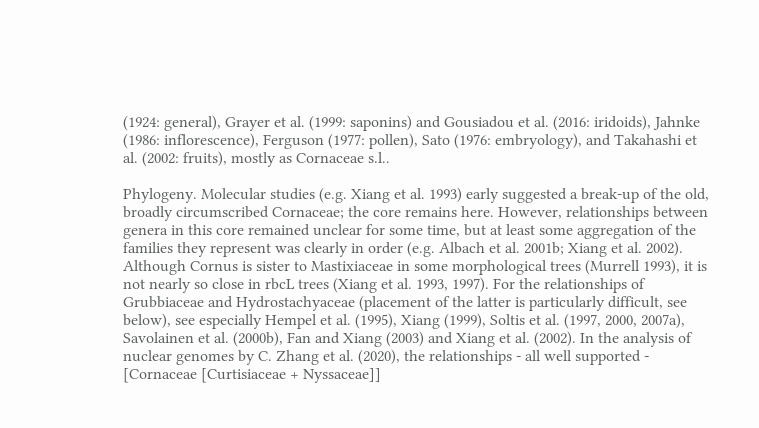(1924: general), Grayer et al. (1999: saponins) and Gousiadou et al. (2016: iridoids), Jahnke (1986: inflorescence), Ferguson (1977: pollen), Sato (1976: embryology), and Takahashi et al. (2002: fruits), mostly as Cornaceae s.l..

Phylogeny. Molecular studies (e.g. Xiang et al. 1993) early suggested a break-up of the old, broadly circumscribed Cornaceae; the core remains here. However, relationships between genera in this core remained unclear for some time, but at least some aggregation of the families they represent was clearly in order (e.g. Albach et al. 2001b; Xiang et al. 2002). Although Cornus is sister to Mastixiaceae in some morphological trees (Murrell 1993), it is not nearly so close in rbcL trees (Xiang et al. 1993, 1997). For the relationships of Grubbiaceae and Hydrostachyaceae (placement of the latter is particularly difficult, see below), see especially Hempel et al. (1995), Xiang (1999), Soltis et al. (1997, 2000, 2007a), Savolainen et al. (2000b), Fan and Xiang (2003) and Xiang et al. (2002). In the analysis of nuclear genomes by C. Zhang et al. (2020), the relationships - all well supported - [Cornaceae [Curtisiaceae + Nyssaceae]]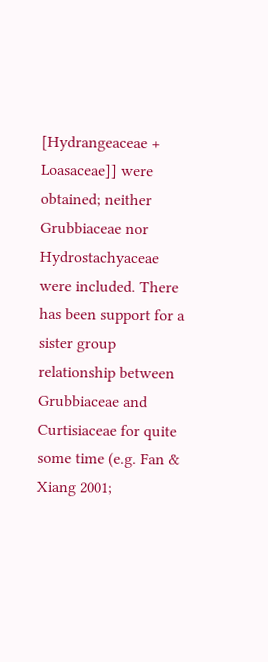[Hydrangeaceae + Loasaceae]] were obtained; neither Grubbiaceae nor Hydrostachyaceae were included. There has been support for a sister group relationship between Grubbiaceae and Curtisiaceae for quite some time (e.g. Fan & Xiang 2001;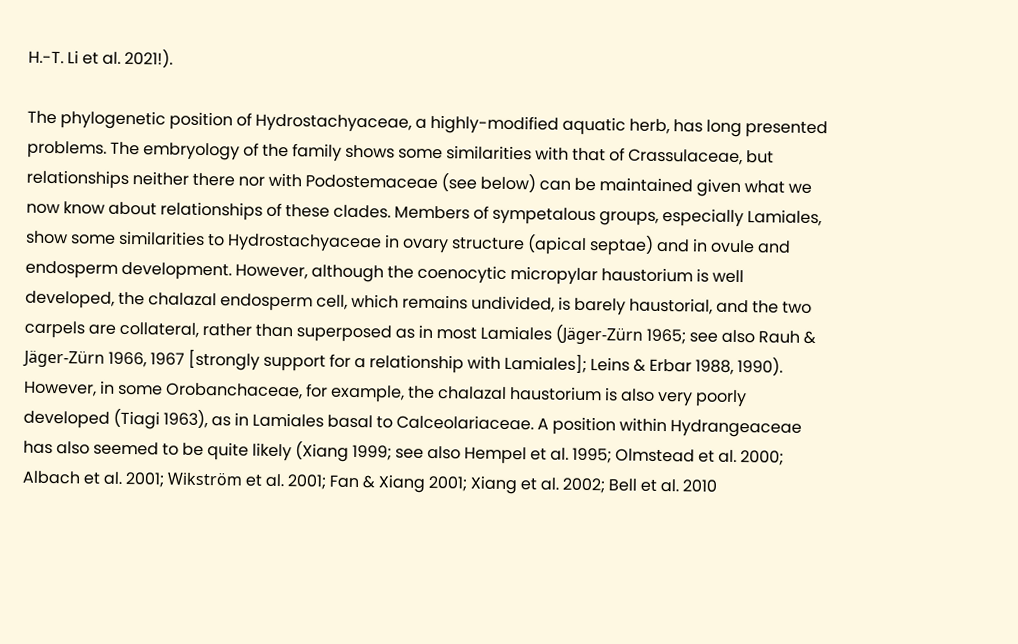H.-T. Li et al. 2021!).

The phylogenetic position of Hydrostachyaceae, a highly-modified aquatic herb, has long presented problems. The embryology of the family shows some similarities with that of Crassulaceae, but relationships neither there nor with Podostemaceae (see below) can be maintained given what we now know about relationships of these clades. Members of sympetalous groups, especially Lamiales, show some similarities to Hydrostachyaceae in ovary structure (apical septae) and in ovule and endosperm development. However, although the coenocytic micropylar haustorium is well developed, the chalazal endosperm cell, which remains undivided, is barely haustorial, and the two carpels are collateral, rather than superposed as in most Lamiales (Jäger-Zürn 1965; see also Rauh & Jäger-Zürn 1966, 1967 [strongly support for a relationship with Lamiales]; Leins & Erbar 1988, 1990). However, in some Orobanchaceae, for example, the chalazal haustorium is also very poorly developed (Tiagi 1963), as in Lamiales basal to Calceolariaceae. A position within Hydrangeaceae has also seemed to be quite likely (Xiang 1999; see also Hempel et al. 1995; Olmstead et al. 2000; Albach et al. 2001; Wikström et al. 2001; Fan & Xiang 2001; Xiang et al. 2002; Bell et al. 2010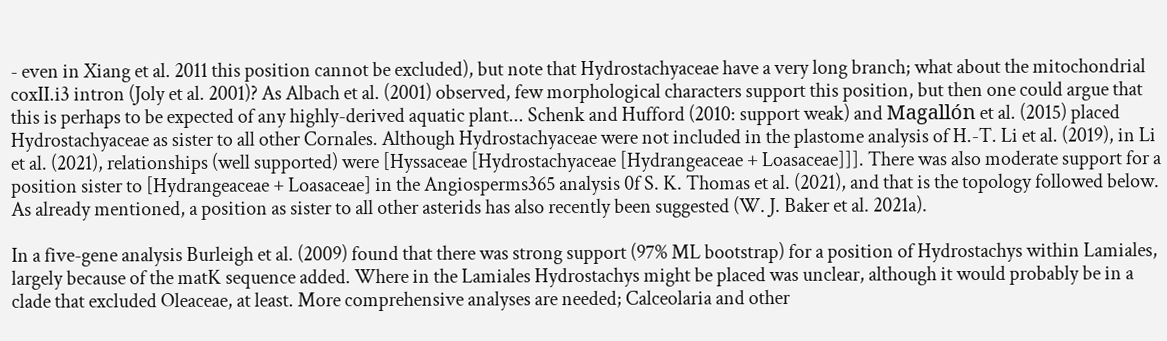- even in Xiang et al. 2011 this position cannot be excluded), but note that Hydrostachyaceae have a very long branch; what about the mitochondrial coxII.i3 intron (Joly et al. 2001)? As Albach et al. (2001) observed, few morphological characters support this position, but then one could argue that this is perhaps to be expected of any highly-derived aquatic plant... Schenk and Hufford (2010: support weak) and Magallón et al. (2015) placed Hydrostachyaceae as sister to all other Cornales. Although Hydrostachyaceae were not included in the plastome analysis of H.-T. Li et al. (2019), in Li et al. (2021), relationships (well supported) were [Hyssaceae [Hydrostachyaceae [Hydrangeaceae + Loasaceae]]]. There was also moderate support for a position sister to [Hydrangeaceae + Loasaceae] in the Angiosperms365 analysis 0f S. K. Thomas et al. (2021), and that is the topology followed below. As already mentioned, a position as sister to all other asterids has also recently been suggested (W. J. Baker et al. 2021a).

In a five-gene analysis Burleigh et al. (2009) found that there was strong support (97% ML bootstrap) for a position of Hydrostachys within Lamiales, largely because of the matK sequence added. Where in the Lamiales Hydrostachys might be placed was unclear, although it would probably be in a clade that excluded Oleaceae, at least. More comprehensive analyses are needed; Calceolaria and other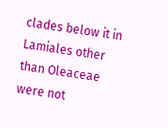clades below it in Lamiales other than Oleaceae were not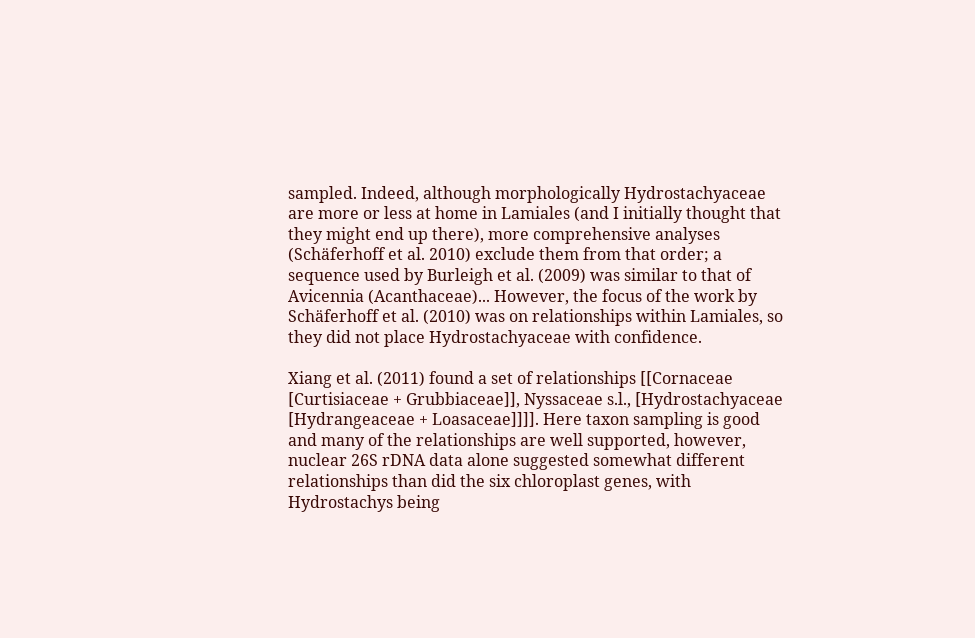sampled. Indeed, although morphologically Hydrostachyaceae are more or less at home in Lamiales (and I initially thought that they might end up there), more comprehensive analyses (Schäferhoff et al. 2010) exclude them from that order; a sequence used by Burleigh et al. (2009) was similar to that of Avicennia (Acanthaceae)... However, the focus of the work by Schäferhoff et al. (2010) was on relationships within Lamiales, so they did not place Hydrostachyaceae with confidence.

Xiang et al. (2011) found a set of relationships [[Cornaceae [Curtisiaceae + Grubbiaceae]], Nyssaceae s.l., [Hydrostachyaceae [Hydrangeaceae + Loasaceae]]]]. Here taxon sampling is good and many of the relationships are well supported, however, nuclear 26S rDNA data alone suggested somewhat different relationships than did the six chloroplast genes, with Hydrostachys being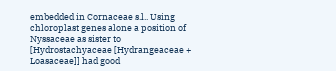embedded in Cornaceae s.l.. Using chloroplast genes alone a position of Nyssaceae as sister to [Hydrostachyaceae [Hydrangeaceae + Loasaceae]] had good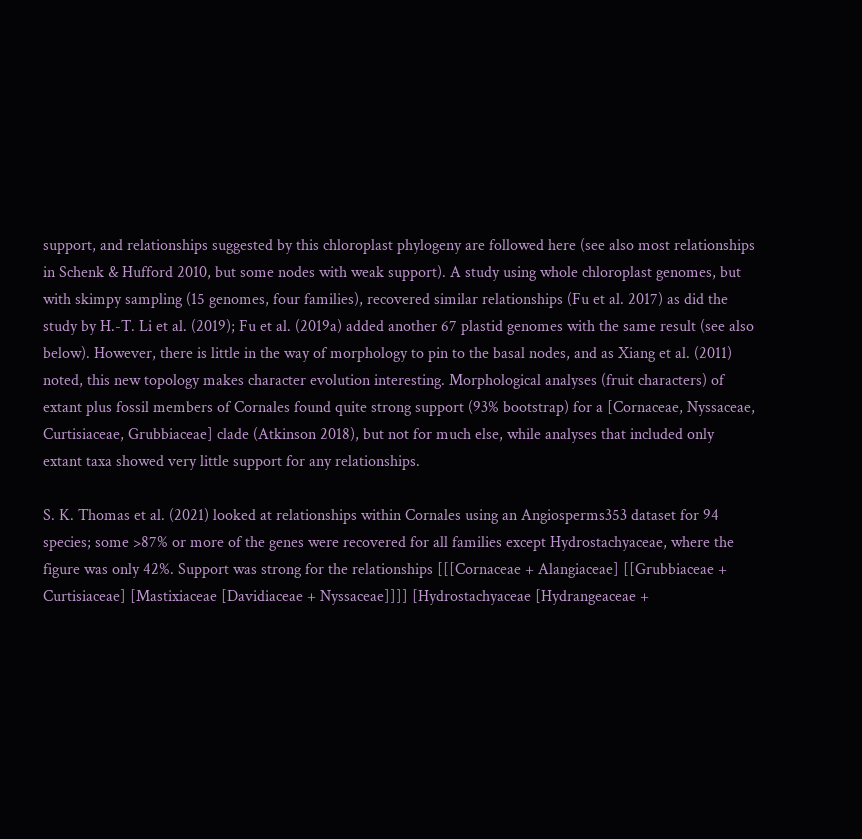support, and relationships suggested by this chloroplast phylogeny are followed here (see also most relationships in Schenk & Hufford 2010, but some nodes with weak support). A study using whole chloroplast genomes, but with skimpy sampling (15 genomes, four families), recovered similar relationships (Fu et al. 2017) as did the study by H.-T. Li et al. (2019); Fu et al. (2019a) added another 67 plastid genomes with the same result (see also below). However, there is little in the way of morphology to pin to the basal nodes, and as Xiang et al. (2011) noted, this new topology makes character evolution interesting. Morphological analyses (fruit characters) of extant plus fossil members of Cornales found quite strong support (93% bootstrap) for a [Cornaceae, Nyssaceae, Curtisiaceae, Grubbiaceae] clade (Atkinson 2018), but not for much else, while analyses that included only extant taxa showed very little support for any relationships.

S. K. Thomas et al. (2021) looked at relationships within Cornales using an Angiosperms353 dataset for 94 species; some >87% or more of the genes were recovered for all families except Hydrostachyaceae, where the figure was only 42%. Support was strong for the relationships [[[Cornaceae + Alangiaceae] [[Grubbiaceae + Curtisiaceae] [Mastixiaceae [Davidiaceae + Nyssaceae]]]] [Hydrostachyaceae [Hydrangeaceae +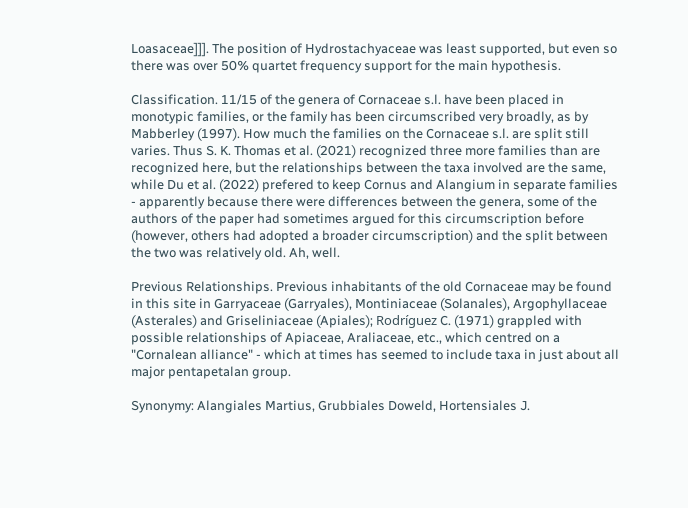Loasaceae]]]. The position of Hydrostachyaceae was least supported, but even so there was over 50% quartet frequency support for the main hypothesis.

Classification. 11/15 of the genera of Cornaceae s.l. have been placed in monotypic families, or the family has been circumscribed very broadly, as by Mabberley (1997). How much the families on the Cornaceae s.l. are split still varies. Thus S. K. Thomas et al. (2021) recognized three more families than are recognized here, but the relationships between the taxa involved are the same, while Du et al. (2022) prefered to keep Cornus and Alangium in separate families - apparently because there were differences between the genera, some of the authors of the paper had sometimes argued for this circumscription before (however, others had adopted a broader circumscription) and the split between the two was relatively old. Ah, well.

Previous Relationships. Previous inhabitants of the old Cornaceae may be found in this site in Garryaceae (Garryales), Montiniaceae (Solanales), Argophyllaceae (Asterales) and Griseliniaceae (Apiales); Rodríguez C. (1971) grappled with possible relationships of Apiaceae, Araliaceae, etc., which centred on a "Cornalean alliance" - which at times has seemed to include taxa in just about all major pentapetalan group.

Synonymy: Alangiales Martius, Grubbiales Doweld, Hortensiales J.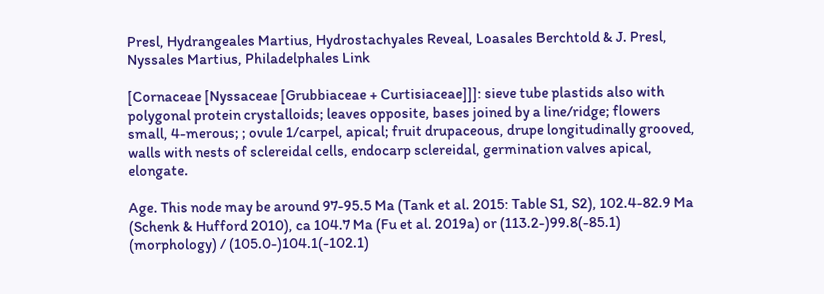Presl, Hydrangeales Martius, Hydrostachyales Reveal, Loasales Berchtold & J. Presl, Nyssales Martius, Philadelphales Link

[Cornaceae [Nyssaceae [Grubbiaceae + Curtisiaceae]]]: sieve tube plastids also with polygonal protein crystalloids; leaves opposite, bases joined by a line/ridge; flowers small, 4-merous; ; ovule 1/carpel, apical; fruit drupaceous, drupe longitudinally grooved, walls with nests of sclereidal cells, endocarp sclereidal, germination valves apical, elongate.

Age. This node may be around 97-95.5 Ma (Tank et al. 2015: Table S1, S2), 102.4-82.9 Ma (Schenk & Hufford 2010), ca 104.7 Ma (Fu et al. 2019a) or (113.2-)99.8(-85.1) (morphology) / (105.0-)104.1(-102.1)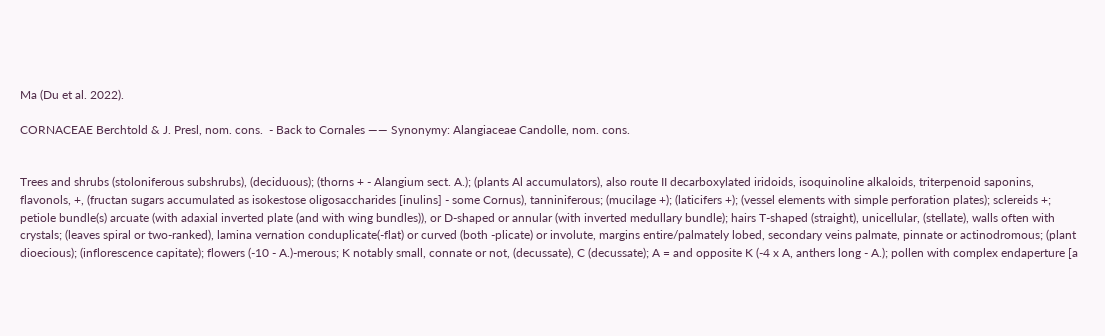Ma (Du et al. 2022).

CORNACEAE Berchtold & J. Presl, nom. cons.  - Back to Cornales —— Synonymy: Alangiaceae Candolle, nom. cons.


Trees and shrubs (stoloniferous subshrubs), (deciduous); (thorns + - Alangium sect. A.); (plants Al accumulators), also route II decarboxylated iridoids, isoquinoline alkaloids, triterpenoid saponins, flavonols, +, (fructan sugars accumulated as isokestose oligosaccharides [inulins] - some Cornus), tanniniferous; (mucilage +); (laticifers +); (vessel elements with simple perforation plates); sclereids +; petiole bundle(s) arcuate (with adaxial inverted plate (and with wing bundles)), or D-shaped or annular (with inverted medullary bundle); hairs T-shaped (straight), unicellular, (stellate), walls often with crystals; (leaves spiral or two-ranked), lamina vernation conduplicate(-flat) or curved (both -plicate) or involute, margins entire/palmately lobed, secondary veins palmate, pinnate or actinodromous; (plant dioecious); (inflorescence capitate); flowers (-10 - A.)-merous; K notably small, connate or not, (decussate), C (decussate); A = and opposite K (-4 x A, anthers long - A.); pollen with complex endaperture [a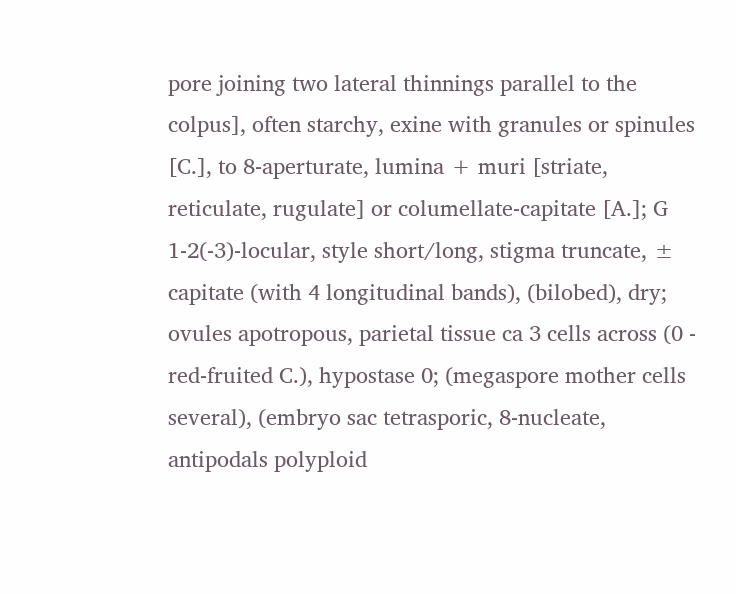pore joining two lateral thinnings parallel to the colpus], often starchy, exine with granules or spinules [C.], to 8-aperturate, lumina + muri [striate, reticulate, rugulate] or columellate-capitate [A.]; G 1-2(-3)-locular, style short/long, stigma truncate, ± capitate (with 4 longitudinal bands), (bilobed), dry; ovules apotropous, parietal tissue ca 3 cells across (0 - red-fruited C.), hypostase 0; (megaspore mother cells several), (embryo sac tetrasporic, 8-nucleate, antipodals polyploid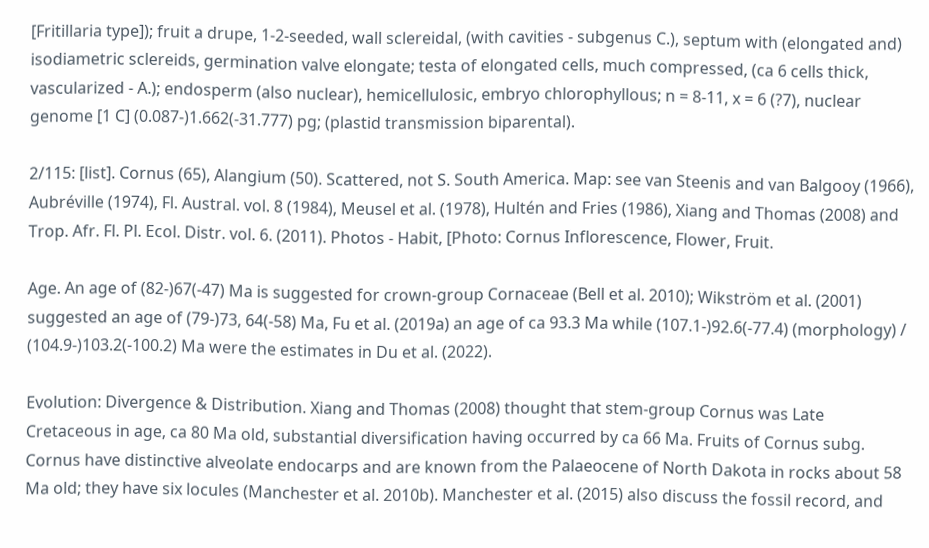[Fritillaria type]); fruit a drupe, 1-2-seeded, wall sclereidal, (with cavities - subgenus C.), septum with (elongated and) isodiametric sclereids, germination valve elongate; testa of elongated cells, much compressed, (ca 6 cells thick, vascularized - A.); endosperm (also nuclear), hemicellulosic, embryo chlorophyllous; n = 8-11, x = 6 (?7), nuclear genome [1 C] (0.087-)1.662(-31.777) pg; (plastid transmission biparental).

2/115: [list]. Cornus (65), Alangium (50). Scattered, not S. South America. Map: see van Steenis and van Balgooy (1966), Aubréville (1974), Fl. Austral. vol. 8 (1984), Meusel et al. (1978), Hultén and Fries (1986), Xiang and Thomas (2008) and Trop. Afr. Fl. Pl. Ecol. Distr. vol. 6. (2011). Photos - Habit, [Photo: Cornus Inflorescence, Flower, Fruit.

Age. An age of (82-)67(-47) Ma is suggested for crown-group Cornaceae (Bell et al. 2010); Wikström et al. (2001) suggested an age of (79-)73, 64(-58) Ma, Fu et al. (2019a) an age of ca 93.3 Ma while (107.1-)92.6(-77.4) (morphology) / (104.9-)103.2(-100.2) Ma were the estimates in Du et al. (2022).

Evolution: Divergence & Distribution. Xiang and Thomas (2008) thought that stem-group Cornus was Late Cretaceous in age, ca 80 Ma old, substantial diversification having occurred by ca 66 Ma. Fruits of Cornus subg. Cornus have distinctive alveolate endocarps and are known from the Palaeocene of North Dakota in rocks about 58 Ma old; they have six locules (Manchester et al. 2010b). Manchester et al. (2015) also discuss the fossil record, and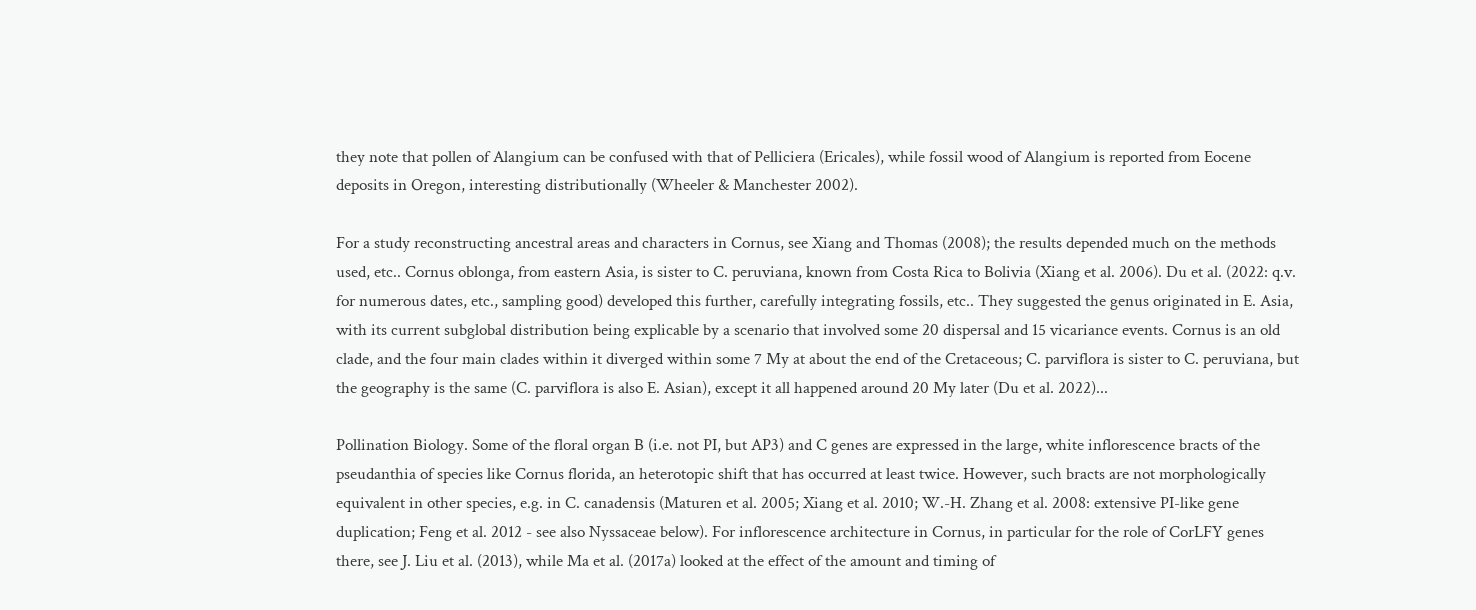they note that pollen of Alangium can be confused with that of Pelliciera (Ericales), while fossil wood of Alangium is reported from Eocene deposits in Oregon, interesting distributionally (Wheeler & Manchester 2002).

For a study reconstructing ancestral areas and characters in Cornus, see Xiang and Thomas (2008); the results depended much on the methods used, etc.. Cornus oblonga, from eastern Asia, is sister to C. peruviana, known from Costa Rica to Bolivia (Xiang et al. 2006). Du et al. (2022: q.v. for numerous dates, etc., sampling good) developed this further, carefully integrating fossils, etc.. They suggested the genus originated in E. Asia, with its current subglobal distribution being explicable by a scenario that involved some 20 dispersal and 15 vicariance events. Cornus is an old clade, and the four main clades within it diverged within some 7 My at about the end of the Cretaceous; C. parviflora is sister to C. peruviana, but the geography is the same (C. parviflora is also E. Asian), except it all happened around 20 My later (Du et al. 2022)...

Pollination Biology. Some of the floral organ B (i.e. not PI, but AP3) and C genes are expressed in the large, white inflorescence bracts of the pseudanthia of species like Cornus florida, an heterotopic shift that has occurred at least twice. However, such bracts are not morphologically equivalent in other species, e.g. in C. canadensis (Maturen et al. 2005; Xiang et al. 2010; W.-H. Zhang et al. 2008: extensive PI-like gene duplication; Feng et al. 2012 - see also Nyssaceae below). For inflorescence architecture in Cornus, in particular for the role of CorLFY genes there, see J. Liu et al. (2013), while Ma et al. (2017a) looked at the effect of the amount and timing of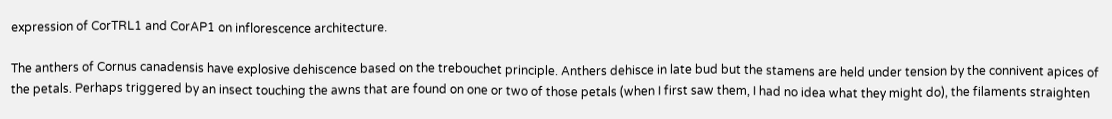expression of CorTRL1 and CorAP1 on inflorescence architecture.

The anthers of Cornus canadensis have explosive dehiscence based on the trebouchet principle. Anthers dehisce in late bud but the stamens are held under tension by the connivent apices of the petals. Perhaps triggered by an insect touching the awns that are found on one or two of those petals (when I first saw them, I had no idea what they might do), the filaments straighten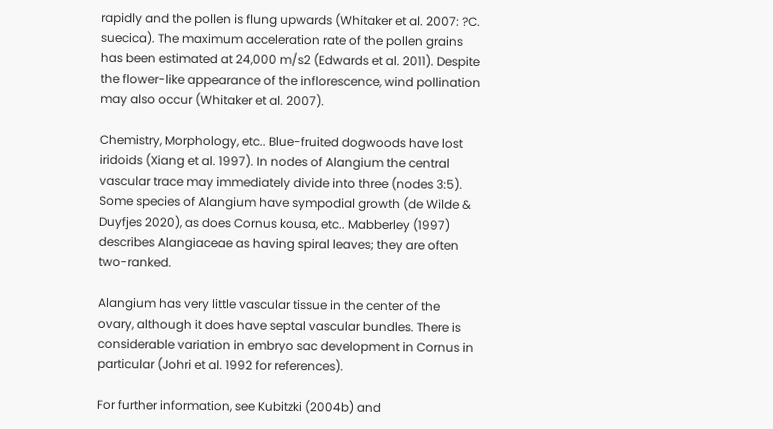rapidly and the pollen is flung upwards (Whitaker et al. 2007: ?C. suecica). The maximum acceleration rate of the pollen grains has been estimated at 24,000 m/s2 (Edwards et al. 2011). Despite the flower-like appearance of the inflorescence, wind pollination may also occur (Whitaker et al. 2007).

Chemistry, Morphology, etc.. Blue-fruited dogwoods have lost iridoids (Xiang et al. 1997). In nodes of Alangium the central vascular trace may immediately divide into three (nodes 3:5). Some species of Alangium have sympodial growth (de Wilde & Duyfjes 2020), as does Cornus kousa, etc.. Mabberley (1997) describes Alangiaceae as having spiral leaves; they are often two-ranked.

Alangium has very little vascular tissue in the center of the ovary, although it does have septal vascular bundles. There is considerable variation in embryo sac development in Cornus in particular (Johri et al. 1992 for references).

For further information, see Kubitzki (2004b) and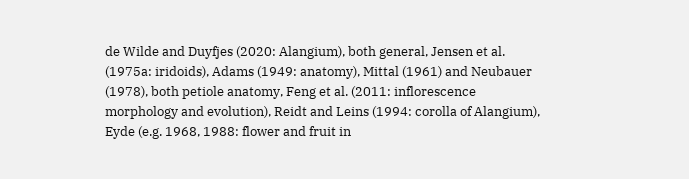de Wilde and Duyfjes (2020: Alangium), both general, Jensen et al. (1975a: iridoids), Adams (1949: anatomy), Mittal (1961) and Neubauer (1978), both petiole anatomy, Feng et al. (2011: inflorescence morphology and evolution), Reidt and Leins (1994: corolla of Alangium), Eyde (e.g. 1968, 1988: flower and fruit in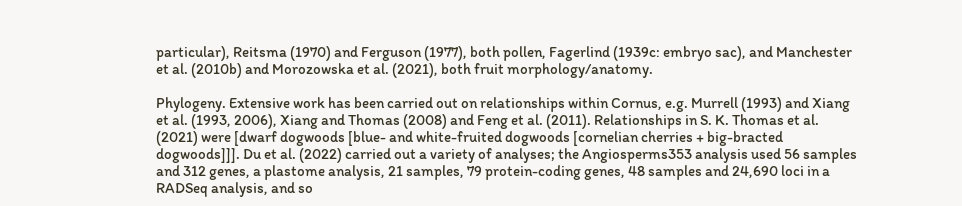particular), Reitsma (1970) and Ferguson (1977), both pollen, Fagerlind (1939c: embryo sac), and Manchester et al. (2010b) and Morozowska et al. (2021), both fruit morphology/anatomy.

Phylogeny. Extensive work has been carried out on relationships within Cornus, e.g. Murrell (1993) and Xiang et al. (1993, 2006), Xiang and Thomas (2008) and Feng et al. (2011). Relationships in S. K. Thomas et al. (2021) were [dwarf dogwoods [blue- and white-fruited dogwoods [cornelian cherries + big-bracted dogwoods]]]. Du et al. (2022) carried out a variety of analyses; the Angiosperms353 analysis used 56 samples and 312 genes, a plastome analysis, 21 samples, 79 protein-coding genes, 48 samples and 24,690 loci in a RADSeq analysis, and so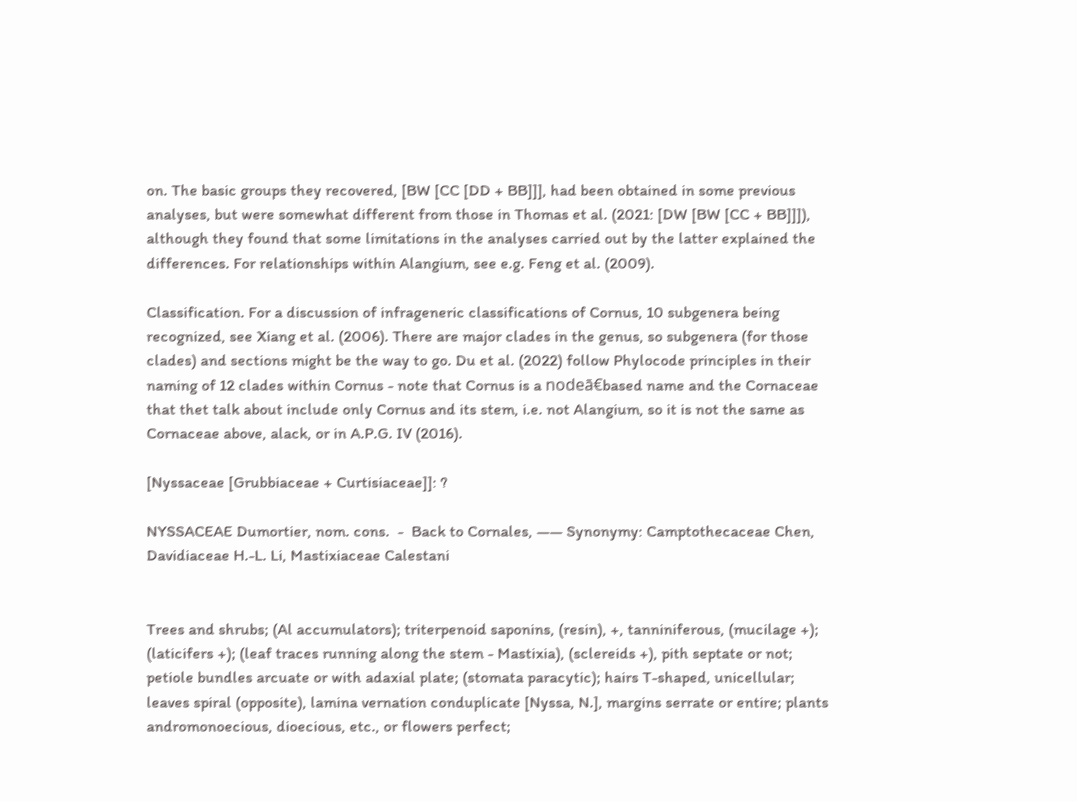on. The basic groups they recovered, [BW [CC [DD + BB]]], had been obtained in some previous analyses, but were somewhat different from those in Thomas et al. (2021: [DW [BW [CC + BB]]]), although they found that some limitations in the analyses carried out by the latter explained the differences. For relationships within Alangium, see e.g. Feng et al. (2009).

Classification. For a discussion of infrageneric classifications of Cornus, 10 subgenera being recognized, see Xiang et al. (2006). There are major clades in the genus, so subgenera (for those clades) and sections might be the way to go. Du et al. (2022) follow Phylocode principles in their naming of 12 clades within Cornus - note that Cornus is a nodeā€based name and the Cornaceae that thet talk about include only Cornus and its stem, i.e. not Alangium, so it is not the same as Cornaceae above, alack, or in A.P.G. IV (2016).

[Nyssaceae [Grubbiaceae + Curtisiaceae]]: ?

NYSSACEAE Dumortier, nom. cons.  -  Back to Cornales, —— Synonymy: Camptothecaceae Chen, Davidiaceae H.-L. Li, Mastixiaceae Calestani


Trees and shrubs; (Al accumulators); triterpenoid saponins, (resin), +, tanniniferous, (mucilage +); (laticifers +); (leaf traces running along the stem - Mastixia), (sclereids +), pith septate or not; petiole bundles arcuate or with adaxial plate; (stomata paracytic); hairs T-shaped, unicellular; leaves spiral (opposite), lamina vernation conduplicate [Nyssa, N.], margins serrate or entire; plants andromonoecious, dioecious, etc., or flowers perfect;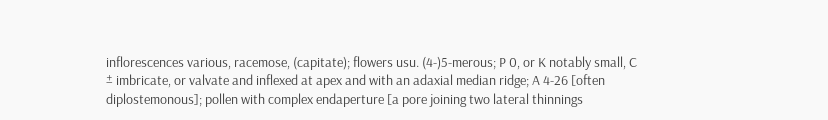inflorescences various, racemose, (capitate); flowers usu. (4-)5-merous; P 0, or K notably small, C ± imbricate, or valvate and inflexed at apex and with an adaxial median ridge; A 4-26 [often diplostemonous]; pollen with complex endaperture [a pore joining two lateral thinnings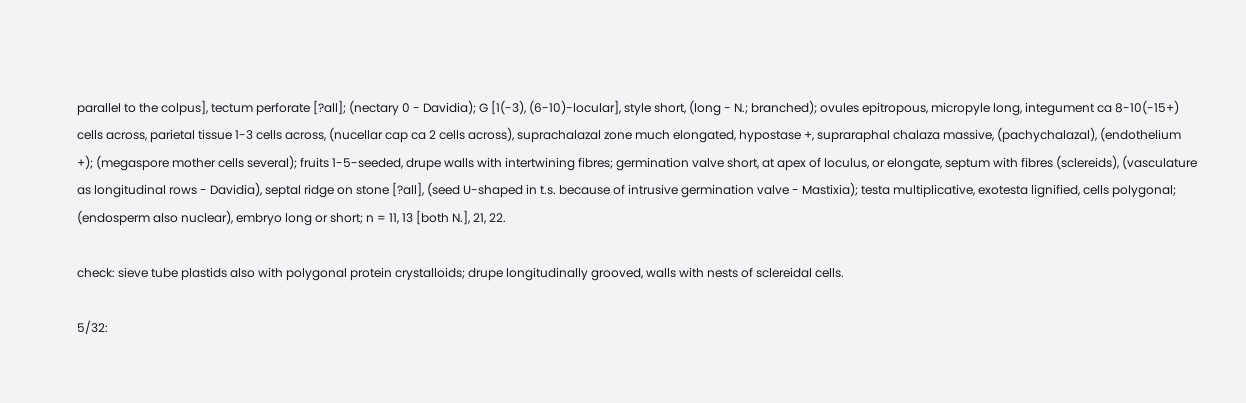parallel to the colpus], tectum perforate [?all]; (nectary 0 - Davidia); G [1(-3), (6-10)-locular], style short, (long - N.; branched); ovules epitropous, micropyle long, integument ca 8-10(-15+) cells across, parietal tissue 1-3 cells across, (nucellar cap ca 2 cells across), suprachalazal zone much elongated, hypostase +, supraraphal chalaza massive, (pachychalazal), (endothelium +); (megaspore mother cells several); fruits 1-5-seeded, drupe walls with intertwining fibres; germination valve short, at apex of loculus, or elongate, septum with fibres (sclereids), (vasculature as longitudinal rows - Davidia), septal ridge on stone [?all], (seed U-shaped in t.s. because of intrusive germination valve - Mastixia); testa multiplicative, exotesta lignified, cells polygonal; (endosperm also nuclear), embryo long or short; n = 11, 13 [both N.], 21, 22.

check: sieve tube plastids also with polygonal protein crystalloids; drupe longitudinally grooved, walls with nests of sclereidal cells.

5/32: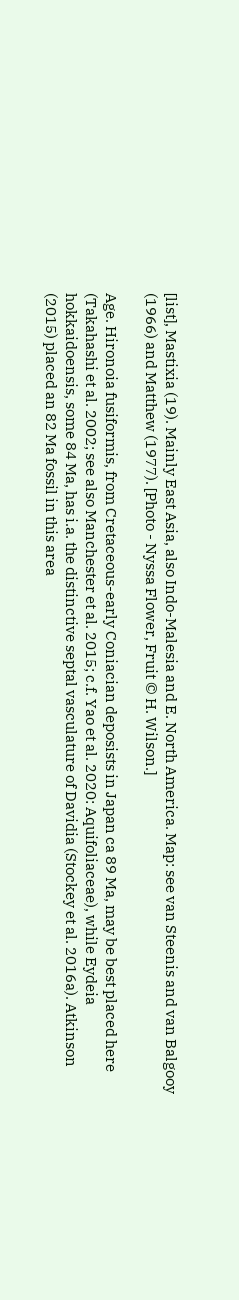[list], Mastixia (19). Mainly East Asia, also Indo-Malesia and E. North America. Map: see van Steenis and van Balgooy (1966) and Matthew (1977). [Photo - Nyssa Flower, Fruit © H. Wilson.]

Age. Hironoia fusiformis, from Cretaceous-early Coniacian deposists in Japan ca 89 Ma, may be best placed here (Takahashi et al. 2002; see also Manchester et al. 2015; c.f. Yao et al. 2020: Aquifoliaceae), while Eydeia hokkaidoensis, some 84 Ma, has i.a. the distinctive septal vasculature of Davidia (Stockey et al. 2016a). Atkinson (2015) placed an 82 Ma fossil in this area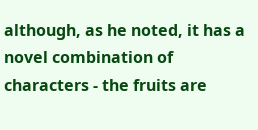although, as he noted, it has a novel combination of characters - the fruits are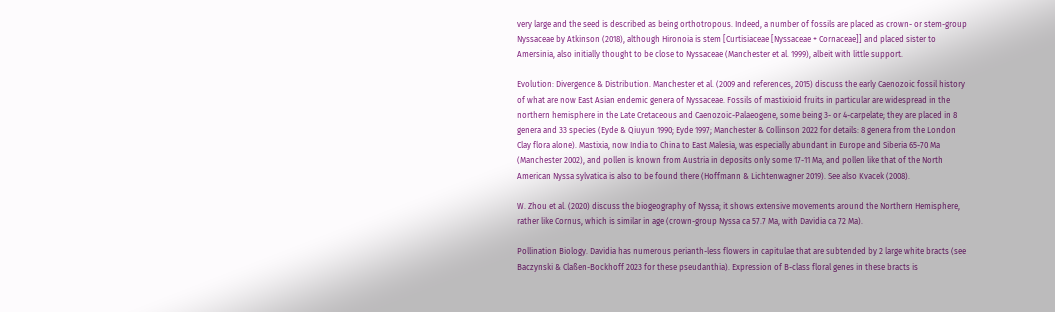very large and the seed is described as being orthotropous. Indeed, a number of fossils are placed as crown- or stem-group Nyssaceae by Atkinson (2018), although Hironoia is stem [Curtisiaceae [Nyssaceae + Cornaceae]] and placed sister to Amersinia, also initially thought to be close to Nyssaceae (Manchester et al. 1999), albeit with little support.

Evolution: Divergence & Distribution. Manchester et al. (2009 and references, 2015) discuss the early Caenozoic fossil history of what are now East Asian endemic genera of Nyssaceae. Fossils of mastixioid fruits in particular are widespread in the northern hemisphere in the Late Cretaceous and Caenozoic-Palaeogene, some being 3- or 4-carpelate; they are placed in 8 genera and 33 species (Eyde & Qiuyun 1990; Eyde 1997; Manchester & Collinson 2022 for details: 8 genera from the London Clay flora alone). Mastixia, now India to China to East Malesia, was especially abundant in Europe and Siberia 65-70 Ma (Manchester 2002), and pollen is known from Austria in deposits only some 17-11 Ma, and pollen like that of the North American Nyssa sylvatica is also to be found there (Hoffmann & Lichtenwagner 2019). See also Kvacek (2008).

W. Zhou et al. (2020) discuss the biogeography of Nyssa; it shows extensive movements around the Northern Hemisphere, rather like Cornus, which is similar in age (crown-group Nyssa ca 57.7 Ma, with Davidia ca 72 Ma).

Pollination Biology. Davidia has numerous perianth-less flowers in capitulae that are subtended by 2 large white bracts (see Baczynski & Claßen-Bockhoff 2023 for these pseudanthia). Expression of B-class floral genes in these bracts is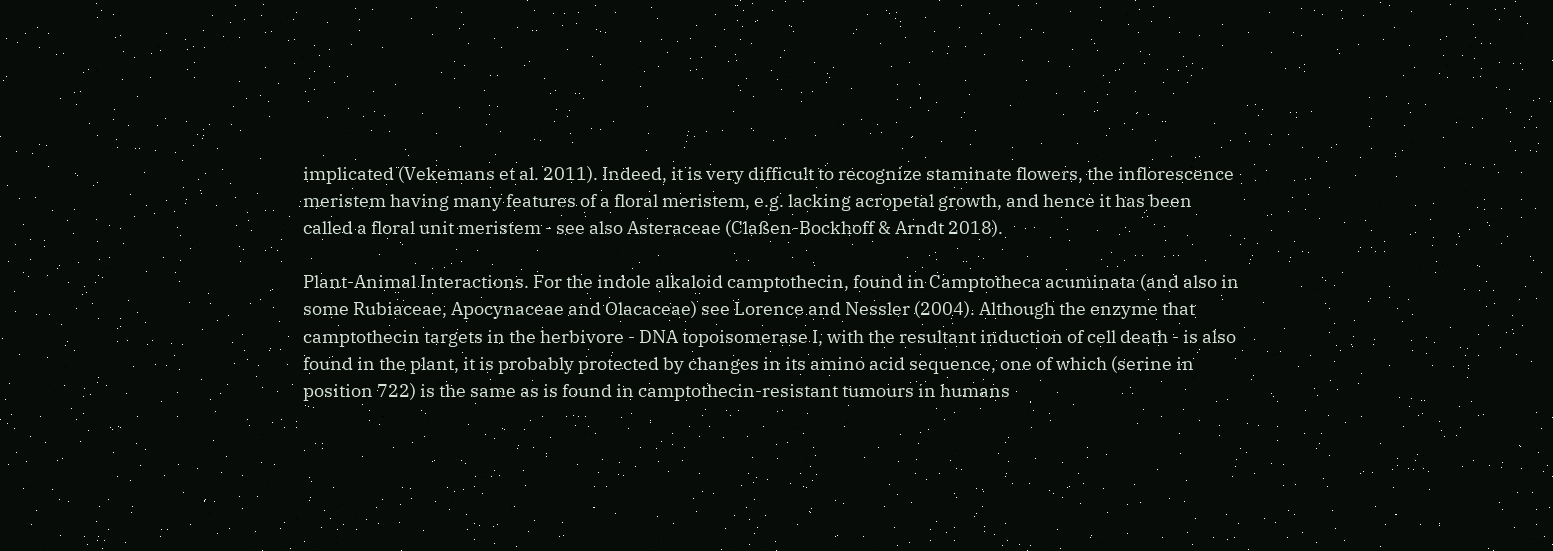implicated (Vekemans et al. 2011). Indeed, it is very difficult to recognize staminate flowers, the inflorescence meristem having many features of a floral meristem, e.g. lacking acropetal growth, and hence it has been called a floral unit meristem - see also Asteraceae (Claßen-Bockhoff & Arndt 2018).

Plant-Animal Interactions. For the indole alkaloid camptothecin, found in Camptotheca acuminata (and also in some Rubiaceae, Apocynaceae and Olacaceae) see Lorence and Nessler (2004). Although the enzyme that camptothecin targets in the herbivore - DNA topoisomerase I, with the resultant induction of cell death - is also found in the plant, it is probably protected by changes in its amino acid sequence, one of which (serine in position 722) is the same as is found in camptothecin-resistant tumours in humans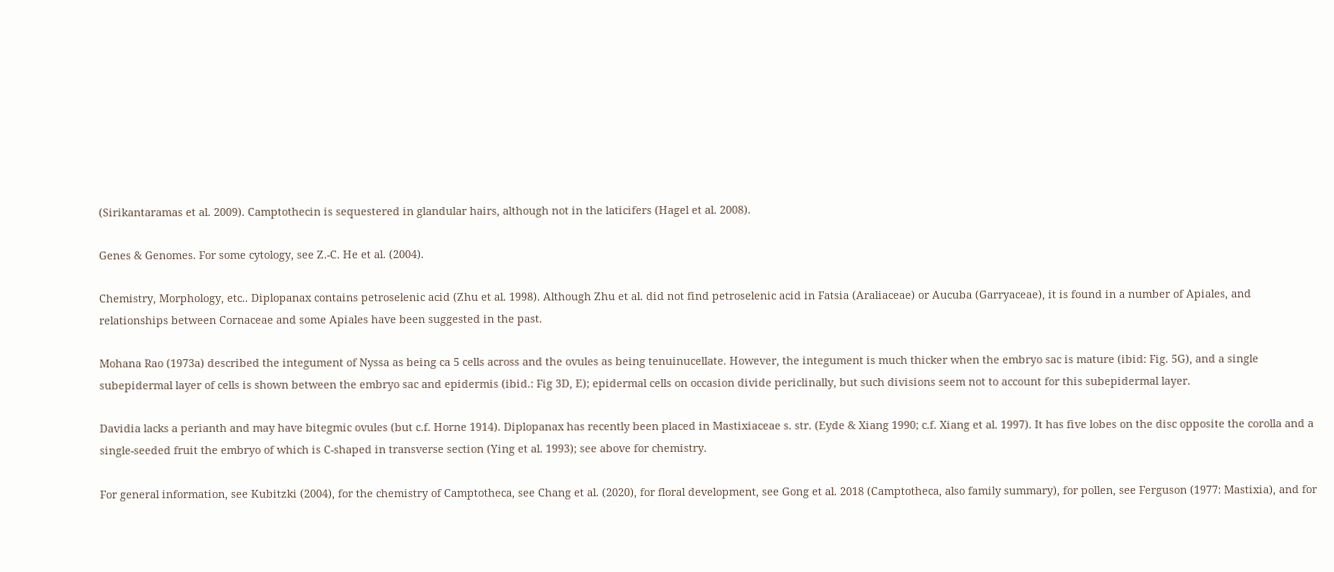(Sirikantaramas et al. 2009). Camptothecin is sequestered in glandular hairs, although not in the laticifers (Hagel et al. 2008).

Genes & Genomes. For some cytology, see Z.-C. He et al. (2004).

Chemistry, Morphology, etc.. Diplopanax contains petroselenic acid (Zhu et al. 1998). Although Zhu et al. did not find petroselenic acid in Fatsia (Araliaceae) or Aucuba (Garryaceae), it is found in a number of Apiales, and relationships between Cornaceae and some Apiales have been suggested in the past.

Mohana Rao (1973a) described the integument of Nyssa as being ca 5 cells across and the ovules as being tenuinucellate. However, the integument is much thicker when the embryo sac is mature (ibid: Fig. 5G), and a single subepidermal layer of cells is shown between the embryo sac and epidermis (ibid.: Fig 3D, E); epidermal cells on occasion divide periclinally, but such divisions seem not to account for this subepidermal layer.

Davidia lacks a perianth and may have bitegmic ovules (but c.f. Horne 1914). Diplopanax has recently been placed in Mastixiaceae s. str. (Eyde & Xiang 1990; c.f. Xiang et al. 1997). It has five lobes on the disc opposite the corolla and a single-seeded fruit the embryo of which is C-shaped in transverse section (Ying et al. 1993); see above for chemistry.

For general information, see Kubitzki (2004), for the chemistry of Camptotheca, see Chang et al. (2020), for floral development, see Gong et al. 2018 (Camptotheca, also family summary), for pollen, see Ferguson (1977: Mastixia), and for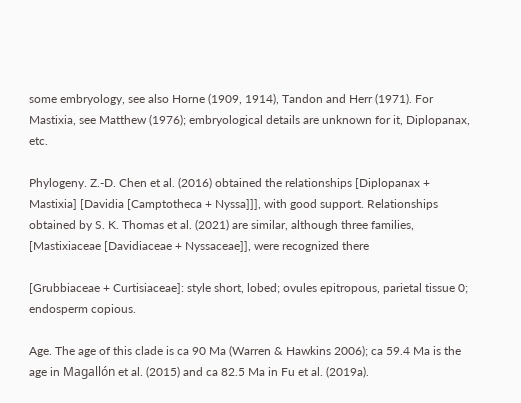some embryology, see also Horne (1909, 1914), Tandon and Herr (1971). For Mastixia, see Matthew (1976); embryological details are unknown for it, Diplopanax, etc.

Phylogeny. Z.-D. Chen et al. (2016) obtained the relationships [Diplopanax + Mastixia] [Davidia [Camptotheca + Nyssa]]], with good support. Relationships obtained by S. K. Thomas et al. (2021) are similar, although three families, [Mastixiaceae [Davidiaceae + Nyssaceae]], were recognized there

[Grubbiaceae + Curtisiaceae]: style short, lobed; ovules epitropous, parietal tissue 0; endosperm copious.

Age. The age of this clade is ca 90 Ma (Warren & Hawkins 2006); ca 59.4 Ma is the age in Magallón et al. (2015) and ca 82.5 Ma in Fu et al. (2019a).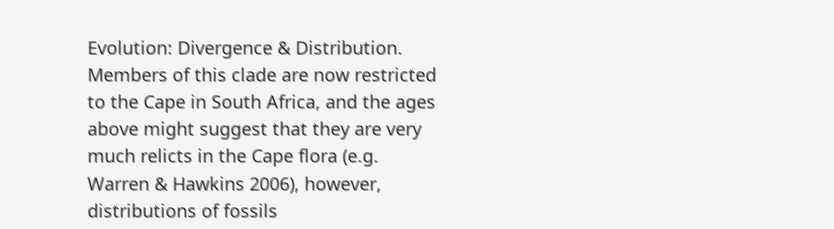Evolution: Divergence & Distribution. Members of this clade are now restricted to the Cape in South Africa, and the ages above might suggest that they are very much relicts in the Cape flora (e.g. Warren & Hawkins 2006), however, distributions of fossils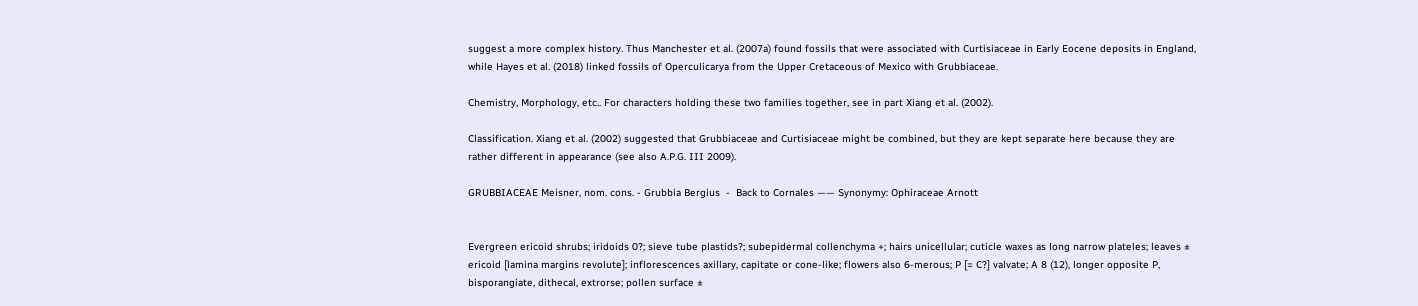suggest a more complex history. Thus Manchester et al. (2007a) found fossils that were associated with Curtisiaceae in Early Eocene deposits in England, while Hayes et al. (2018) linked fossils of Operculicarya from the Upper Cretaceous of Mexico with Grubbiaceae.

Chemistry, Morphology, etc.. For characters holding these two families together, see in part Xiang et al. (2002).

Classification. Xiang et al. (2002) suggested that Grubbiaceae and Curtisiaceae might be combined, but they are kept separate here because they are rather different in appearance (see also A.P.G. III 2009).

GRUBBIACEAE Meisner, nom. cons. - Grubbia Bergius  -  Back to Cornales —— Synonymy: Ophiraceae Arnott


Evergreen ericoid shrubs; iridoids 0?; sieve tube plastids?; subepidermal collenchyma +; hairs unicellular; cuticle waxes as long narrow plateles; leaves ± ericoid [lamina margins revolute]; inflorescences axillary, capitate or cone-like; flowers also 6-merous; P [= C?] valvate; A 8 (12), longer opposite P, bisporangiate, dithecal, extrorse; pollen surface ±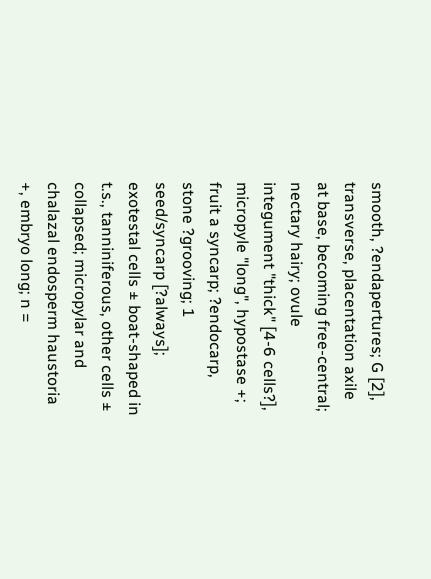smooth, ?endapertures; G [2], transverse, placentation axile at base, becoming free-central; nectary hairy; ovule integument "thick" [4-6 cells?], micropyle "long", hypostase +; fruit a syncarp; ?endocarp, stone ?grooving; 1 seed/syncarp [?always]; exotestal cells ± boat-shaped in t.s., tanniniferous, other cells ± collapsed; micropylar and chalazal endosperm haustoria +, embryo long; n =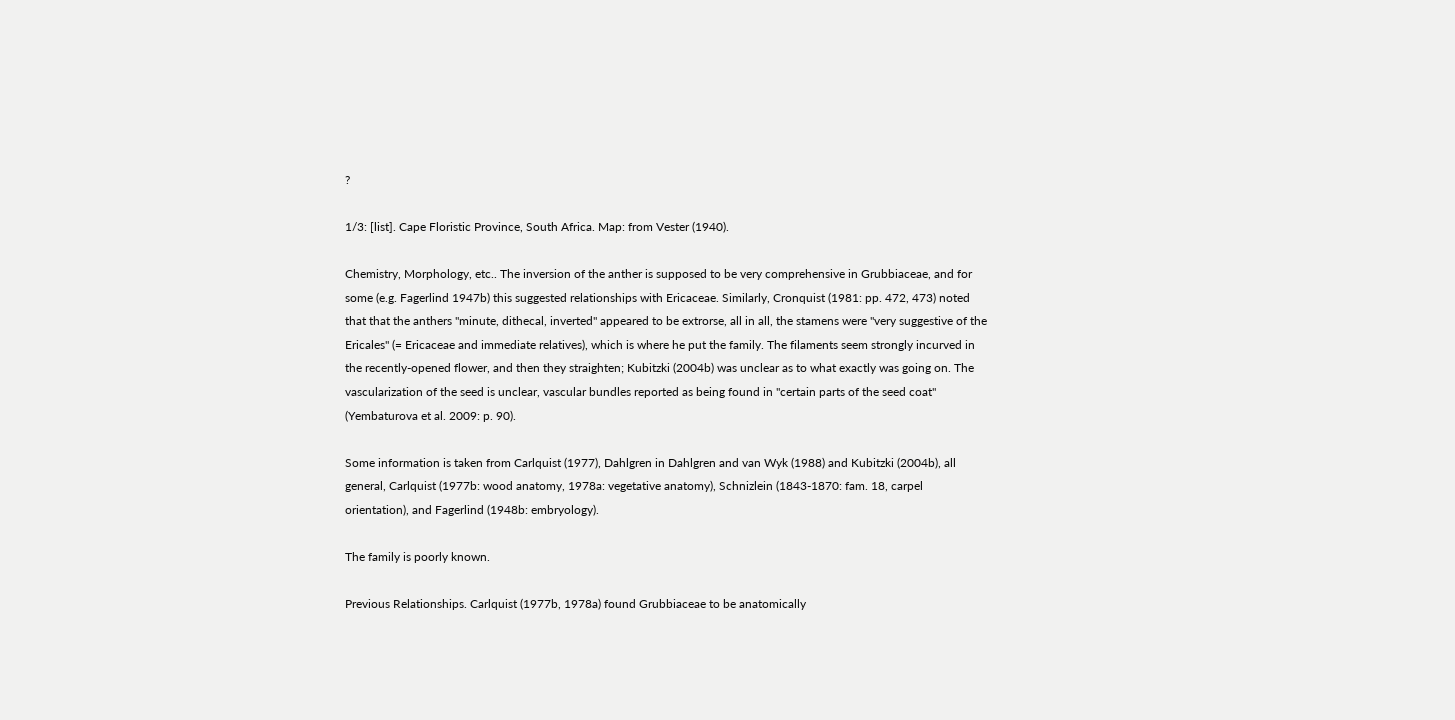?

1/3: [list]. Cape Floristic Province, South Africa. Map: from Vester (1940).

Chemistry, Morphology, etc.. The inversion of the anther is supposed to be very comprehensive in Grubbiaceae, and for some (e.g. Fagerlind 1947b) this suggested relationships with Ericaceae. Similarly, Cronquist (1981: pp. 472, 473) noted that that the anthers "minute, dithecal, inverted" appeared to be extrorse, all in all, the stamens were "very suggestive of the Ericales" (= Ericaceae and immediate relatives), which is where he put the family. The filaments seem strongly incurved in the recently-opened flower, and then they straighten; Kubitzki (2004b) was unclear as to what exactly was going on. The vascularization of the seed is unclear, vascular bundles reported as being found in "certain parts of the seed coat" (Yembaturova et al. 2009: p. 90).

Some information is taken from Carlquist (1977), Dahlgren in Dahlgren and van Wyk (1988) and Kubitzki (2004b), all general, Carlquist (1977b: wood anatomy, 1978a: vegetative anatomy), Schnizlein (1843-1870: fam. 18, carpel orientation), and Fagerlind (1948b: embryology).

The family is poorly known.

Previous Relationships. Carlquist (1977b, 1978a) found Grubbiaceae to be anatomically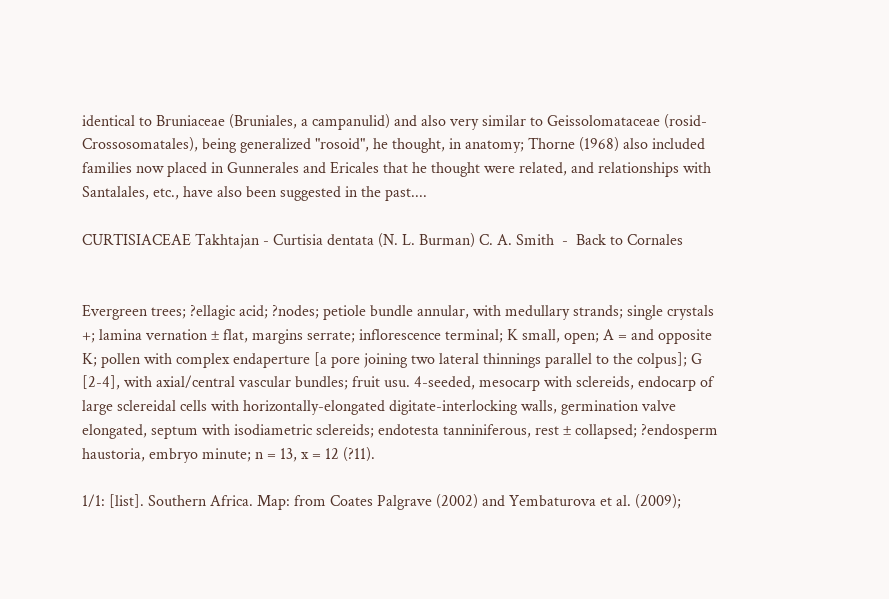identical to Bruniaceae (Bruniales, a campanulid) and also very similar to Geissolomataceae (rosid-Crossosomatales), being generalized "rosoid", he thought, in anatomy; Thorne (1968) also included families now placed in Gunnerales and Ericales that he thought were related, and relationships with Santalales, etc., have also been suggested in the past....

CURTISIACEAE Takhtajan - Curtisia dentata (N. L. Burman) C. A. Smith  -  Back to Cornales


Evergreen trees; ?ellagic acid; ?nodes; petiole bundle annular, with medullary strands; single crystals +; lamina vernation ± flat, margins serrate; inflorescence terminal; K small, open; A = and opposite K; pollen with complex endaperture [a pore joining two lateral thinnings parallel to the colpus]; G [2-4], with axial/central vascular bundles; fruit usu. 4-seeded, mesocarp with sclereids, endocarp of large sclereidal cells with horizontally-elongated digitate-interlocking walls, germination valve elongated, septum with isodiametric sclereids; endotesta tanniniferous, rest ± collapsed; ?endosperm haustoria, embryo minute; n = 13, x = 12 (?11).

1/1: [list]. Southern Africa. Map: from Coates Palgrave (2002) and Yembaturova et al. (2009);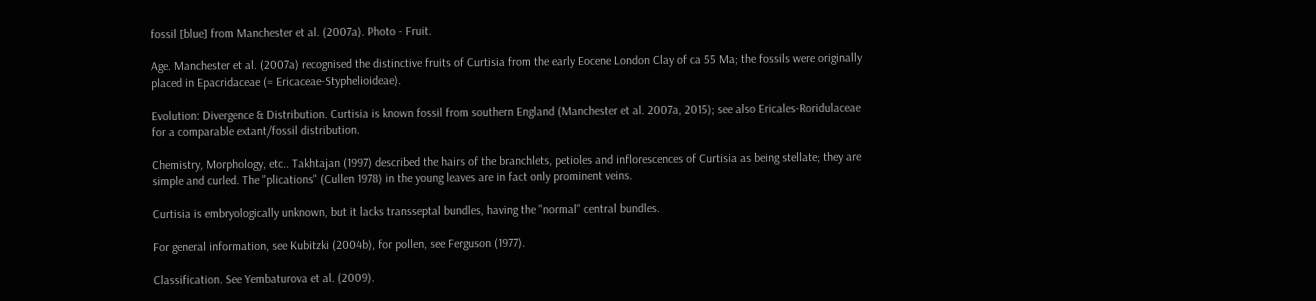fossil [blue] from Manchester et al. (2007a). Photo - Fruit.

Age. Manchester et al. (2007a) recognised the distinctive fruits of Curtisia from the early Eocene London Clay of ca 55 Ma; the fossils were originally placed in Epacridaceae (= Ericaceae-Styphelioideae).

Evolution: Divergence & Distribution. Curtisia is known fossil from southern England (Manchester et al. 2007a, 2015); see also Ericales-Roridulaceae for a comparable extant/fossil distribution.

Chemistry, Morphology, etc.. Takhtajan (1997) described the hairs of the branchlets, petioles and inflorescences of Curtisia as being stellate; they are simple and curled. The "plications" (Cullen 1978) in the young leaves are in fact only prominent veins.

Curtisia is embryologically unknown, but it lacks transseptal bundles, having the "normal" central bundles.

For general information, see Kubitzki (2004b), for pollen, see Ferguson (1977).

Classification. See Yembaturova et al. (2009).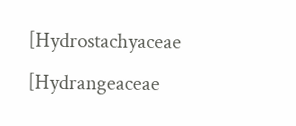[Hydrostachyaceae [Hydrangeaceae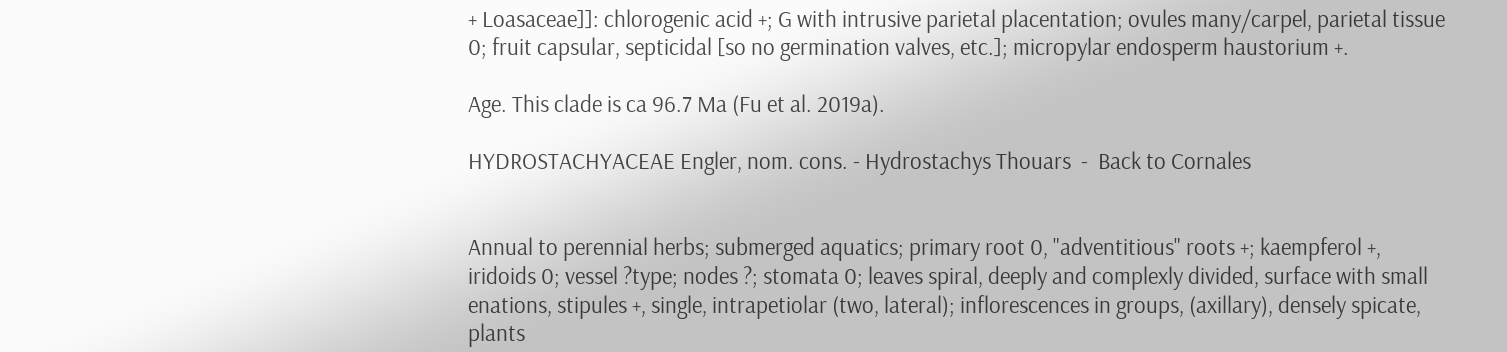+ Loasaceae]]: chlorogenic acid +; G with intrusive parietal placentation; ovules many/carpel, parietal tissue 0; fruit capsular, septicidal [so no germination valves, etc.]; micropylar endosperm haustorium +.

Age. This clade is ca 96.7 Ma (Fu et al. 2019a).

HYDROSTACHYACEAE Engler, nom. cons. - Hydrostachys Thouars  -  Back to Cornales


Annual to perennial herbs; submerged aquatics; primary root 0, "adventitious" roots +; kaempferol +, iridoids 0; vessel ?type; nodes ?; stomata 0; leaves spiral, deeply and complexly divided, surface with small enations, stipules +, single, intrapetiolar (two, lateral); inflorescences in groups, (axillary), densely spicate, plants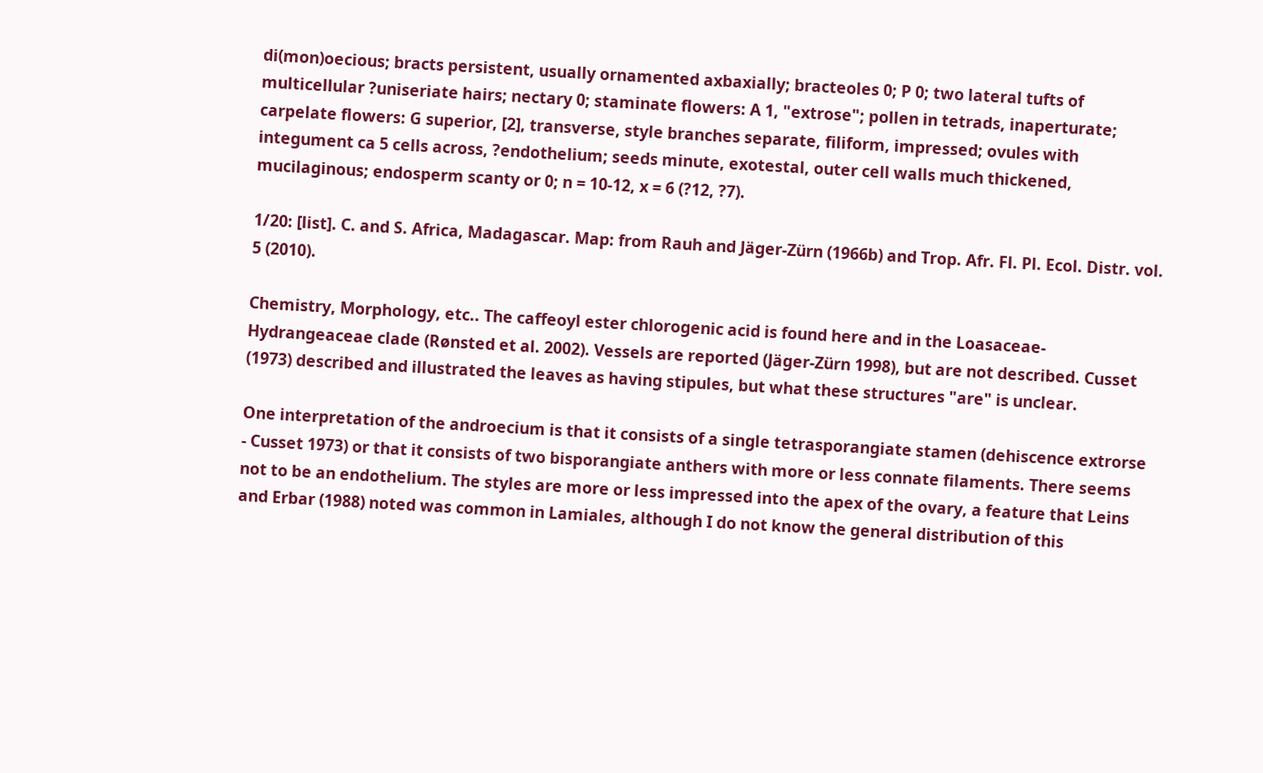di(mon)oecious; bracts persistent, usually ornamented axbaxially; bracteoles 0; P 0; two lateral tufts of multicellular ?uniseriate hairs; nectary 0; staminate flowers: A 1, "extrose"; pollen in tetrads, inaperturate; carpelate flowers: G superior, [2], transverse, style branches separate, filiform, impressed; ovules with integument ca 5 cells across, ?endothelium; seeds minute, exotestal, outer cell walls much thickened, mucilaginous; endosperm scanty or 0; n = 10-12, x = 6 (?12, ?7).

1/20: [list]. C. and S. Africa, Madagascar. Map: from Rauh and Jäger-Zürn (1966b) and Trop. Afr. Fl. Pl. Ecol. Distr. vol. 5 (2010).

Chemistry, Morphology, etc.. The caffeoyl ester chlorogenic acid is found here and in the Loasaceae-Hydrangeaceae clade (Rønsted et al. 2002). Vessels are reported (Jäger-Zürn 1998), but are not described. Cusset (1973) described and illustrated the leaves as having stipules, but what these structures "are" is unclear.

One interpretation of the androecium is that it consists of a single tetrasporangiate stamen (dehiscence extrorse - Cusset 1973) or that it consists of two bisporangiate anthers with more or less connate filaments. There seems not to be an endothelium. The styles are more or less impressed into the apex of the ovary, a feature that Leins and Erbar (1988) noted was common in Lamiales, although I do not know the general distribution of this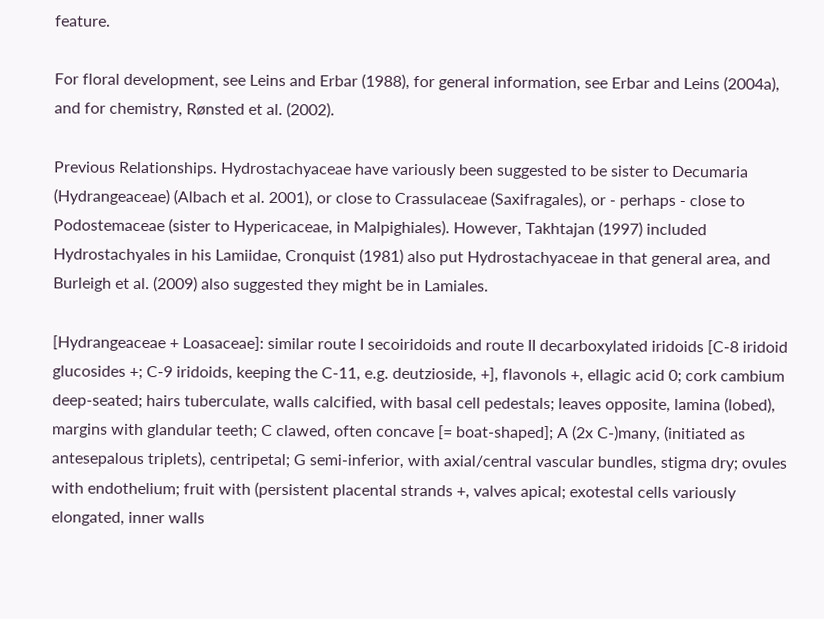feature.

For floral development, see Leins and Erbar (1988), for general information, see Erbar and Leins (2004a), and for chemistry, Rønsted et al. (2002).

Previous Relationships. Hydrostachyaceae have variously been suggested to be sister to Decumaria (Hydrangeaceae) (Albach et al. 2001), or close to Crassulaceae (Saxifragales), or - perhaps - close to Podostemaceae (sister to Hypericaceae, in Malpighiales). However, Takhtajan (1997) included Hydrostachyales in his Lamiidae, Cronquist (1981) also put Hydrostachyaceae in that general area, and Burleigh et al. (2009) also suggested they might be in Lamiales.

[Hydrangeaceae + Loasaceae]: similar route I secoiridoids and route II decarboxylated iridoids [C-8 iridoid glucosides +; C-9 iridoids, keeping the C-11, e.g. deutzioside, +], flavonols +, ellagic acid 0; cork cambium deep-seated; hairs tuberculate, walls calcified, with basal cell pedestals; leaves opposite, lamina (lobed), margins with glandular teeth; C clawed, often concave [= boat-shaped]; A (2x C-)many, (initiated as antesepalous triplets), centripetal; G semi-inferior, with axial/central vascular bundles, stigma dry; ovules with endothelium; fruit with (persistent placental strands +, valves apical; exotestal cells variously elongated, inner walls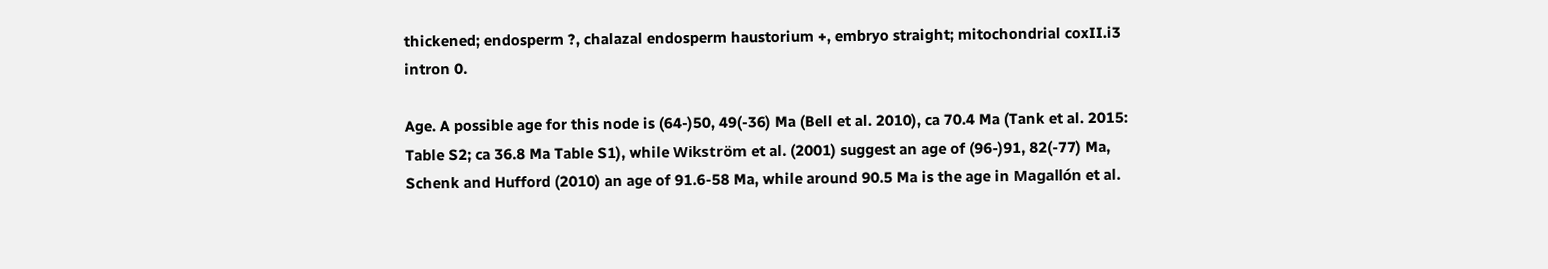thickened; endosperm ?, chalazal endosperm haustorium +, embryo straight; mitochondrial coxII.i3 intron 0.

Age. A possible age for this node is (64-)50, 49(-36) Ma (Bell et al. 2010), ca 70.4 Ma (Tank et al. 2015: Table S2; ca 36.8 Ma Table S1), while Wikström et al. (2001) suggest an age of (96-)91, 82(-77) Ma, Schenk and Hufford (2010) an age of 91.6-58 Ma, while around 90.5 Ma is the age in Magallón et al.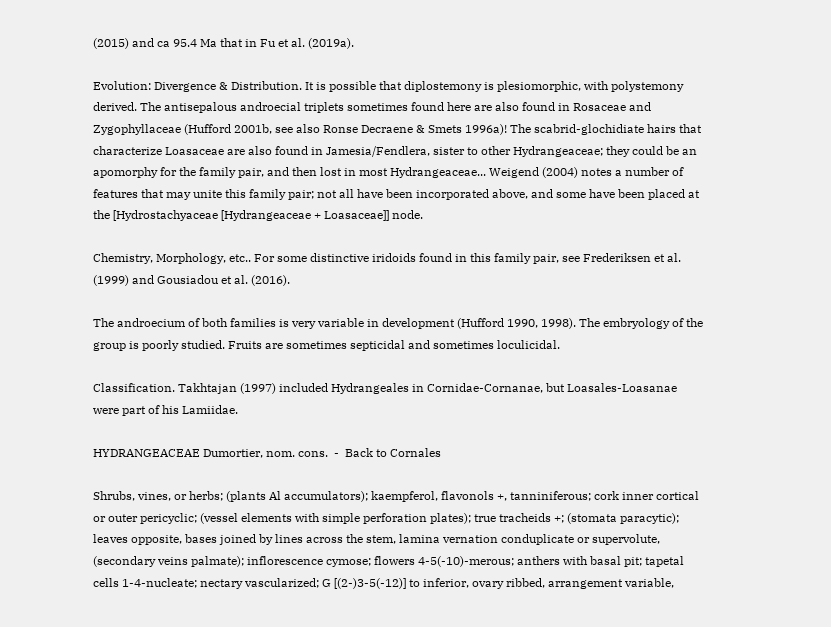(2015) and ca 95.4 Ma that in Fu et al. (2019a).

Evolution: Divergence & Distribution. It is possible that diplostemony is plesiomorphic, with polystemony derived. The antisepalous androecial triplets sometimes found here are also found in Rosaceae and Zygophyllaceae (Hufford 2001b, see also Ronse Decraene & Smets 1996a)! The scabrid-glochidiate hairs that characterize Loasaceae are also found in Jamesia/Fendlera, sister to other Hydrangeaceae; they could be an apomorphy for the family pair, and then lost in most Hydrangeaceae... Weigend (2004) notes a number of features that may unite this family pair; not all have been incorporated above, and some have been placed at the [Hydrostachyaceae [Hydrangeaceae + Loasaceae]] node.

Chemistry, Morphology, etc.. For some distinctive iridoids found in this family pair, see Frederiksen et al. (1999) and Gousiadou et al. (2016).

The androecium of both families is very variable in development (Hufford 1990, 1998). The embryology of the group is poorly studied. Fruits are sometimes septicidal and sometimes loculicidal.

Classification. Takhtajan (1997) included Hydrangeales in Cornidae-Cornanae, but Loasales-Loasanae were part of his Lamiidae.

HYDRANGEACEAE Dumortier, nom. cons.  -  Back to Cornales

Shrubs, vines, or herbs; (plants Al accumulators); kaempferol, flavonols +, tanniniferous; cork inner cortical or outer pericyclic; (vessel elements with simple perforation plates); true tracheids +; (stomata paracytic); leaves opposite, bases joined by lines across the stem, lamina vernation conduplicate or supervolute, (secondary veins palmate); inflorescence cymose; flowers 4-5(-10)-merous; anthers with basal pit; tapetal cells 1-4-nucleate; nectary vascularized; G [(2-)3-5(-12)] to inferior, ovary ribbed, arrangement variable,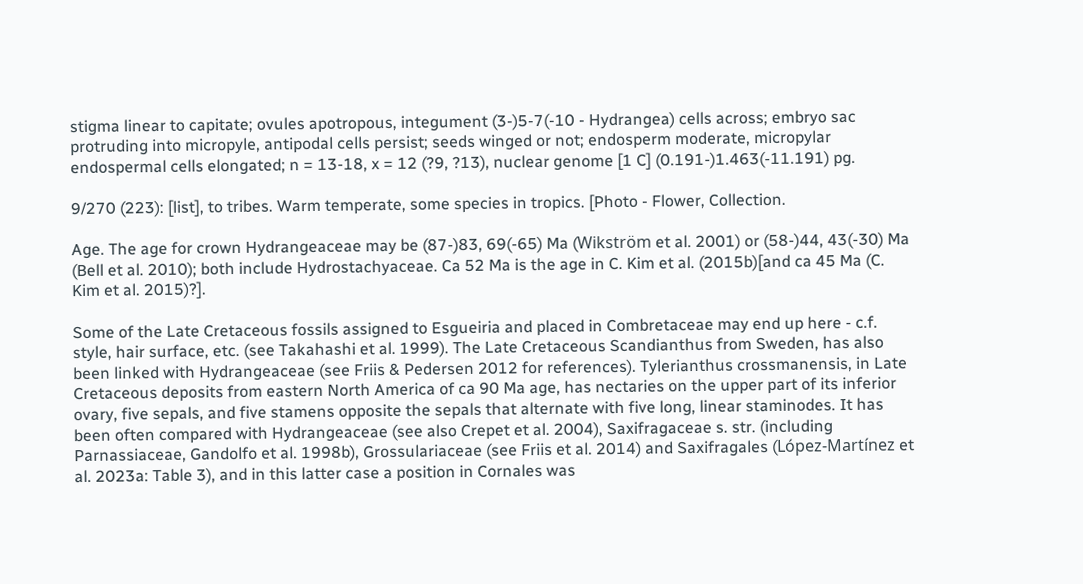stigma linear to capitate; ovules apotropous, integument (3-)5-7(-10 - Hydrangea) cells across; embryo sac protruding into micropyle, antipodal cells persist; seeds winged or not; endosperm moderate, micropylar endospermal cells elongated; n = 13-18, x = 12 (?9, ?13), nuclear genome [1 C] (0.191-)1.463(-11.191) pg.

9/270 (223): [list], to tribes. Warm temperate, some species in tropics. [Photo - Flower, Collection.

Age. The age for crown Hydrangeaceae may be (87-)83, 69(-65) Ma (Wikström et al. 2001) or (58-)44, 43(-30) Ma (Bell et al. 2010); both include Hydrostachyaceae. Ca 52 Ma is the age in C. Kim et al. (2015b)[and ca 45 Ma (C. Kim et al. 2015)?].

Some of the Late Cretaceous fossils assigned to Esgueiria and placed in Combretaceae may end up here - c.f. style, hair surface, etc. (see Takahashi et al. 1999). The Late Cretaceous Scandianthus from Sweden, has also been linked with Hydrangeaceae (see Friis & Pedersen 2012 for references). Tylerianthus crossmanensis, in Late Cretaceous deposits from eastern North America of ca 90 Ma age, has nectaries on the upper part of its inferior ovary, five sepals, and five stamens opposite the sepals that alternate with five long, linear staminodes. It has been often compared with Hydrangeaceae (see also Crepet et al. 2004), Saxifragaceae s. str. (including Parnassiaceae, Gandolfo et al. 1998b), Grossulariaceae (see Friis et al. 2014) and Saxifragales (López-Martínez et al. 2023a: Table 3), and in this latter case a position in Cornales was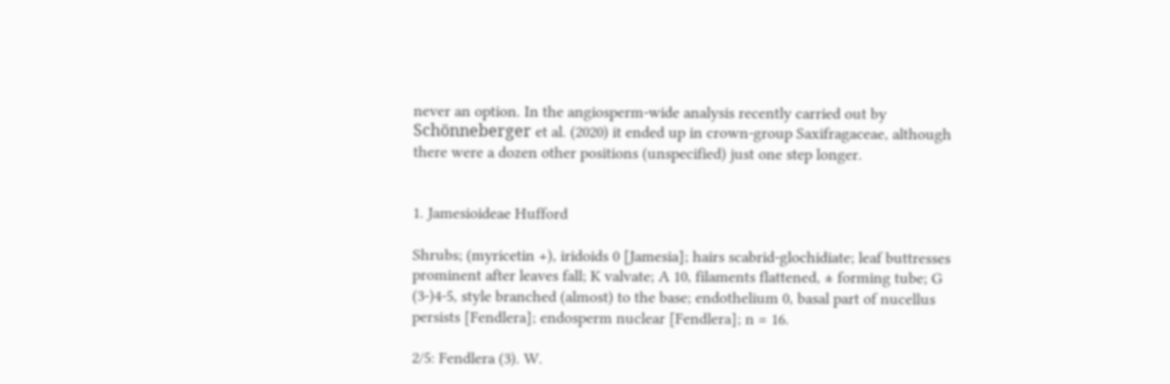never an option. In the angiosperm-wide analysis recently carried out by Schönneberger et al. (2020) it ended up in crown-group Saxifragaceae, although there were a dozen other positions (unspecified) just one step longer.


1. Jamesioideae Hufford

Shrubs; (myricetin +), iridoids 0 [Jamesia]; hairs scabrid-glochidiate; leaf buttresses prominent after leaves fall; K valvate; A 10, filaments flattened, ± forming tube; G (3-)4-5, style branched (almost) to the base; endothelium 0, basal part of nucellus persists [Fendlera]; endosperm nuclear [Fendlera]; n = 16.

2/5: Fendlera (3). W.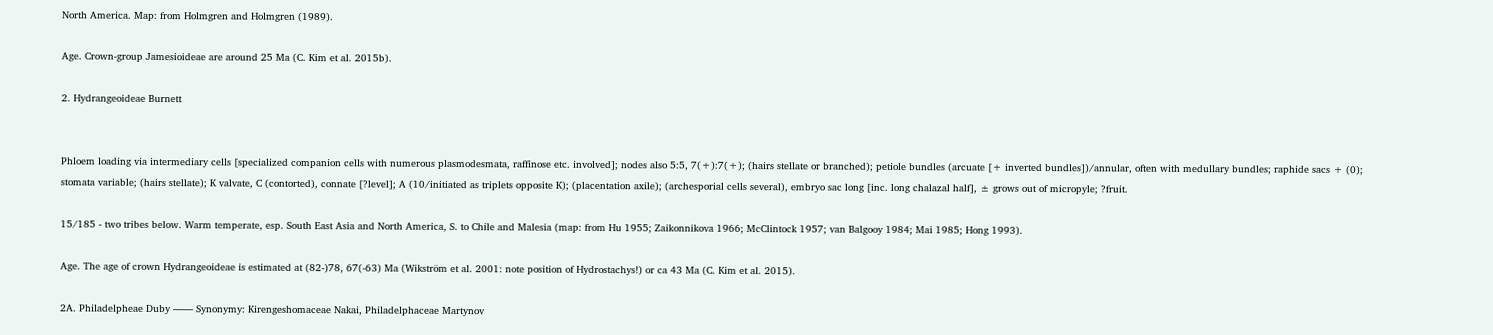North America. Map: from Holmgren and Holmgren (1989).

Age. Crown-group Jamesioideae are around 25 Ma (C. Kim et al. 2015b).

2. Hydrangeoideae Burnett


Phloem loading via intermediary cells [specialized companion cells with numerous plasmodesmata, raffinose etc. involved]; nodes also 5:5, 7(+):7(+); (hairs stellate or branched); petiole bundles (arcuate [+ inverted bundles])/annular, often with medullary bundles; raphide sacs + (0); stomata variable; (hairs stellate); K valvate, C (contorted), connate [?level]; A (10/initiated as triplets opposite K); (placentation axile); (archesporial cells several), embryo sac long [inc. long chalazal half], ± grows out of micropyle; ?fruit.

15/185 - two tribes below. Warm temperate, esp. South East Asia and North America, S. to Chile and Malesia (map: from Hu 1955; Zaikonnikova 1966; McClintock 1957; van Balgooy 1984; Mai 1985; Hong 1993).

Age. The age of crown Hydrangeoideae is estimated at (82-)78, 67(-63) Ma (Wikström et al. 2001: note position of Hydrostachys!) or ca 43 Ma (C. Kim et al. 2015).

2A. Philadelpheae Duby —— Synonymy: Kirengeshomaceae Nakai, Philadelphaceae Martynov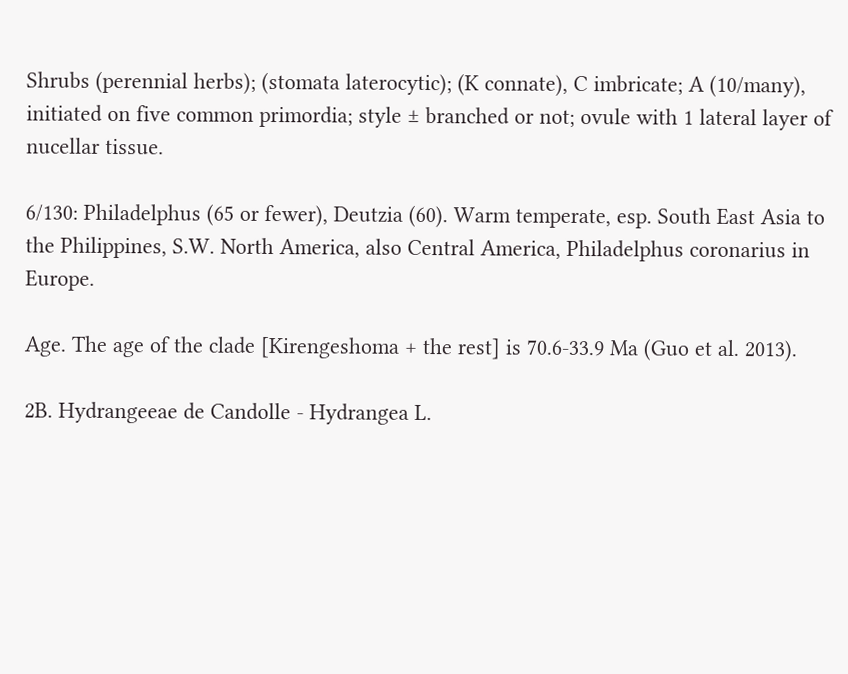Shrubs (perennial herbs); (stomata laterocytic); (K connate), C imbricate; A (10/many), initiated on five common primordia; style ± branched or not; ovule with 1 lateral layer of nucellar tissue.

6/130: Philadelphus (65 or fewer), Deutzia (60). Warm temperate, esp. South East Asia to the Philippines, S.W. North America, also Central America, Philadelphus coronarius in Europe.

Age. The age of the clade [Kirengeshoma + the rest] is 70.6-33.9 Ma (Guo et al. 2013).

2B. Hydrangeeae de Candolle - Hydrangea L.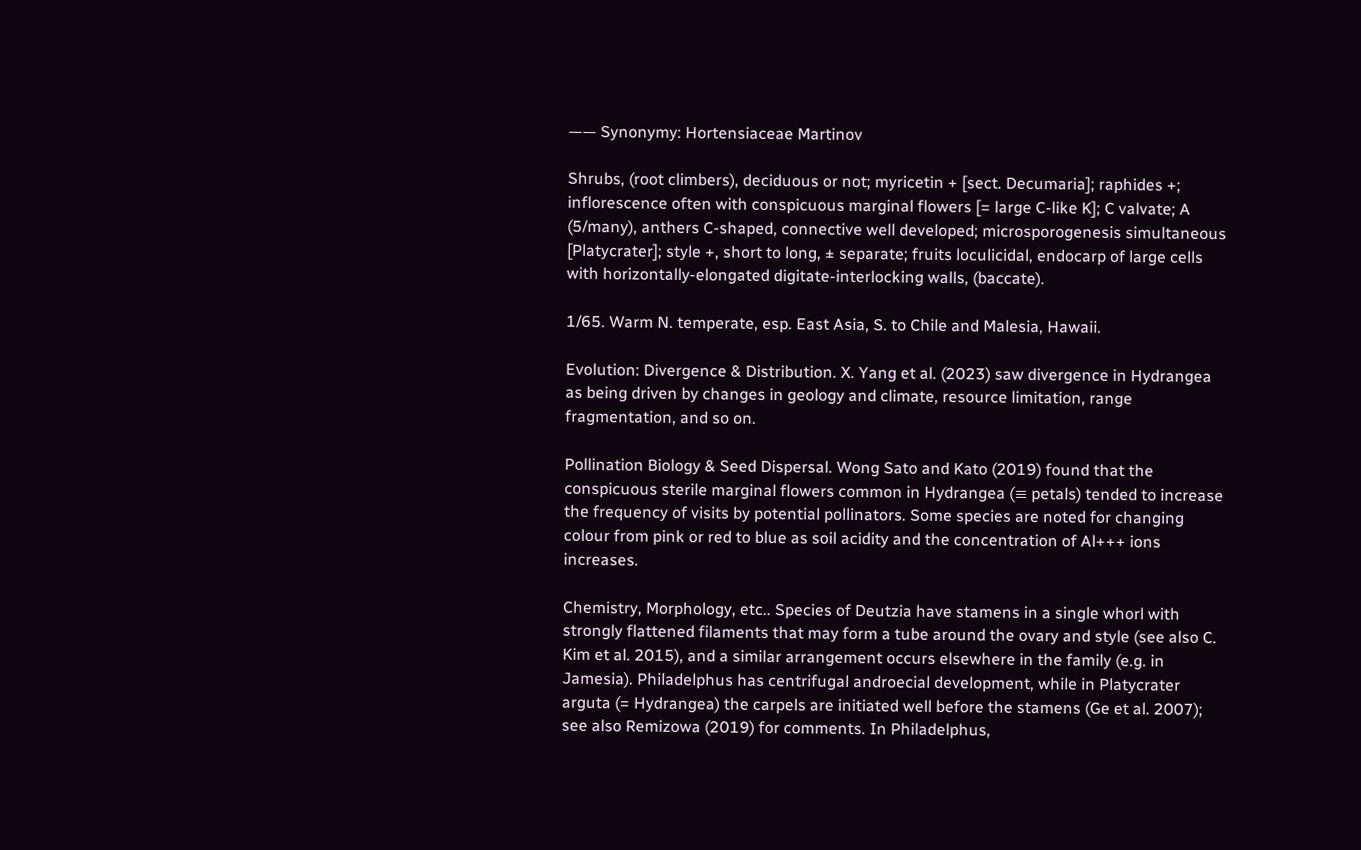—— Synonymy: Hortensiaceae Martinov

Shrubs, (root climbers), deciduous or not; myricetin + [sect. Decumaria]; raphides +; inflorescence often with conspicuous marginal flowers [= large C-like K]; C valvate; A (5/many), anthers C-shaped, connective well developed; microsporogenesis simultaneous [Platycrater]; style +, short to long, ± separate; fruits loculicidal, endocarp of large cells with horizontally-elongated digitate-interlocking walls, (baccate).

1/65. Warm N. temperate, esp. East Asia, S. to Chile and Malesia, Hawaii.

Evolution: Divergence & Distribution. X. Yang et al. (2023) saw divergence in Hydrangea as being driven by changes in geology and climate, resource limitation, range fragmentation, and so on.

Pollination Biology & Seed Dispersal. Wong Sato and Kato (2019) found that the conspicuous sterile marginal flowers common in Hydrangea (≡ petals) tended to increase the frequency of visits by potential pollinators. Some species are noted for changing colour from pink or red to blue as soil acidity and the concentration of Al+++ ions increases.

Chemistry, Morphology, etc.. Species of Deutzia have stamens in a single whorl with strongly flattened filaments that may form a tube around the ovary and style (see also C. Kim et al. 2015), and a similar arrangement occurs elsewhere in the family (e.g. in Jamesia). Philadelphus has centrifugal androecial development, while in Platycrater arguta (= Hydrangea) the carpels are initiated well before the stamens (Ge et al. 2007); see also Remizowa (2019) for comments. In Philadelphus,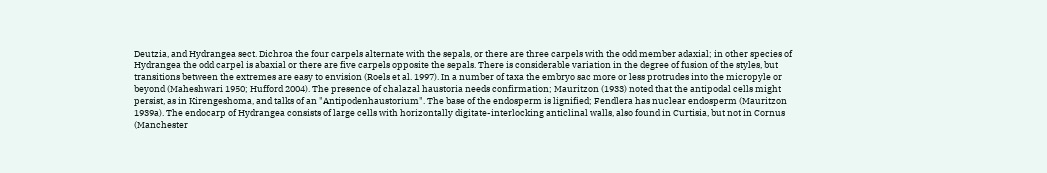Deutzia, and Hydrangea sect. Dichroa the four carpels alternate with the sepals, or there are three carpels with the odd member adaxial; in other species of Hydrangea the odd carpel is abaxial or there are five carpels opposite the sepals. There is considerable variation in the degree of fusion of the styles, but transitions between the extremes are easy to envision (Roels et al. 1997). In a number of taxa the embryo sac more or less protrudes into the micropyle or beyond (Maheshwari 1950; Hufford 2004). The presence of chalazal haustoria needs confirmation; Mauritzon (1933) noted that the antipodal cells might persist, as in Kirengeshoma, and talks of an "Antipodenhaustorium". The base of the endosperm is lignified; Fendlera has nuclear endosperm (Mauritzon 1939a). The endocarp of Hydrangea consists of large cells with horizontally digitate-interlocking anticlinal walls, also found in Curtisia, but not in Cornus (Manchester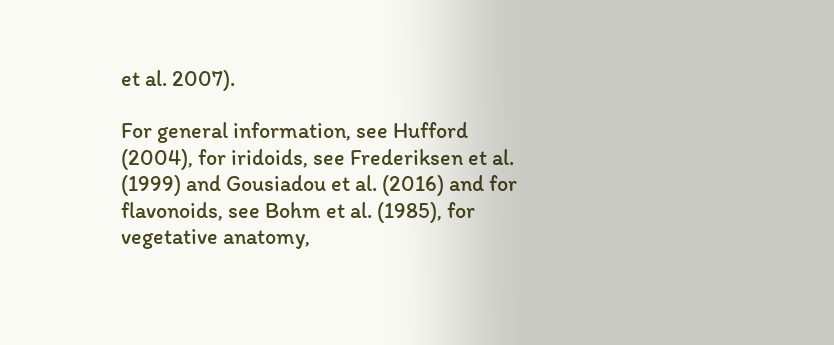et al. 2007).

For general information, see Hufford (2004), for iridoids, see Frederiksen et al. (1999) and Gousiadou et al. (2016) and for flavonoids, see Bohm et al. (1985), for vegetative anatomy,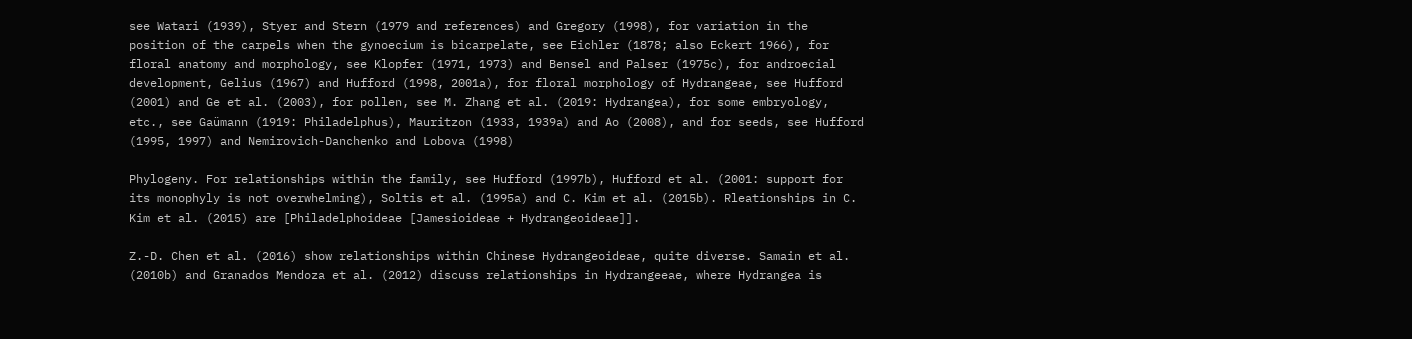see Watari (1939), Styer and Stern (1979 and references) and Gregory (1998), for variation in the position of the carpels when the gynoecium is bicarpelate, see Eichler (1878; also Eckert 1966), for floral anatomy and morphology, see Klopfer (1971, 1973) and Bensel and Palser (1975c), for androecial development, Gelius (1967) and Hufford (1998, 2001a), for floral morphology of Hydrangeae, see Hufford (2001) and Ge et al. (2003), for pollen, see M. Zhang et al. (2019: Hydrangea), for some embryology, etc., see Gaümann (1919: Philadelphus), Mauritzon (1933, 1939a) and Ao (2008), and for seeds, see Hufford (1995, 1997) and Nemirovich-Danchenko and Lobova (1998)

Phylogeny. For relationships within the family, see Hufford (1997b), Hufford et al. (2001: support for its monophyly is not overwhelming), Soltis et al. (1995a) and C. Kim et al. (2015b). Rleationships in C. Kim et al. (2015) are [Philadelphoideae [Jamesioideae + Hydrangeoideae]].

Z.-D. Chen et al. (2016) show relationships within Chinese Hydrangeoideae, quite diverse. Samain et al. (2010b) and Granados Mendoza et al. (2012) discuss relationships in Hydrangeeae, where Hydrangea is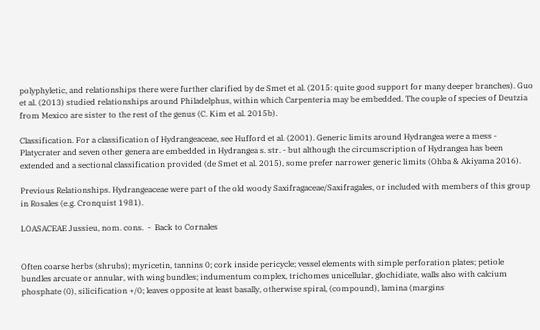polyphyletic, and relationships there were further clarified by de Smet et al. (2015: quite good support for many deeper branches). Guo et al. (2013) studied relationships around Philadelphus, within which Carpenteria may be embedded. The couple of species of Deutzia from Mexico are sister to the rest of the genus (C. Kim et al. 2015b).

Classification. For a classification of Hydrangeaceae, see Hufford et al. (2001). Generic limits around Hydrangea were a mess - Platycrater and seven other genera are embedded in Hydrangea s. str. - but although the circumscription of Hydrangea has been extended and a sectional classification provided (de Smet et al. 2015), some prefer narrower generic limits (Ohba & Akiyama 2016).

Previous Relationships. Hydrangeaceae were part of the old woody Saxifragaceae/Saxifragales, or included with members of this group in Rosales (e.g. Cronquist 1981).

LOASACEAE Jussieu, nom. cons.  -  Back to Cornales


Often coarse herbs (shrubs); myricetin, tannins 0; cork inside pericycle; vessel elements with simple perforation plates; petiole bundles arcuate or annular, with wing bundles; indumentum complex, trichomes unicellular, glochidiate, walls also with calcium phosphate (0), silicification +/0; leaves opposite at least basally, otherwise spiral, (compound), lamina (margins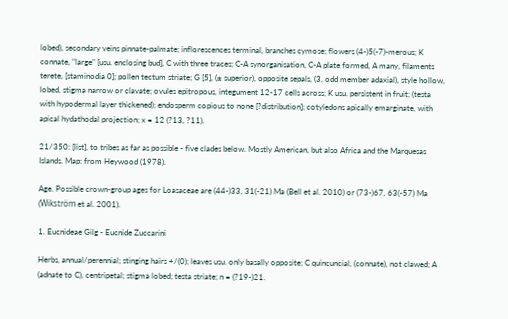lobed), secondary veins pinnate-palmate; inflorescences terminal, branches cymose; flowers (4-)5(-7)-merous; K connate, "large" [usu. enclosing bud], C with three traces; C-A synorganisation, C-A plate formed, A many, filaments terete, [staminodia 0]; pollen tectum striate; G [5], (± superior), opposite sepals, (3, odd member adaxial), style hollow, lobed, stigma narrow or clavate; ovules epitropous, integument 12-17 cells across; K usu. persistent in fruit; (testa with hypodermal layer thickened); endosperm copious to none [?distribution]; cotyledons apically emarginate, with apical hydathodal projection; x = 12 (?13, ?11).

21/350: [list], to tribes as far as possible - five clades below. Mostly American, but also Africa and the Marquesas Islands. Map: from Heywood (1978).

Age. Possible crown-group ages for Loasaceae are (44-)33, 31(-21) Ma (Bell et al. 2010) or (73-)67, 63(-57) Ma (Wikström et al. 2001).

1. Eucnideae Gilg - Eucnide Zuccarini

Herbs, annual/perennial; stinging hairs +/(0); leaves usu. only basally opposite; C quincuncial, (connate), not clawed; A (adnate to C), centripetal; stigma lobed; testa striate; n = (?19-)21.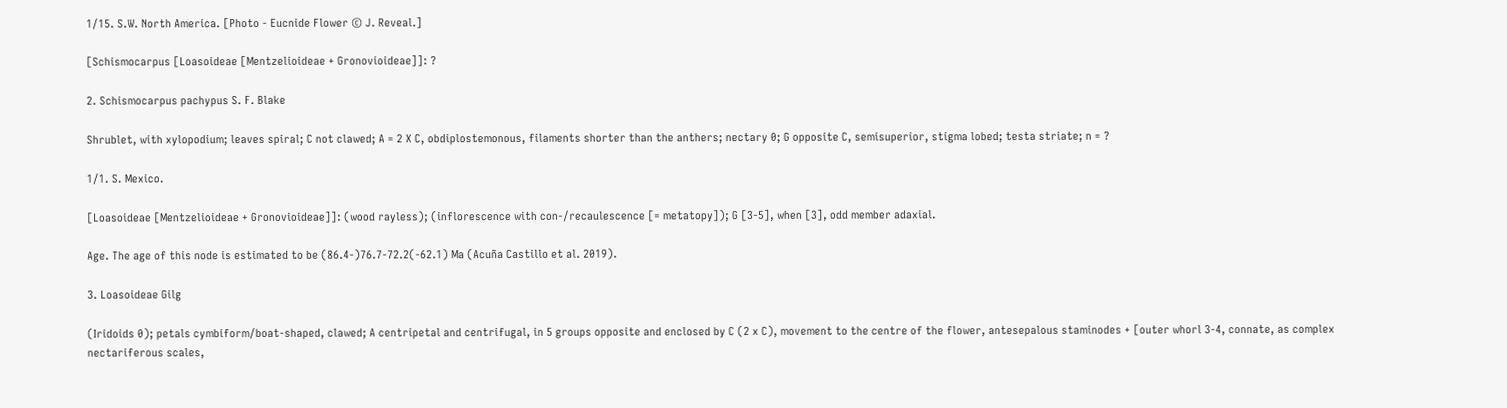1/15. S.W. North America. [Photo - Eucnide Flower © J. Reveal.]

[Schismocarpus [Loasoideae [Mentzelioideae + Gronovioideae]]: ?

2. Schismocarpus pachypus S. F. Blake

Shrublet, with xylopodium; leaves spiral; C not clawed; A = 2 X C, obdiplostemonous, filaments shorter than the anthers; nectary 0; G opposite C, semisuperior, stigma lobed; testa striate; n = ?

1/1. S. Mexico.

[Loasoideae [Mentzelioideae + Gronovioideae]]: (wood rayless); (inflorescence with con-/recaulescence [= metatopy]); G [3-5], when [3], odd member adaxial.

Age. The age of this node is estimated to be (86.4-)76.7-72.2(-62.1) Ma (Acuña Castillo et al. 2019).

3. Loasoideae Gilg

(Iridoids 0); petals cymbiform/boat-shaped, clawed; A centripetal and centrifugal, in 5 groups opposite and enclosed by C (2 x C), movement to the centre of the flower, antesepalous staminodes + [outer whorl 3-4, connate, as complex nectariferous scales,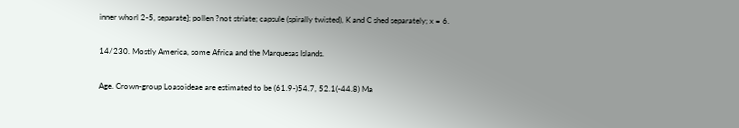inner whorl 2-5, separate]; pollen ?not striate; capsule (spirally twisted), K and C shed separately; x = 6.

14/230. Mostly America, some Africa and the Marquesas Islands.

Age. Crown-group Loasoideae are estimated to be (61.9-)54.7, 52.1(-44.8) Ma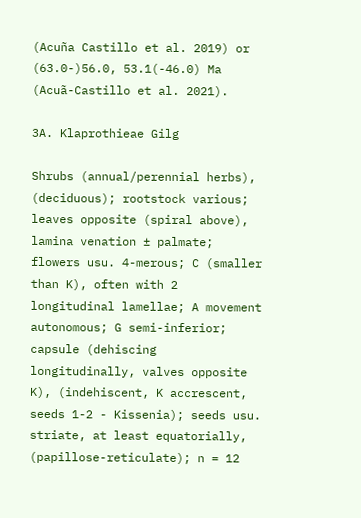(Acuña Castillo et al. 2019) or (63.0-)56.0, 53.1(-46.0) Ma (Acuã-Castillo et al. 2021).

3A. Klaprothieae Gilg

Shrubs (annual/perennial herbs), (deciduous); rootstock various; leaves opposite (spiral above), lamina venation ± palmate; flowers usu. 4-merous; C (smaller than K), often with 2 longitudinal lamellae; A movement autonomous; G semi-inferior; capsule (dehiscing longitudinally, valves opposite K), (indehiscent, K accrescent, seeds 1-2 - Kissenia); seeds usu. striate, at least equatorially, (papillose-reticulate); n = 12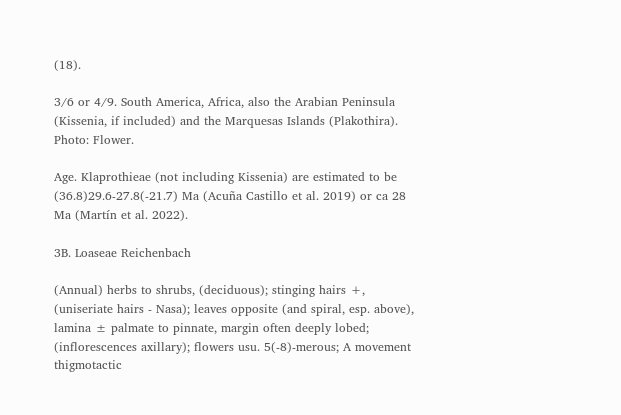(18).

3/6 or 4/9. South America, Africa, also the Arabian Peninsula (Kissenia, if included) and the Marquesas Islands (Plakothira). Photo: Flower.

Age. Klaprothieae (not including Kissenia) are estimated to be (36.8)29.6-27.8(-21.7) Ma (Acuña Castillo et al. 2019) or ca 28 Ma (Martín et al. 2022).

3B. Loaseae Reichenbach

(Annual) herbs to shrubs, (deciduous); stinging hairs +, (uniseriate hairs - Nasa); leaves opposite (and spiral, esp. above), lamina ± palmate to pinnate, margin often deeply lobed; (inflorescences axillary); flowers usu. 5(-8)-merous; A movement thigmotactic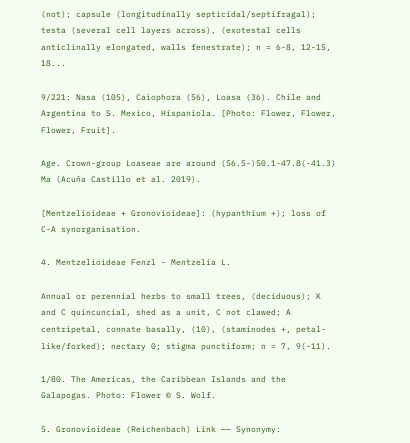(not); capsule (longitudinally septicidal/septifragal); testa (several cell layers across), (exotestal cells anticlinally elongated, walls fenestrate); n = 6-8, 12-15, 18...

9/221: Nasa (105), Caiophora (56), Loasa (36). Chile and Argentina to S. Mexico, Hispaniola. [Photo: Flower, Flower, Flower, Fruit].

Age. Crown-group Loaseae are around (56.5-)50.1-47.8(-41.3) Ma (Acuña Castillo et al. 2019).

[Mentzelioideae + Gronovioideae]: (hypanthium +); loss of C-A synorganisation.

4. Mentzelioideae Fenzl - Mentzelia L.

Annual or perennial herbs to small trees, (deciduous); K and C quincuncial, shed as a unit, C not clawed; A centripetal, connate basally, (10), (staminodes +, petal-like/forked); nectary 0; stigma punctiform; n = 7, 9(-11).

1/80. The Americas, the Caribbean Islands and the Galapogas. Photo: Flower © S. Wolf.

5. Gronovioideae (Reichenbach) Link —— Synonymy: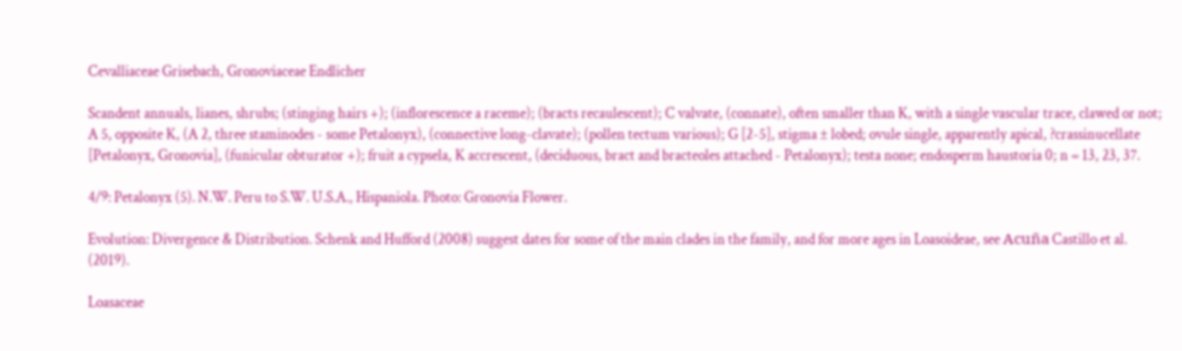Cevalliaceae Grisebach, Gronoviaceae Endlicher

Scandent annuals, lianes, shrubs; (stinging hairs +); (inflorescence a raceme); (bracts recaulescent); C valvate, (connate), often smaller than K, with a single vascular trace, clawed or not; A 5, opposite K, (A 2, three staminodes - some Petalonyx), (connective long-clavate); (pollen tectum various); G [2-5], stigma ± lobed; ovule single, apparently apical, ?crassinucellate [Petalonyx, Gronovia], (funicular obturator +); fruit a cypsela, K accrescent, (deciduous, bract and bracteoles attached - Petalonyx); testa none; endosperm haustoria 0; n = 13, 23, 37.

4/9: Petalonyx (5). N.W. Peru to S.W. U.S.A., Hispaniola. Photo: Gronovia Flower.

Evolution: Divergence & Distribution. Schenk and Hufford (2008) suggest dates for some of the main clades in the family, and for more ages in Loasoideae, see Acuña Castillo et al. (2019).

Loasaceae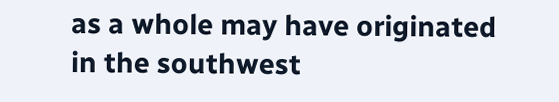as a whole may have originated in the southwest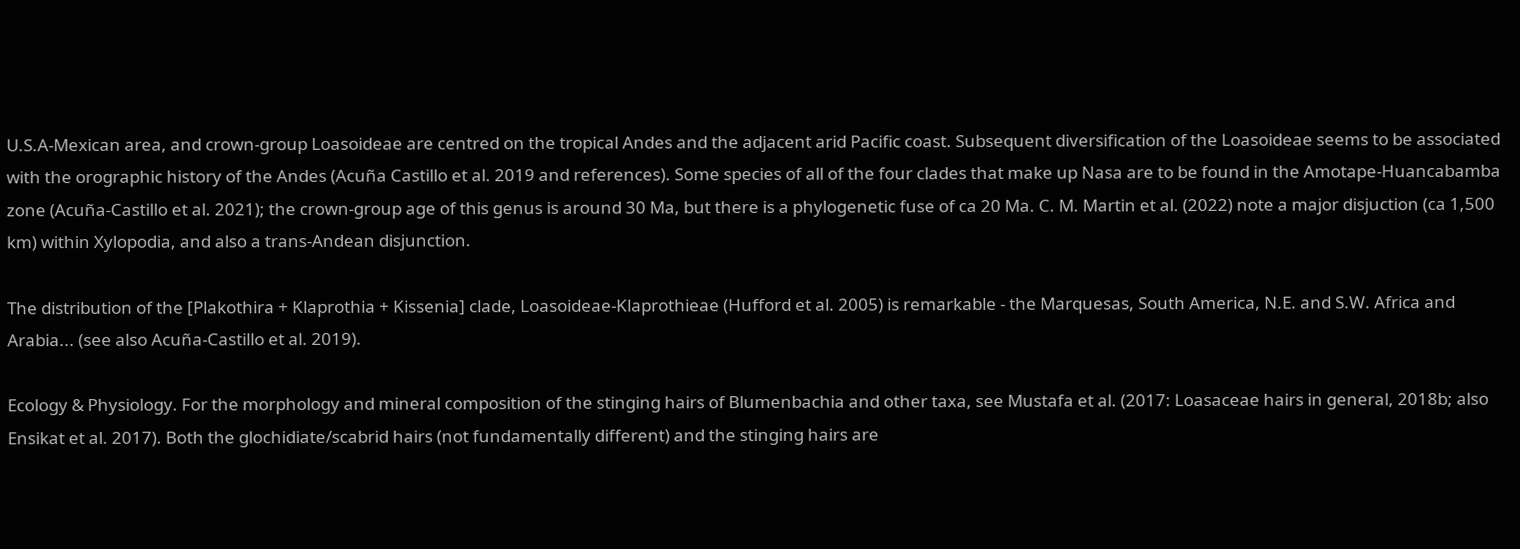U.S.A-Mexican area, and crown-group Loasoideae are centred on the tropical Andes and the adjacent arid Pacific coast. Subsequent diversification of the Loasoideae seems to be associated with the orographic history of the Andes (Acuña Castillo et al. 2019 and references). Some species of all of the four clades that make up Nasa are to be found in the Amotape-Huancabamba zone (Acuña-Castillo et al. 2021); the crown-group age of this genus is around 30 Ma, but there is a phylogenetic fuse of ca 20 Ma. C. M. Martin et al. (2022) note a major disjuction (ca 1,500 km) within Xylopodia, and also a trans-Andean disjunction.

The distribution of the [Plakothira + Klaprothia + Kissenia] clade, Loasoideae-Klaprothieae (Hufford et al. 2005) is remarkable - the Marquesas, South America, N.E. and S.W. Africa and Arabia... (see also Acuña-Castillo et al. 2019).

Ecology & Physiology. For the morphology and mineral composition of the stinging hairs of Blumenbachia and other taxa, see Mustafa et al. (2017: Loasaceae hairs in general, 2018b; also Ensikat et al. 2017). Both the glochidiate/scabrid hairs (not fundamentally different) and the stinging hairs are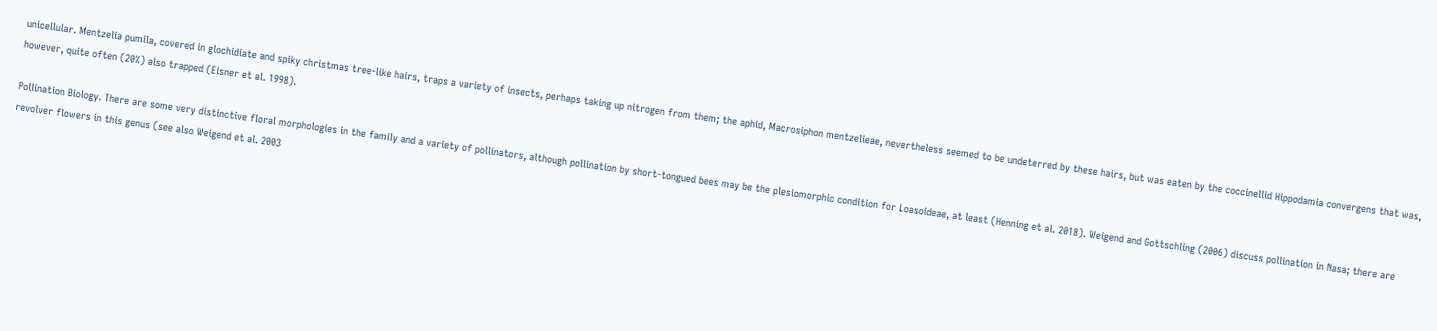unicellular. Mentzelia pumila, covered in glochidiate and spiky christmas tree-like hairs, traps a variety of insects, perhaps taking up nitrogen from them; the aphid, Macrosiphon mentzelieae, nevertheless seemed to be undeterred by these hairs, but was eaten by the coccinellid Hippodamia convergens that was, however, quite often (20%) also trapped (Eisner et al. 1998).

Pollination Biology. There are some very distinctive floral morphologies in the family and a variety of pollinators, although pollination by short-tongued bees may be the plesiomorphic condition for Loasoideae, at least (Henning et al. 2018). Weigend and Gottschling (2006) discuss pollination in Nasa; there are revolver flowers in this genus (see also Weigend et al. 2003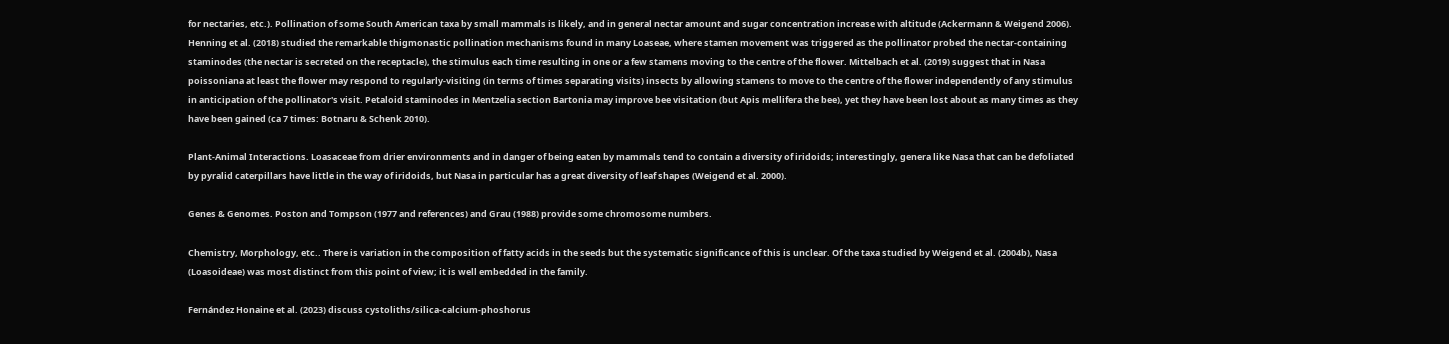for nectaries, etc.). Pollination of some South American taxa by small mammals is likely, and in general nectar amount and sugar concentration increase with altitude (Ackermann & Weigend 2006). Henning et al. (2018) studied the remarkable thigmonastic pollination mechanisms found in many Loaseae, where stamen movement was triggered as the pollinator probed the nectar-containing staminodes (the nectar is secreted on the receptacle), the stimulus each time resulting in one or a few stamens moving to the centre of the flower. Mittelbach et al. (2019) suggest that in Nasa poissoniana at least the flower may respond to regularly-visiting (in terms of times separating visits) insects by allowing stamens to move to the centre of the flower independently of any stimulus in anticipation of the pollinator's visit. Petaloid staminodes in Mentzelia section Bartonia may improve bee visitation (but Apis mellifera the bee), yet they have been lost about as many times as they have been gained (ca 7 times: Botnaru & Schenk 2010).

Plant-Animal Interactions. Loasaceae from drier environments and in danger of being eaten by mammals tend to contain a diversity of iridoids; interestingly, genera like Nasa that can be defoliated by pyralid caterpillars have little in the way of iridoids, but Nasa in particular has a great diversity of leaf shapes (Weigend et al. 2000).

Genes & Genomes. Poston and Tompson (1977 and references) and Grau (1988) provide some chromosome numbers.

Chemistry, Morphology, etc.. There is variation in the composition of fatty acids in the seeds but the systematic significance of this is unclear. Of the taxa studied by Weigend et al. (2004b), Nasa (Loasoideae) was most distinct from this point of view; it is well embedded in the family.

Fernández Honaine et al. (2023) discuss cystoliths/silica-calcium-phoshorus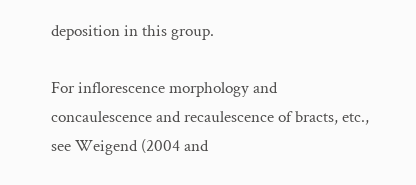deposition in this group.

For inflorescence morphology and concaulescence and recaulescence of bracts, etc., see Weigend (2004 and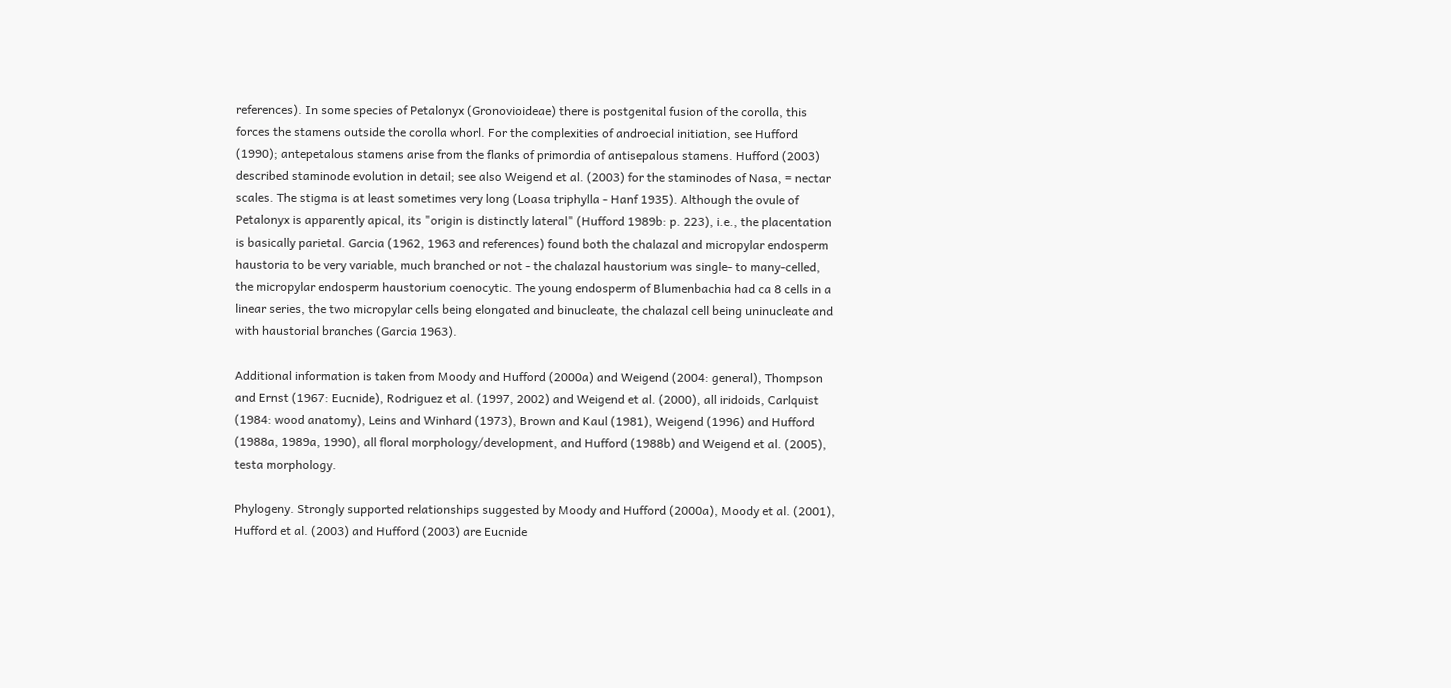references). In some species of Petalonyx (Gronovioideae) there is postgenital fusion of the corolla, this forces the stamens outside the corolla whorl. For the complexities of androecial initiation, see Hufford (1990); antepetalous stamens arise from the flanks of primordia of antisepalous stamens. Hufford (2003) described staminode evolution in detail; see also Weigend et al. (2003) for the staminodes of Nasa, = nectar scales. The stigma is at least sometimes very long (Loasa triphylla - Hanf 1935). Although the ovule of Petalonyx is apparently apical, its "origin is distinctly lateral" (Hufford 1989b: p. 223), i.e., the placentation is basically parietal. Garcia (1962, 1963 and references) found both the chalazal and micropylar endosperm haustoria to be very variable, much branched or not - the chalazal haustorium was single- to many-celled, the micropylar endosperm haustorium coenocytic. The young endosperm of Blumenbachia had ca 8 cells in a linear series, the two micropylar cells being elongated and binucleate, the chalazal cell being uninucleate and with haustorial branches (Garcia 1963).

Additional information is taken from Moody and Hufford (2000a) and Weigend (2004: general), Thompson and Ernst (1967: Eucnide), Rodriguez et al. (1997, 2002) and Weigend et al. (2000), all iridoids, Carlquist (1984: wood anatomy), Leins and Winhard (1973), Brown and Kaul (1981), Weigend (1996) and Hufford (1988a, 1989a, 1990), all floral morphology/development, and Hufford (1988b) and Weigend et al. (2005), testa morphology.

Phylogeny. Strongly supported relationships suggested by Moody and Hufford (2000a), Moody et al. (2001), Hufford et al. (2003) and Hufford (2003) are Eucnide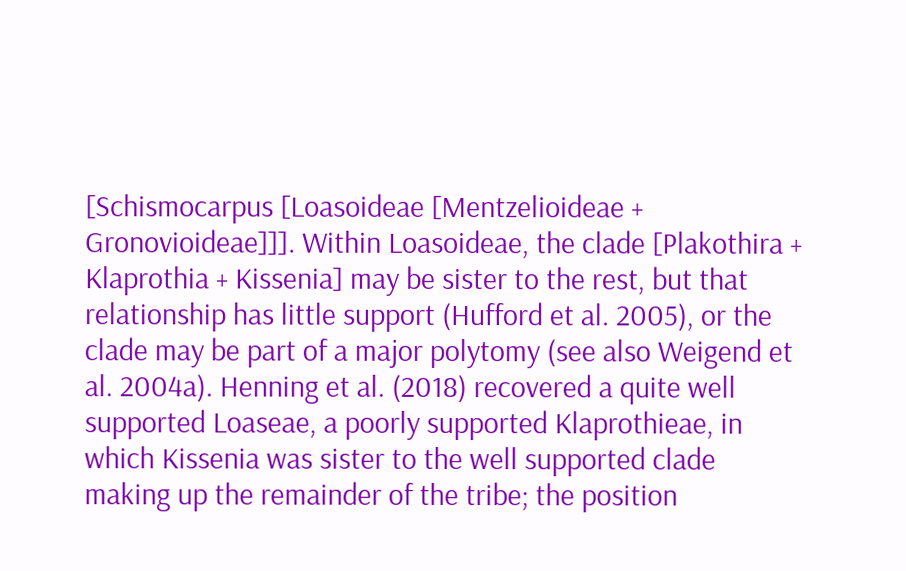[Schismocarpus [Loasoideae [Mentzelioideae + Gronovioideae]]]. Within Loasoideae, the clade [Plakothira + Klaprothia + Kissenia] may be sister to the rest, but that relationship has little support (Hufford et al. 2005), or the clade may be part of a major polytomy (see also Weigend et al. 2004a). Henning et al. (2018) recovered a quite well supported Loaseae, a poorly supported Klaprothieae, in which Kissenia was sister to the well supported clade making up the remainder of the tribe; the position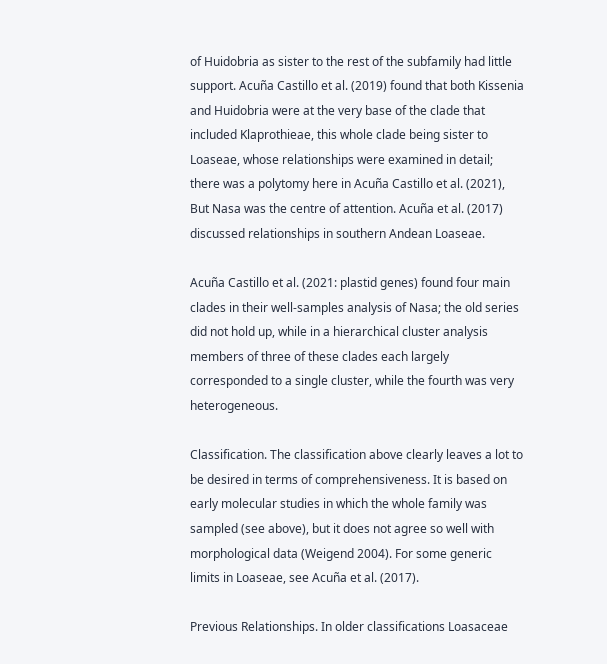of Huidobria as sister to the rest of the subfamily had little support. Acuña Castillo et al. (2019) found that both Kissenia and Huidobria were at the very base of the clade that included Klaprothieae, this whole clade being sister to Loaseae, whose relationships were examined in detail; there was a polytomy here in Acuña Castillo et al. (2021), But Nasa was the centre of attention. Acuña et al. (2017) discussed relationships in southern Andean Loaseae.

Acuña Castillo et al. (2021: plastid genes) found four main clades in their well-samples analysis of Nasa; the old series did not hold up, while in a hierarchical cluster analysis members of three of these clades each largely corresponded to a single cluster, while the fourth was very heterogeneous.

Classification. The classification above clearly leaves a lot to be desired in terms of comprehensiveness. It is based on early molecular studies in which the whole family was sampled (see above), but it does not agree so well with morphological data (Weigend 2004). For some generic limits in Loaseae, see Acuña et al. (2017).

Previous Relationships. In older classifications Loasaceae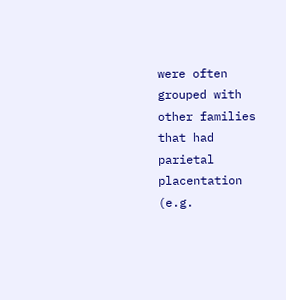were often grouped with other families that had parietal placentation (e.g.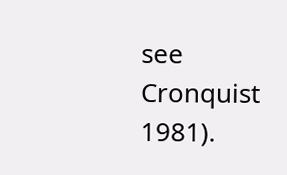see Cronquist 1981).